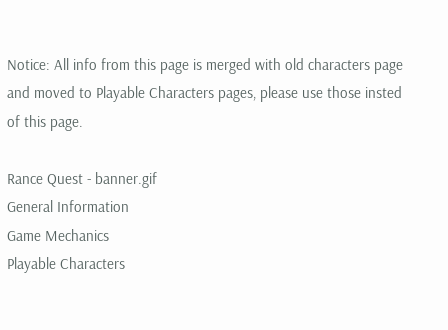Notice: All info from this page is merged with old characters page and moved to Playable Characters pages, please use those insted of this page.

Rance Quest - banner.gif
General Information
Game Mechanics
Playable Characters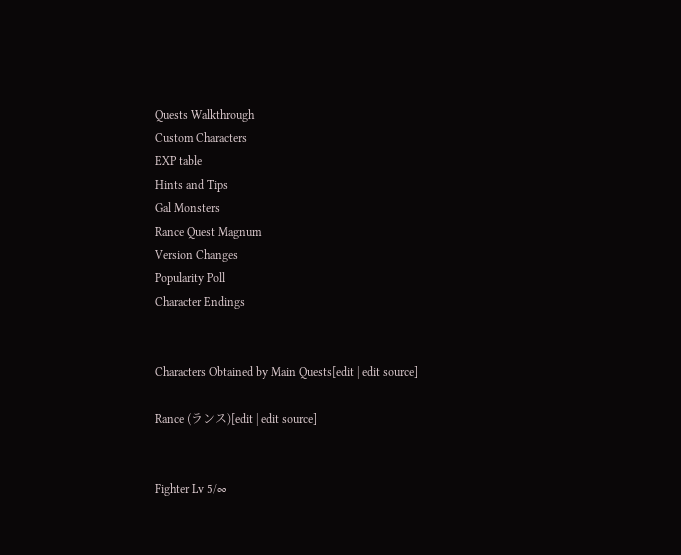Quests Walkthrough
Custom Characters
EXP table
Hints and Tips
Gal Monsters
Rance Quest Magnum
Version Changes
Popularity Poll
Character Endings


Characters Obtained by Main Quests[edit | edit source]

Rance (ランス)[edit | edit source]


Fighter Lv 5/∞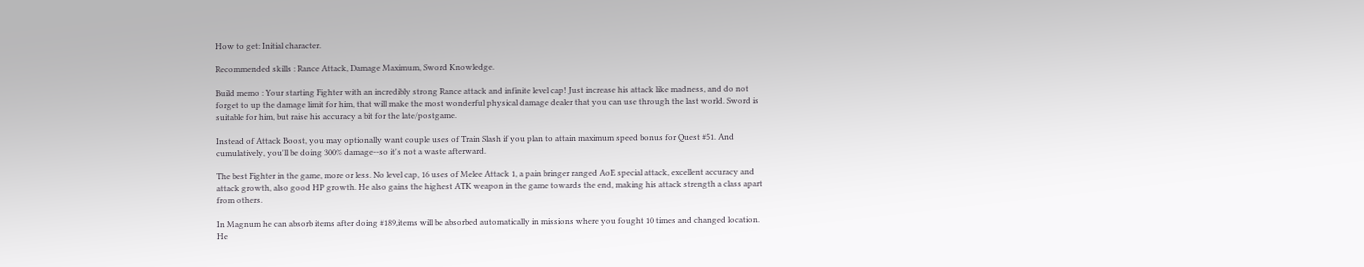How to get: Initial character.

Recommended skills : Rance Attack, Damage Maximum, Sword Knowledge.

Build memo : Your starting Fighter with an incredibly strong Rance attack and infinite level cap! Just increase his attack like madness, and do not forget to up the damage limit for him, that will make the most wonderful physical damage dealer that you can use through the last world. Sword is suitable for him, but raise his accuracy a bit for the late/postgame.

Instead of Attack Boost, you may optionally want couple uses of Train Slash if you plan to attain maximum speed bonus for Quest #51. And cumulatively, you'll be doing 300% damage--so it's not a waste afterward.

The best Fighter in the game, more or less. No level cap, 16 uses of Melee Attack 1, a pain bringer ranged AoE special attack, excellent accuracy and attack growth, also good HP growth. He also gains the highest ATK weapon in the game towards the end, making his attack strength a class apart from others.

In Magnum he can absorb items after doing #189,items will be absorbed automatically in missions where you fought 10 times and changed location. He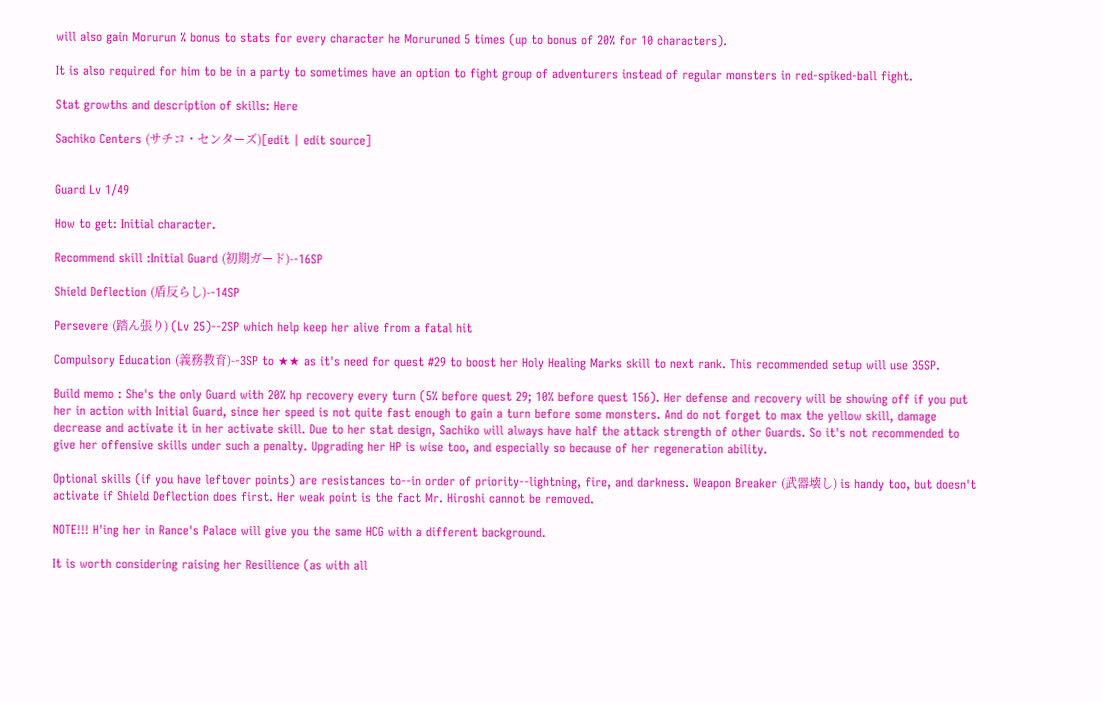will also gain Morurun % bonus to stats for every character he Moruruned 5 times (up to bonus of 20% for 10 characters).

It is also required for him to be in a party to sometimes have an option to fight group of adventurers instead of regular monsters in red-spiked-ball fight.

Stat growths and description of skills: Here

Sachiko Centers (サチコ・センターズ)[edit | edit source]


Guard Lv 1/49

How to get: Initial character.

Recommend skill :Initial Guard (初期ガード)--16SP

Shield Deflection (盾反らし)--14SP

Persevere (踏ん張り) (Lv 25)--2SP which help keep her alive from a fatal hit

Compulsory Education (義務教育)--3SP to ★★ as it's need for quest #29 to boost her Holy Healing Marks skill to next rank. This recommended setup will use 35SP.

Build memo : She's the only Guard with 20% hp recovery every turn (5% before quest 29; 10% before quest 156). Her defense and recovery will be showing off if you put her in action with Initial Guard, since her speed is not quite fast enough to gain a turn before some monsters. And do not forget to max the yellow skill, damage decrease and activate it in her activate skill. Due to her stat design, Sachiko will always have half the attack strength of other Guards. So it's not recommended to give her offensive skills under such a penalty. Upgrading her HP is wise too, and especially so because of her regeneration ability.

Optional skills (if you have leftover points) are resistances to--in order of priority--lightning, fire, and darkness. Weapon Breaker (武器壊し) is handy too, but doesn't activate if Shield Deflection does first. Her weak point is the fact Mr. Hiroshi cannot be removed.

NOTE!!! H'ing her in Rance's Palace will give you the same HCG with a different background.

It is worth considering raising her Resilience (as with all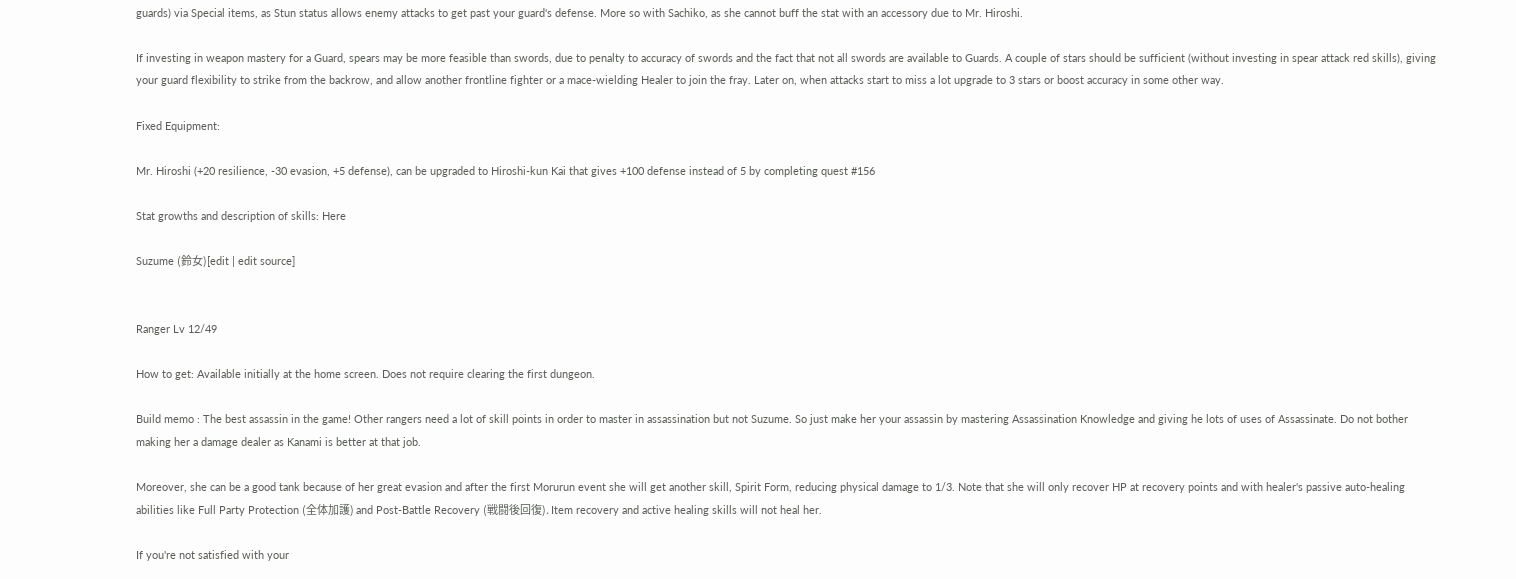guards) via Special items, as Stun status allows enemy attacks to get past your guard's defense. More so with Sachiko, as she cannot buff the stat with an accessory due to Mr. Hiroshi.

If investing in weapon mastery for a Guard, spears may be more feasible than swords, due to penalty to accuracy of swords and the fact that not all swords are available to Guards. A couple of stars should be sufficient (without investing in spear attack red skills), giving your guard flexibility to strike from the backrow, and allow another frontline fighter or a mace-wielding Healer to join the fray. Later on, when attacks start to miss a lot upgrade to 3 stars or boost accuracy in some other way.

Fixed Equipment:

Mr. Hiroshi (+20 resilience, -30 evasion, +5 defense), can be upgraded to Hiroshi-kun Kai that gives +100 defense instead of 5 by completing quest #156

Stat growths and description of skills: Here

Suzume (鈴女)[edit | edit source]


Ranger Lv 12/49

How to get: Available initially at the home screen. Does not require clearing the first dungeon.

Build memo : The best assassin in the game! Other rangers need a lot of skill points in order to master in assassination but not Suzume. So just make her your assassin by mastering Assassination Knowledge and giving he lots of uses of Assassinate. Do not bother making her a damage dealer as Kanami is better at that job.

Moreover, she can be a good tank because of her great evasion and after the first Morurun event she will get another skill, Spirit Form, reducing physical damage to 1/3. Note that she will only recover HP at recovery points and with healer's passive auto-healing abilities like Full Party Protection (全体加護) and Post-Battle Recovery (戦闘後回復). Item recovery and active healing skills will not heal her.

If you're not satisfied with your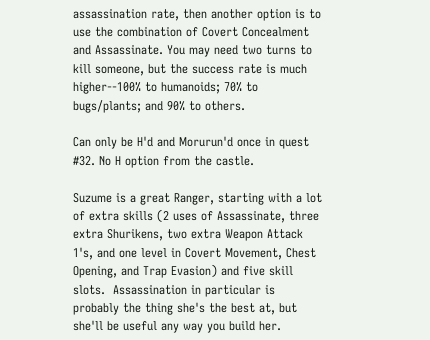assassination rate, then another option is to use the combination of Covert Concealment and Assassinate. You may need two turns to kill someone, but the success rate is much higher--100% to humanoids; 70% to bugs/plants; and 90% to others.

Can only be H'd and Morurun'd once in quest #32. No H option from the castle.

Suzume is a great Ranger, starting with a lot of extra skills (2 uses of Assassinate, three extra Shurikens, two extra Weapon Attack 1's, and one level in Covert Movement, Chest Opening, and Trap Evasion) and five skill slots.  Assassination in particular is probably the thing she's the best at, but she'll be useful any way you build her.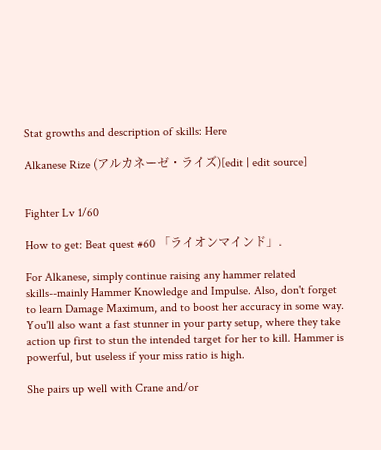Stat growths and description of skills: Here

Alkanese Rize (アルカネーゼ・ライズ)[edit | edit source]


Fighter Lv 1/60

How to get: Beat quest #60 「ライオンマインド」.

For Alkanese, simply continue raising any hammer related skills--mainly Hammer Knowledge and Impulse. Also, don't forget to learn Damage Maximum, and to boost her accuracy in some way. You'll also want a fast stunner in your party setup, where they take action up first to stun the intended target for her to kill. Hammer is powerful, but useless if your miss ratio is high.

She pairs up well with Crane and/or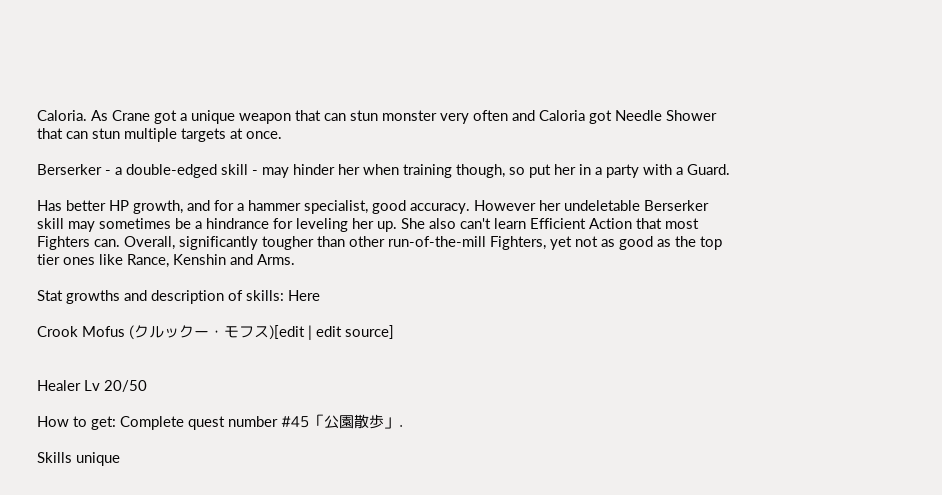Caloria. As Crane got a unique weapon that can stun monster very often and Caloria got Needle Shower that can stun multiple targets at once.

Berserker - a double-edged skill - may hinder her when training though, so put her in a party with a Guard.

Has better HP growth, and for a hammer specialist, good accuracy. However her undeletable Berserker skill may sometimes be a hindrance for leveling her up. She also can't learn Efficient Action that most Fighters can. Overall, significantly tougher than other run-of-the-mill Fighters, yet not as good as the top tier ones like Rance, Kenshin and Arms.

Stat growths and description of skills: Here

Crook Mofus (クルックー・モフス)[edit | edit source]


Healer Lv 20/50

How to get: Complete quest number #45「公園散歩」.

Skills unique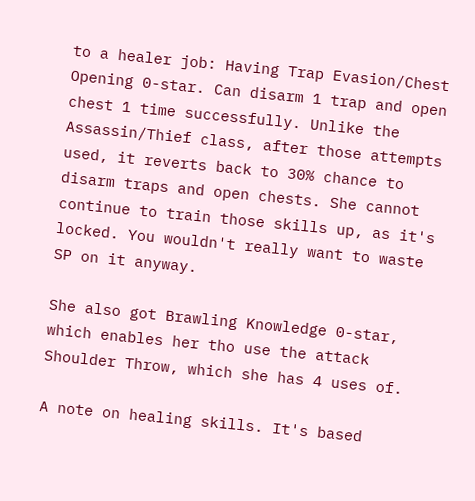to a healer job: Having Trap Evasion/Chest Opening 0-star. Can disarm 1 trap and open chest 1 time successfully. Unlike the Assassin/Thief class, after those attempts used, it reverts back to 30% chance to disarm traps and open chests. She cannot continue to train those skills up, as it's locked. You wouldn't really want to waste SP on it anyway.

She also got Brawling Knowledge 0-star, which enables her tho use the attack Shoulder Throw, which she has 4 uses of.

A note on healing skills. It's based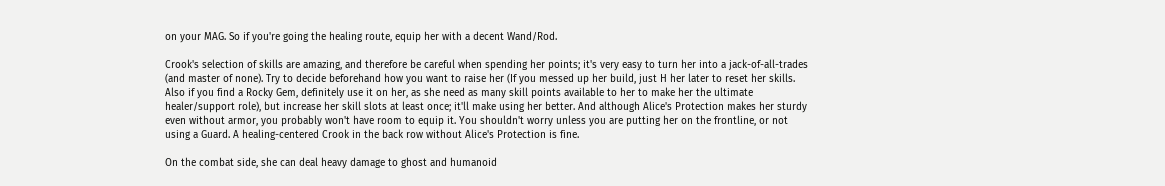on your MAG. So if you're going the healing route, equip her with a decent Wand/Rod.

Crook's selection of skills are amazing, and therefore be careful when spending her points; it's very easy to turn her into a jack-of-all-trades (and master of none). Try to decide beforehand how you want to raise her (If you messed up her build, just H her later to reset her skills. Also if you find a Rocky Gem, definitely use it on her, as she need as many skill points available to her to make her the ultimate healer/support role), but increase her skill slots at least once; it'll make using her better. And although Alice's Protection makes her sturdy even without armor, you probably won't have room to equip it. You shouldn't worry unless you are putting her on the frontline, or not using a Guard. A healing-centered Crook in the back row without Alice's Protection is fine.

On the combat side, she can deal heavy damage to ghost and humanoid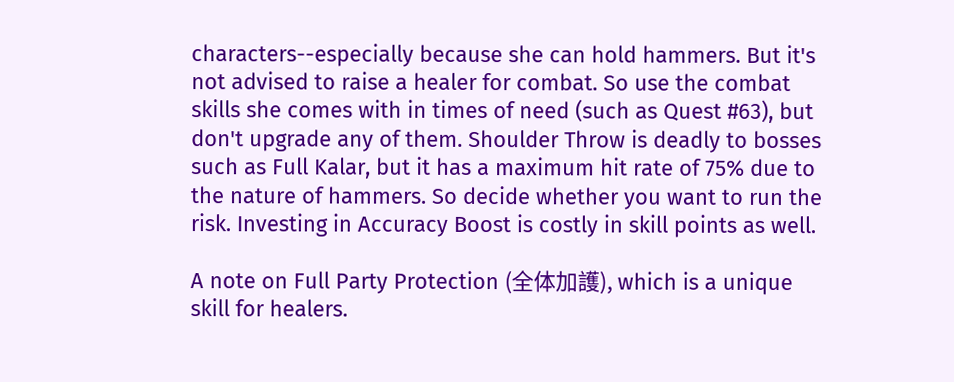characters--especially because she can hold hammers. But it's not advised to raise a healer for combat. So use the combat skills she comes with in times of need (such as Quest #63), but don't upgrade any of them. Shoulder Throw is deadly to bosses such as Full Kalar, but it has a maximum hit rate of 75% due to the nature of hammers. So decide whether you want to run the risk. Investing in Accuracy Boost is costly in skill points as well.

A note on Full Party Protection (全体加護), which is a unique skill for healers.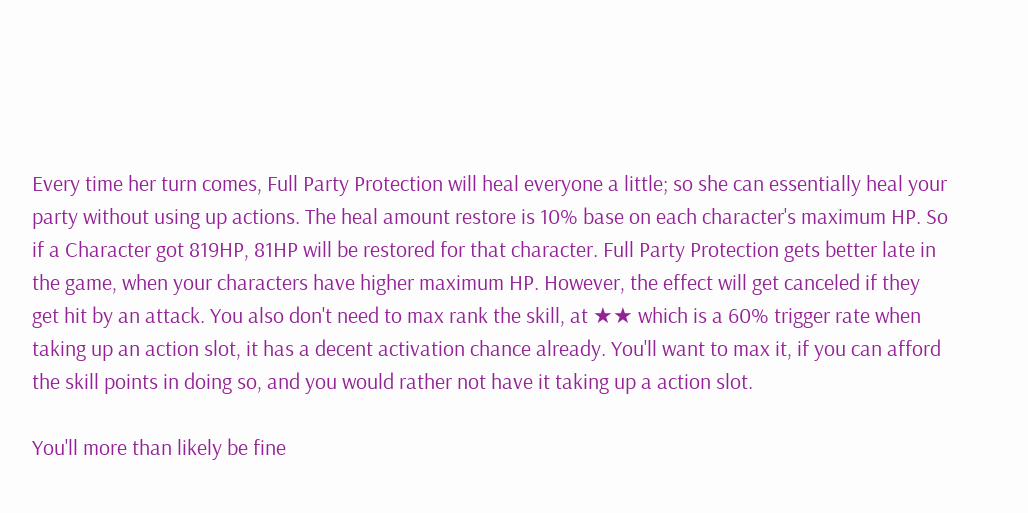Every time her turn comes, Full Party Protection will heal everyone a little; so she can essentially heal your party without using up actions. The heal amount restore is 10% base on each character's maximum HP. So if a Character got 819HP, 81HP will be restored for that character. Full Party Protection gets better late in the game, when your characters have higher maximum HP. However, the effect will get canceled if they get hit by an attack. You also don't need to max rank the skill, at ★★ which is a 60% trigger rate when taking up an action slot, it has a decent activation chance already. You'll want to max it, if you can afford the skill points in doing so, and you would rather not have it taking up a action slot.

You'll more than likely be fine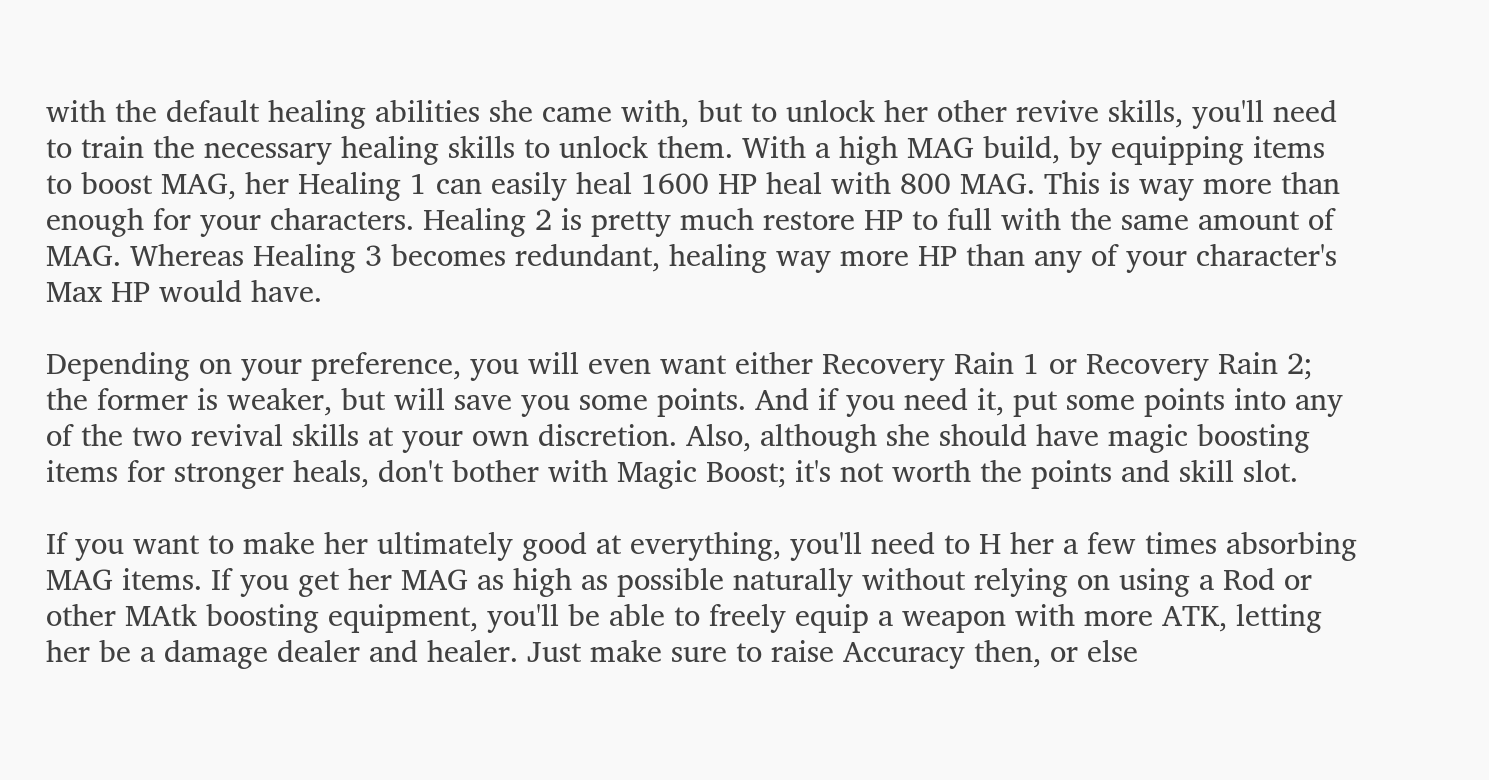with the default healing abilities she came with, but to unlock her other revive skills, you'll need to train the necessary healing skills to unlock them. With a high MAG build, by equipping items to boost MAG, her Healing 1 can easily heal 1600 HP heal with 800 MAG. This is way more than enough for your characters. Healing 2 is pretty much restore HP to full with the same amount of MAG. Whereas Healing 3 becomes redundant, healing way more HP than any of your character's Max HP would have.

Depending on your preference, you will even want either Recovery Rain 1 or Recovery Rain 2; the former is weaker, but will save you some points. And if you need it, put some points into any of the two revival skills at your own discretion. Also, although she should have magic boosting items for stronger heals, don't bother with Magic Boost; it's not worth the points and skill slot.

If you want to make her ultimately good at everything, you'll need to H her a few times absorbing MAG items. If you get her MAG as high as possible naturally without relying on using a Rod or other MAtk boosting equipment, you'll be able to freely equip a weapon with more ATK, letting her be a damage dealer and healer. Just make sure to raise Accuracy then, or else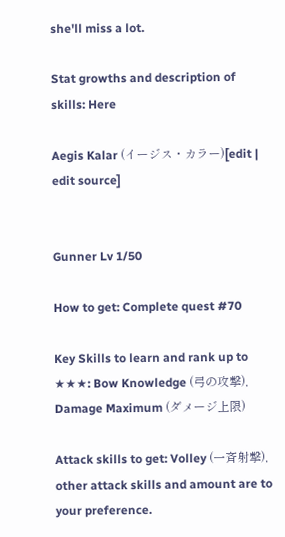she'll miss a lot.

Stat growths and description of skills: Here

Aegis Kalar (イージス・カラー)[edit | edit source]


Gunner Lv 1/50

How to get: Complete quest #70

Key Skills to learn and rank up to ★★★: Bow Knowledge (弓の攻撃), Damage Maximum (ダメージ上限)

Attack skills to get: Volley (一斉射撃), other attack skills and amount are to your preference.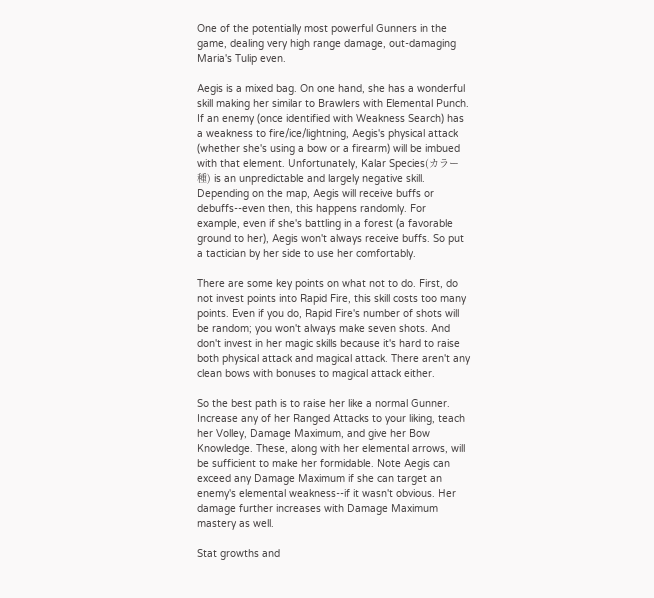One of the potentially most powerful Gunners in the game, dealing very high range damage, out-damaging Maria's Tulip even.

Aegis is a mixed bag. On one hand, she has a wonderful skill making her similar to Brawlers with Elemental Punch. If an enemy (once identified with Weakness Search) has a weakness to fire/ice/lightning, Aegis's physical attack (whether she's using a bow or a firearm) will be imbued with that element. Unfortunately, Kalar Species(カラー種) is an unpredictable and largely negative skill. Depending on the map, Aegis will receive buffs or debuffs--even then, this happens randomly. For example, even if she's battling in a forest (a favorable ground to her), Aegis won't always receive buffs. So put a tactician by her side to use her comfortably.

There are some key points on what not to do. First, do not invest points into Rapid Fire, this skill costs too many points. Even if you do, Rapid Fire's number of shots will be random; you won't always make seven shots. And don't invest in her magic skills because it's hard to raise both physical attack and magical attack. There aren't any clean bows with bonuses to magical attack either.

So the best path is to raise her like a normal Gunner. Increase any of her Ranged Attacks to your liking, teach her Volley, Damage Maximum, and give her Bow Knowledge. These, along with her elemental arrows, will be sufficient to make her formidable. Note Aegis can exceed any Damage Maximum if she can target an enemy's elemental weakness--if it wasn't obvious. Her damage further increases with Damage Maximum mastery as well.

Stat growths and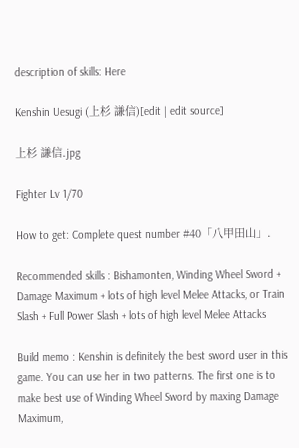description of skills: Here

Kenshin Uesugi (上杉 謙信)[edit | edit source]

上杉 謙信.jpg

Fighter Lv 1/70

How to get: Complete quest number #40「八甲田山」.

Recommended skills : Bishamonten, Winding Wheel Sword + Damage Maximum + lots of high level Melee Attacks, or Train Slash + Full Power Slash + lots of high level Melee Attacks

Build memo : Kenshin is definitely the best sword user in this game. You can use her in two patterns. The first one is to make best use of Winding Wheel Sword by maxing Damage Maximum,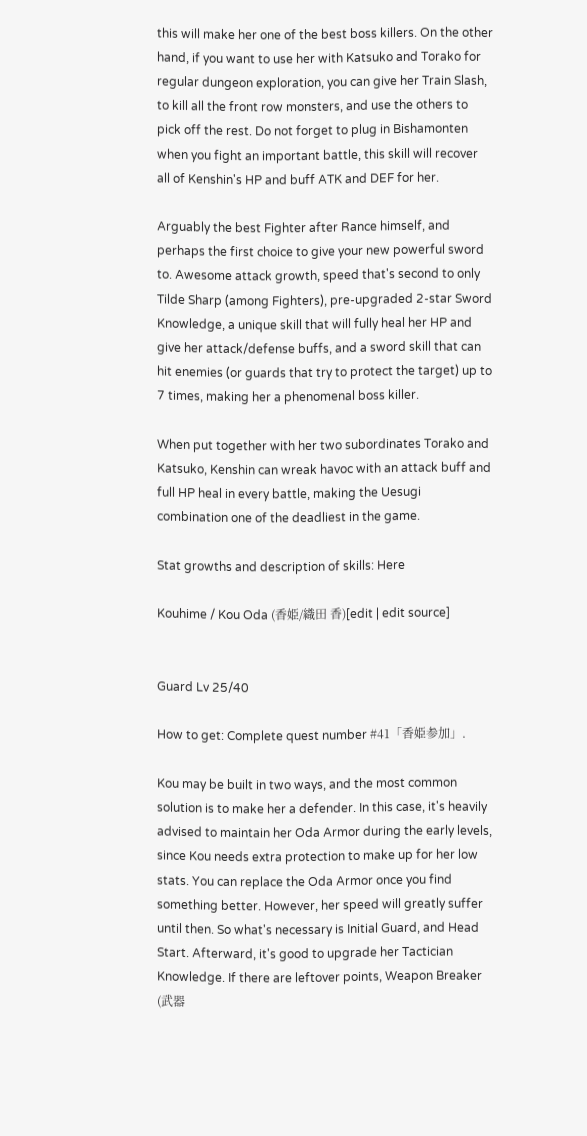this will make her one of the best boss killers. On the other hand, if you want to use her with Katsuko and Torako for regular dungeon exploration, you can give her Train Slash, to kill all the front row monsters, and use the others to pick off the rest. Do not forget to plug in Bishamonten when you fight an important battle, this skill will recover all of Kenshin's HP and buff ATK and DEF for her.

Arguably the best Fighter after Rance himself, and perhaps the first choice to give your new powerful sword to. Awesome attack growth, speed that's second to only Tilde Sharp (among Fighters), pre-upgraded 2-star Sword Knowledge, a unique skill that will fully heal her HP and give her attack/defense buffs, and a sword skill that can hit enemies (or guards that try to protect the target) up to 7 times, making her a phenomenal boss killer.

When put together with her two subordinates Torako and Katsuko, Kenshin can wreak havoc with an attack buff and full HP heal in every battle, making the Uesugi combination one of the deadliest in the game.

Stat growths and description of skills: Here

Kouhime / Kou Oda (香姫/織田 香)[edit | edit source]


Guard Lv 25/40

How to get: Complete quest number #41「香姫参加」.

Kou may be built in two ways, and the most common solution is to make her a defender. In this case, it's heavily advised to maintain her Oda Armor during the early levels, since Kou needs extra protection to make up for her low stats. You can replace the Oda Armor once you find something better. However, her speed will greatly suffer until then. So what's necessary is Initial Guard, and Head Start. Afterward, it's good to upgrade her Tactician Knowledge. If there are leftover points, Weapon Breaker (武器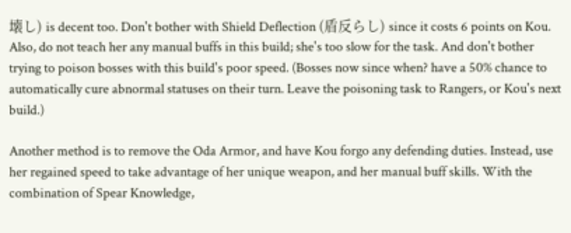壊し) is decent too. Don't bother with Shield Deflection (盾反らし) since it costs 6 points on Kou. Also, do not teach her any manual buffs in this build; she's too slow for the task. And don't bother trying to poison bosses with this build's poor speed. (Bosses now since when? have a 50% chance to automatically cure abnormal statuses on their turn. Leave the poisoning task to Rangers, or Kou's next build.)

Another method is to remove the Oda Armor, and have Kou forgo any defending duties. Instead, use her regained speed to take advantage of her unique weapon, and her manual buff skills. With the combination of Spear Knowledge,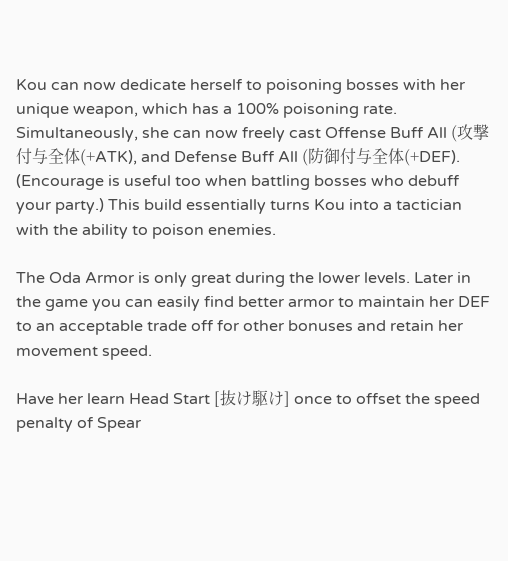Kou can now dedicate herself to poisoning bosses with her unique weapon, which has a 100% poisoning rate. Simultaneously, she can now freely cast Offense Buff All (攻撃付与全体(+ATK), and Defense Buff All (防御付与全体(+DEF). (Encourage is useful too when battling bosses who debuff your party.) This build essentially turns Kou into a tactician with the ability to poison enemies.

The Oda Armor is only great during the lower levels. Later in the game you can easily find better armor to maintain her DEF to an acceptable trade off for other bonuses and retain her movement speed.

Have her learn Head Start [抜け駆け] once to offset the speed penalty of Spear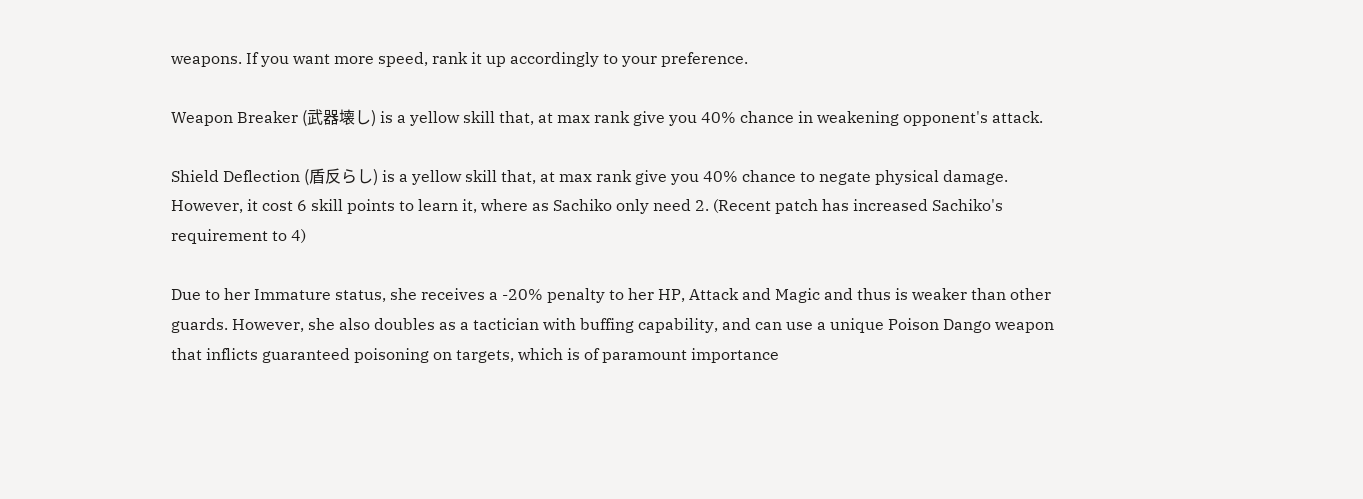weapons. If you want more speed, rank it up accordingly to your preference.

Weapon Breaker (武器壊し) is a yellow skill that, at max rank give you 40% chance in weakening opponent's attack.

Shield Deflection (盾反らし) is a yellow skill that, at max rank give you 40% chance to negate physical damage. However, it cost 6 skill points to learn it, where as Sachiko only need 2. (Recent patch has increased Sachiko's requirement to 4)

Due to her Immature status, she receives a -20% penalty to her HP, Attack and Magic and thus is weaker than other guards. However, she also doubles as a tactician with buffing capability, and can use a unique Poison Dango weapon that inflicts guaranteed poisoning on targets, which is of paramount importance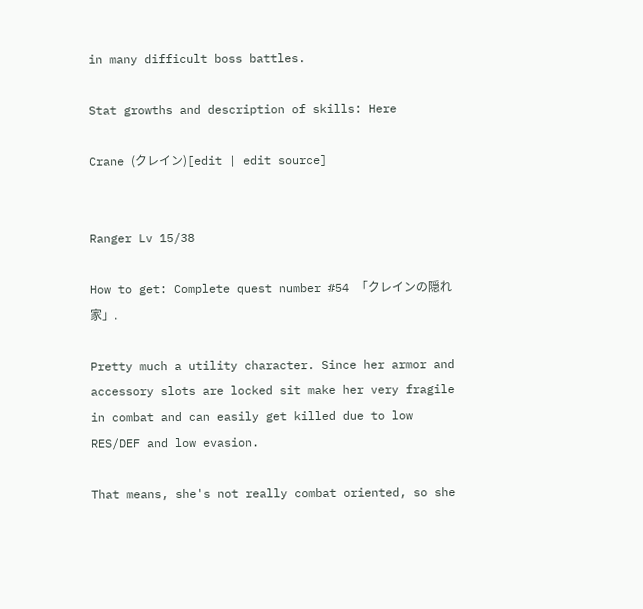in many difficult boss battles.

Stat growths and description of skills: Here

Crane (クレイン)[edit | edit source]


Ranger Lv 15/38

How to get: Complete quest number #54 「クレインの隠れ家」.

Pretty much a utility character. Since her armor and accessory slots are locked sit make her very fragile in combat and can easily get killed due to low RES/DEF and low evasion.

That means, she's not really combat oriented, so she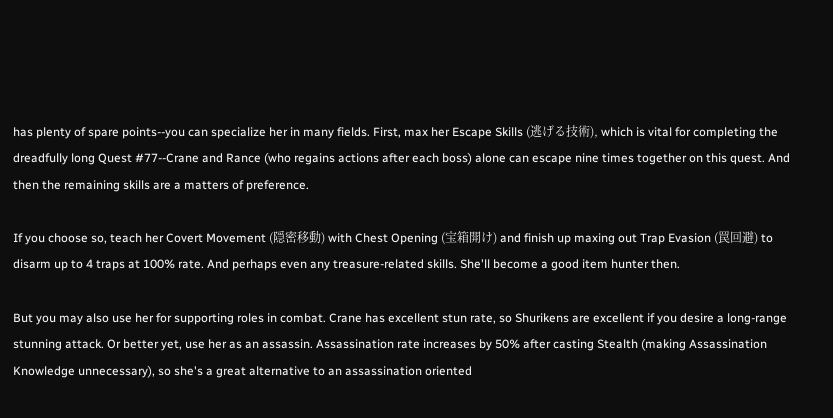has plenty of spare points--you can specialize her in many fields. First, max her Escape Skills (逃げる技術), which is vital for completing the dreadfully long Quest #77--Crane and Rance (who regains actions after each boss) alone can escape nine times together on this quest. And then the remaining skills are a matters of preference.

If you choose so, teach her Covert Movement (隠密移動) with Chest Opening (宝箱開け) and finish up maxing out Trap Evasion (罠回避) to disarm up to 4 traps at 100% rate. And perhaps even any treasure-related skills. She'll become a good item hunter then.

But you may also use her for supporting roles in combat. Crane has excellent stun rate, so Shurikens are excellent if you desire a long-range stunning attack. Or better yet, use her as an assassin. Assassination rate increases by 50% after casting Stealth (making Assassination Knowledge unnecessary), so she's a great alternative to an assassination oriented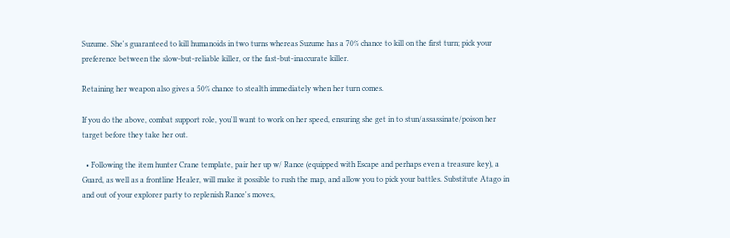Suzume. She's guaranteed to kill humanoids in two turns whereas Suzume has a 70% chance to kill on the first turn; pick your preference between the slow-but-reliable killer, or the fast-but-inaccurate killer.

Retaining her weapon also gives a 50% chance to stealth immediately when her turn comes.

If you do the above, combat support role, you'll want to work on her speed, ensuring she get in to stun/assassinate/poison her target before they take her out.

  • Following the item hunter Crane template, pair her up w/ Rance (equipped with Escape and perhaps even a treasure key), a Guard, as well as a frontline Healer, will make it possible to rush the map, and allow you to pick your battles. Substitute Atago in and out of your explorer party to replenish Rance's moves,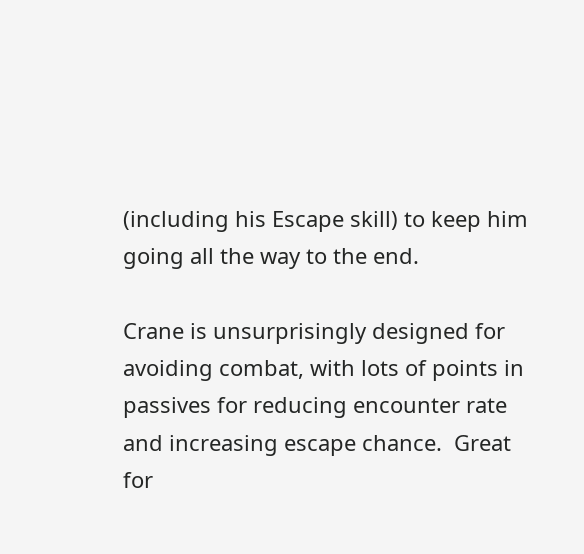(including his Escape skill) to keep him going all the way to the end.

Crane is unsurprisingly designed for avoiding combat, with lots of points in passives for reducing encounter rate and increasing escape chance.  Great for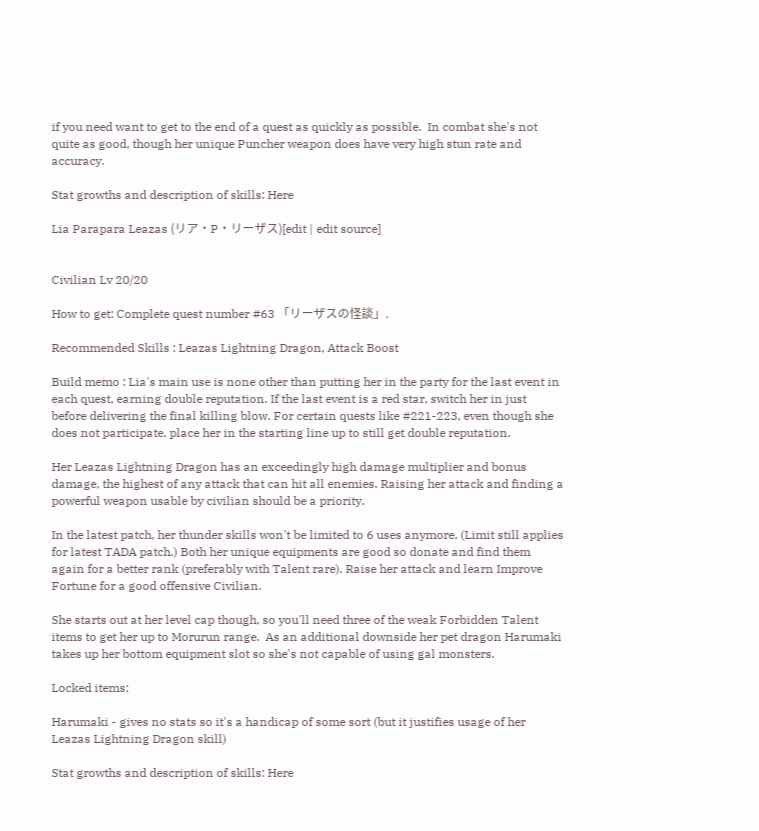if you need want to get to the end of a quest as quickly as possible.  In combat she's not quite as good, though her unique Puncher weapon does have very high stun rate and accuracy.

Stat growths and description of skills: Here

Lia Parapara Leazas (リア・P・リーザス)[edit | edit source]


Civilian Lv 20/20

How to get: Complete quest number #63 「リーザスの怪談」.

Recommended Skills : Leazas Lightning Dragon, Attack Boost

Build memo : Lia's main use is none other than putting her in the party for the last event in each quest, earning double reputation. If the last event is a red star, switch her in just before delivering the final killing blow. For certain quests like #221-223, even though she does not participate, place her in the starting line up to still get double reputation.

Her Leazas Lightning Dragon has an exceedingly high damage multiplier and bonus damage, the highest of any attack that can hit all enemies. Raising her attack and finding a powerful weapon usable by civilian should be a priority.

In the latest patch, her thunder skills won't be limited to 6 uses anymore. (Limit still applies for latest TADA patch.) Both her unique equipments are good so donate and find them again for a better rank (preferably with Talent rare). Raise her attack and learn Improve Fortune for a good offensive Civilian.

She starts out at her level cap though, so you'll need three of the weak Forbidden Talent items to get her up to Morurun range.  As an additional downside her pet dragon Harumaki takes up her bottom equipment slot so she's not capable of using gal monsters.

Locked items:

Harumaki - gives no stats so it's a handicap of some sort (but it justifies usage of her Leazas Lightning Dragon skill)

Stat growths and description of skills: Here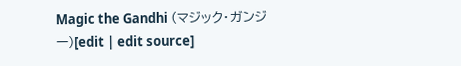Magic the Gandhi (マジック・ガンジー)[edit | edit source]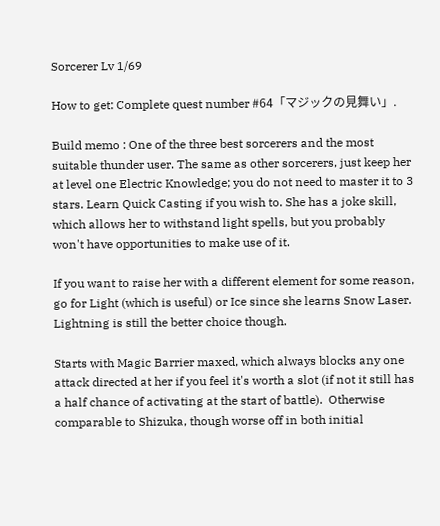Sorcerer Lv 1/69

How to get: Complete quest number #64「マジックの見舞い」.

Build memo : One of the three best sorcerers and the most suitable thunder user. The same as other sorcerers, just keep her at level one Electric Knowledge; you do not need to master it to 3 stars. Learn Quick Casting if you wish to. She has a joke skill, which allows her to withstand light spells, but you probably won't have opportunities to make use of it.

If you want to raise her with a different element for some reason, go for Light (which is useful) or Ice since she learns Snow Laser. Lightning is still the better choice though.

Starts with Magic Barrier maxed, which always blocks any one attack directed at her if you feel it's worth a slot (if not it still has a half chance of activating at the start of battle).  Otherwise comparable to Shizuka, though worse off in both initial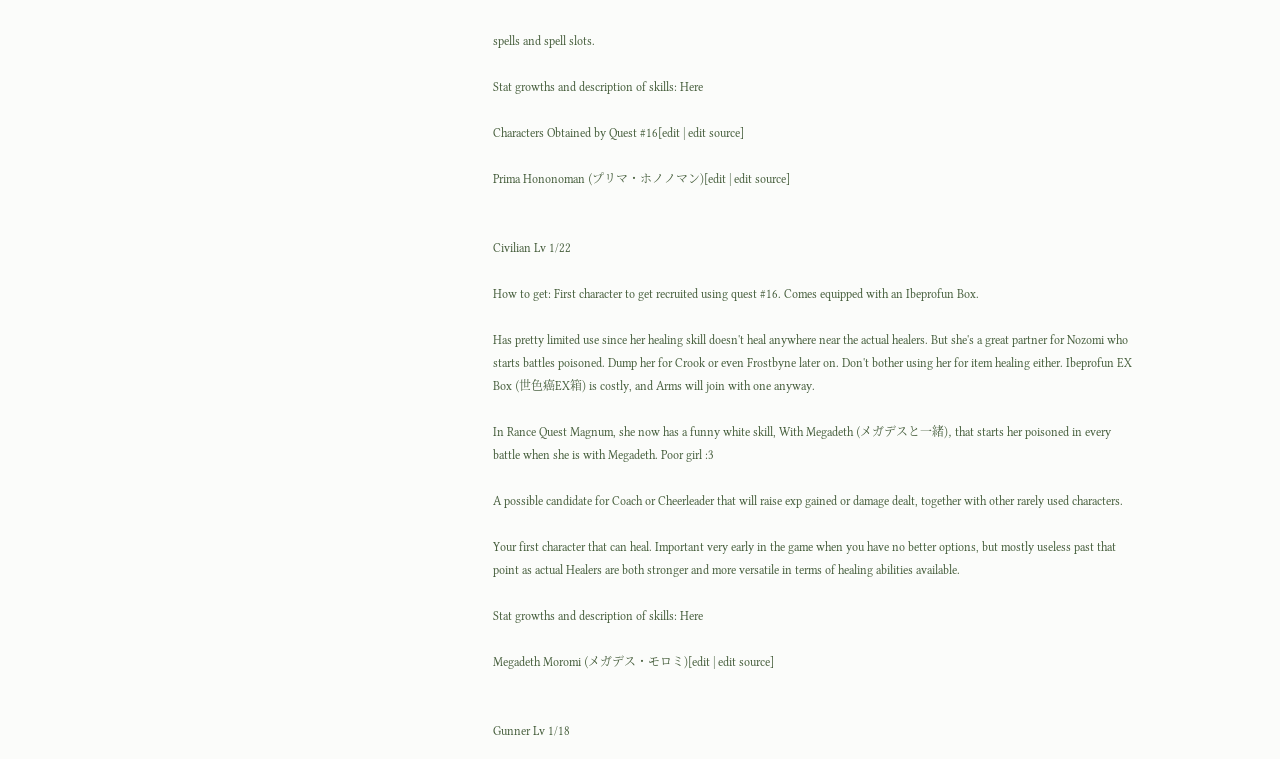spells and spell slots.

Stat growths and description of skills: Here

Characters Obtained by Quest #16[edit | edit source]

Prima Hononoman (プリマ・ホノノマン)[edit | edit source]


Civilian Lv 1/22

How to get: First character to get recruited using quest #16. Comes equipped with an Ibeprofun Box.

Has pretty limited use since her healing skill doesn't heal anywhere near the actual healers. But she's a great partner for Nozomi who starts battles poisoned. Dump her for Crook or even Frostbyne later on. Don't bother using her for item healing either. Ibeprofun EX Box (世色癌EX箱) is costly, and Arms will join with one anyway.

In Rance Quest Magnum, she now has a funny white skill, With Megadeth (メガデスと一緒), that starts her poisoned in every battle when she is with Megadeth. Poor girl :3

A possible candidate for Coach or Cheerleader that will raise exp gained or damage dealt, together with other rarely used characters.

Your first character that can heal. Important very early in the game when you have no better options, but mostly useless past that point as actual Healers are both stronger and more versatile in terms of healing abilities available.

Stat growths and description of skills: Here

Megadeth Moromi (メガデス・モロミ)[edit | edit source]


Gunner Lv 1/18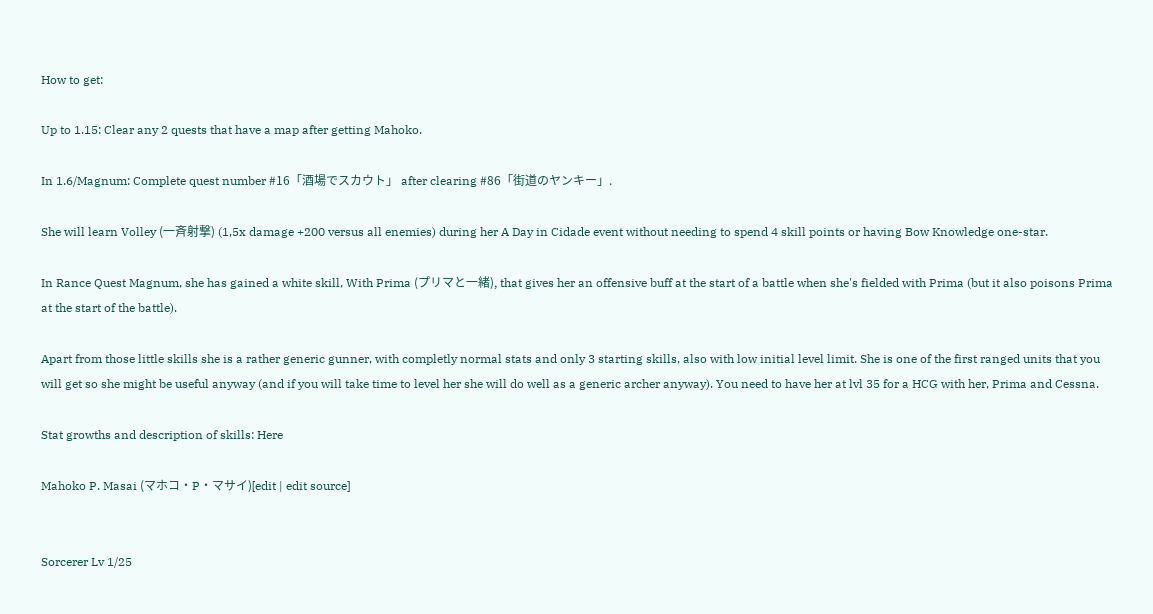How to get:

Up to 1.15: Clear any 2 quests that have a map after getting Mahoko.

In 1.6/Magnum: Complete quest number #16「酒場でスカウト」 after clearing #86「街道のヤンキー」.

She will learn Volley (一斉射撃) (1,5x damage +200 versus all enemies) during her A Day in Cidade event without needing to spend 4 skill points or having Bow Knowledge one-star.

In Rance Quest Magnum, she has gained a white skill, With Prima (プリマと一緒), that gives her an offensive buff at the start of a battle when she's fielded with Prima (but it also poisons Prima at the start of the battle).

Apart from those little skills she is a rather generic gunner, with completly normal stats and only 3 starting skills, also with low initial level limit. She is one of the first ranged units that you will get so she might be useful anyway (and if you will take time to level her she will do well as a generic archer anyway). You need to have her at lvl 35 for a HCG with her, Prima and Cessna.

Stat growths and description of skills: Here

Mahoko P. Masai (マホコ・P・マサイ)[edit | edit source]


Sorcerer Lv 1/25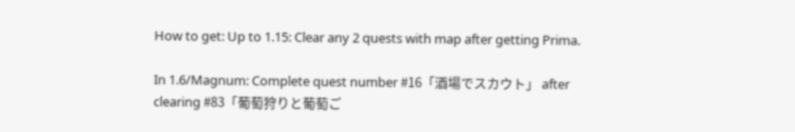How to get: Up to 1.15: Clear any 2 quests with map after getting Prima.

In 1.6/Magnum: Complete quest number #16「酒場でスカウト」 after clearing #83「葡萄狩りと葡萄ご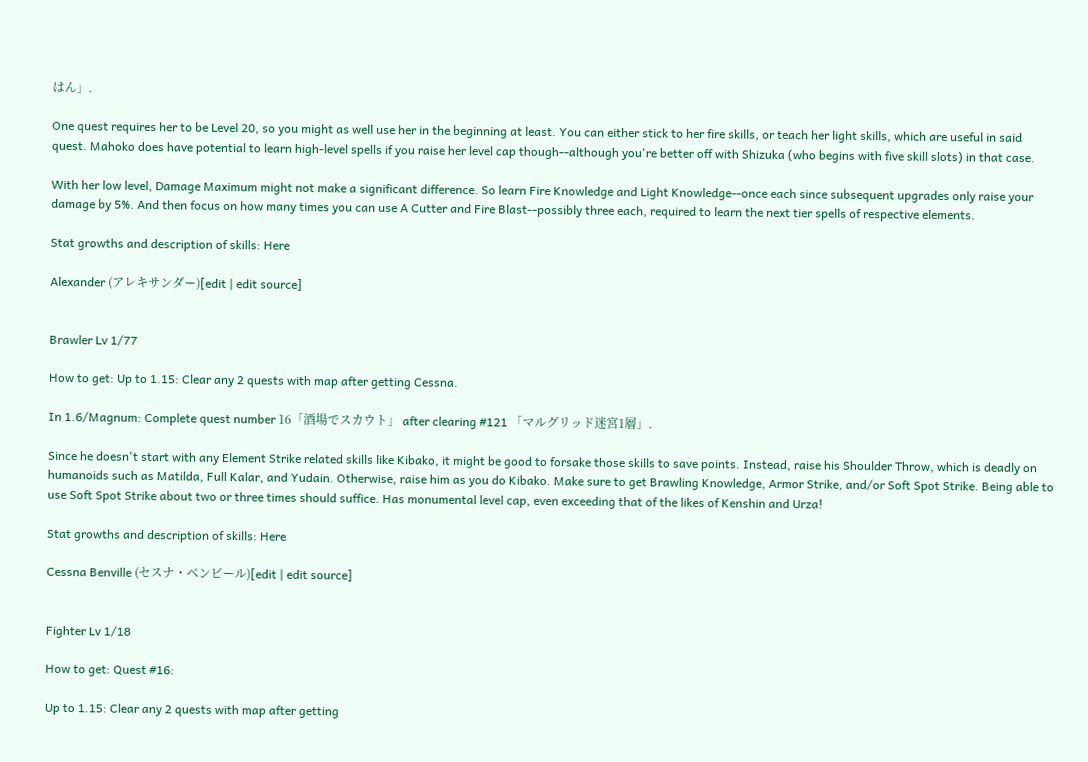はん」.

One quest requires her to be Level 20, so you might as well use her in the beginning at least. You can either stick to her fire skills, or teach her light skills, which are useful in said quest. Mahoko does have potential to learn high-level spells if you raise her level cap though--although you're better off with Shizuka (who begins with five skill slots) in that case.

With her low level, Damage Maximum might not make a significant difference. So learn Fire Knowledge and Light Knowledge--once each since subsequent upgrades only raise your damage by 5%. And then focus on how many times you can use A Cutter and Fire Blast--possibly three each, required to learn the next tier spells of respective elements.

Stat growths and description of skills: Here

Alexander (アレキサンダー)[edit | edit source]


Brawler Lv 1/77

How to get: Up to 1.15: Clear any 2 quests with map after getting Cessna.

In 1.6/Magnum: Complete quest number 16「酒場でスカウト」 after clearing #121 「マルグリッド迷宮1層」.

Since he doesn't start with any Element Strike related skills like Kibako, it might be good to forsake those skills to save points. Instead, raise his Shoulder Throw, which is deadly on humanoids such as Matilda, Full Kalar, and Yudain. Otherwise, raise him as you do Kibako. Make sure to get Brawling Knowledge, Armor Strike, and/or Soft Spot Strike. Being able to use Soft Spot Strike about two or three times should suffice. Has monumental level cap, even exceeding that of the likes of Kenshin and Urza!

Stat growths and description of skills: Here

Cessna Benville (セスナ・ベンビール)[edit | edit source]


Fighter Lv 1/18

How to get: Quest #16:

Up to 1.15: Clear any 2 quests with map after getting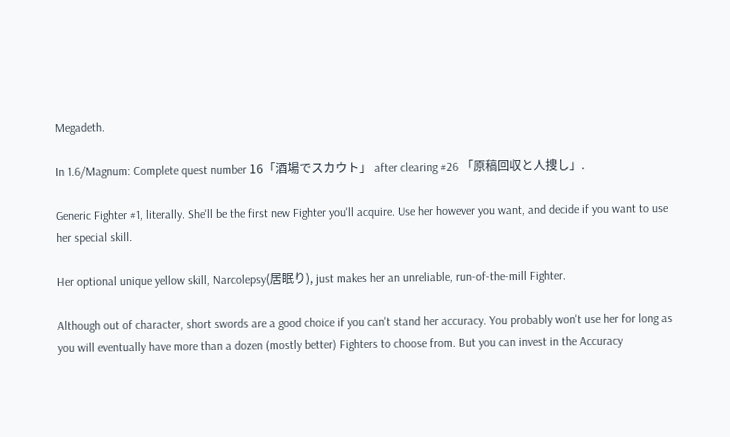Megadeth.

In 1.6/Magnum: Complete quest number 16「酒場でスカウト」 after clearing #26 「原稿回収と人捜し」.

Generic Fighter #1, literally. She'll be the first new Fighter you'll acquire. Use her however you want, and decide if you want to use her special skill.

Her optional unique yellow skill, Narcolepsy(居眠り), just makes her an unreliable, run-of-the-mill Fighter.

Although out of character, short swords are a good choice if you can't stand her accuracy. You probably won't use her for long as you will eventually have more than a dozen (mostly better) Fighters to choose from. But you can invest in the Accuracy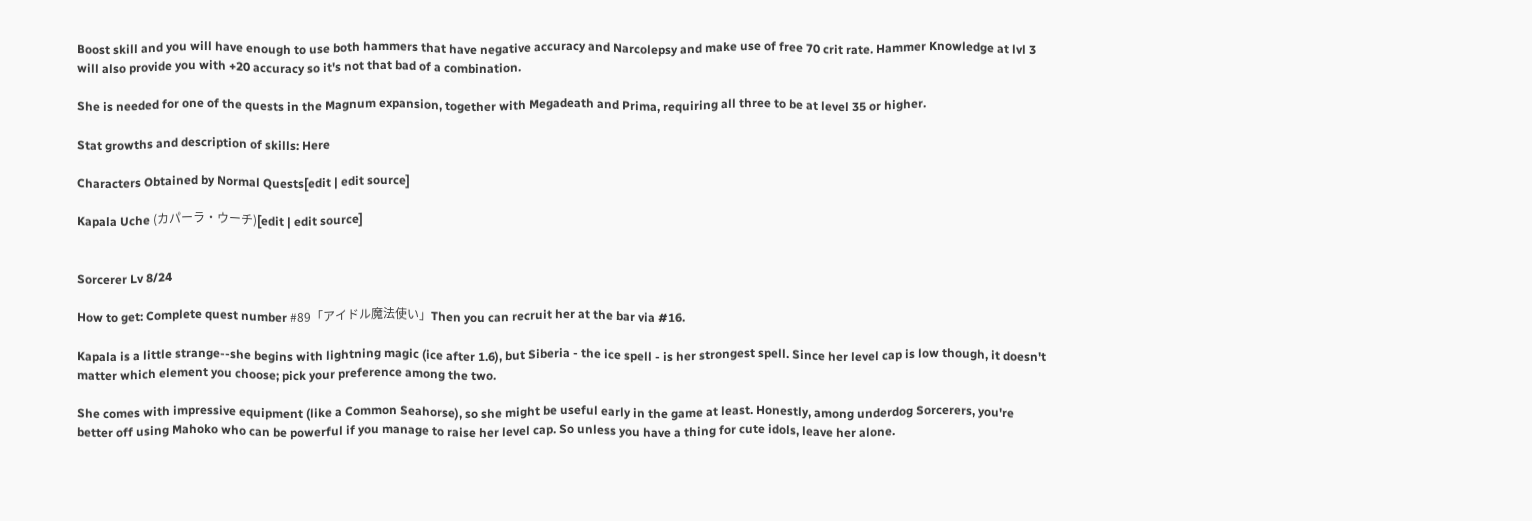Boost skill and you will have enough to use both hammers that have negative accuracy and Narcolepsy and make use of free 70 crit rate. Hammer Knowledge at lvl 3 will also provide you with +20 accuracy so it's not that bad of a combination.

She is needed for one of the quests in the Magnum expansion, together with Megadeath and Prima, requiring all three to be at level 35 or higher.

Stat growths and description of skills: Here

Characters Obtained by Normal Quests[edit | edit source]

Kapala Uche (カパーラ・ウーチ)[edit | edit source]


Sorcerer Lv 8/24

How to get: Complete quest number #89「アイドル魔法使い」Then you can recruit her at the bar via #16.

Kapala is a little strange--she begins with lightning magic (ice after 1.6), but Siberia - the ice spell - is her strongest spell. Since her level cap is low though, it doesn't matter which element you choose; pick your preference among the two.

She comes with impressive equipment (like a Common Seahorse), so she might be useful early in the game at least. Honestly, among underdog Sorcerers, you're better off using Mahoko who can be powerful if you manage to raise her level cap. So unless you have a thing for cute idols, leave her alone.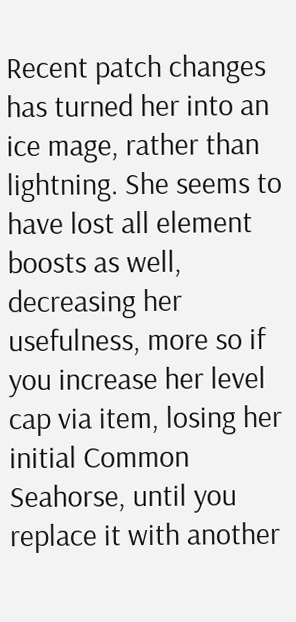Recent patch changes has turned her into an ice mage, rather than lightning. She seems to have lost all element boosts as well, decreasing her usefulness, more so if you increase her level cap via item, losing her initial Common Seahorse, until you replace it with another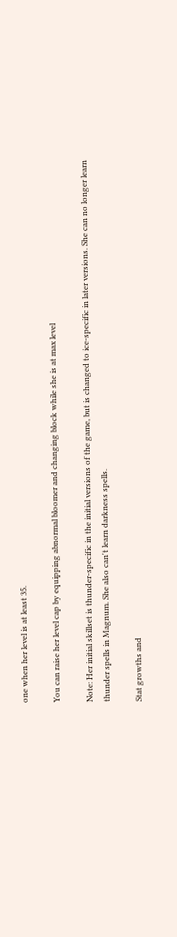one when her level is at least 35.

You can raise her level cap by equipping abnormal bloomer and changing block while she is at max level

Note: Her initial skillset is thunder-specific in the initial versions of the game, but is changed to ice-specific in later versions. She can no longer learn thunder spells in Magnum. She also can't learn darkness spells.

Stat growths and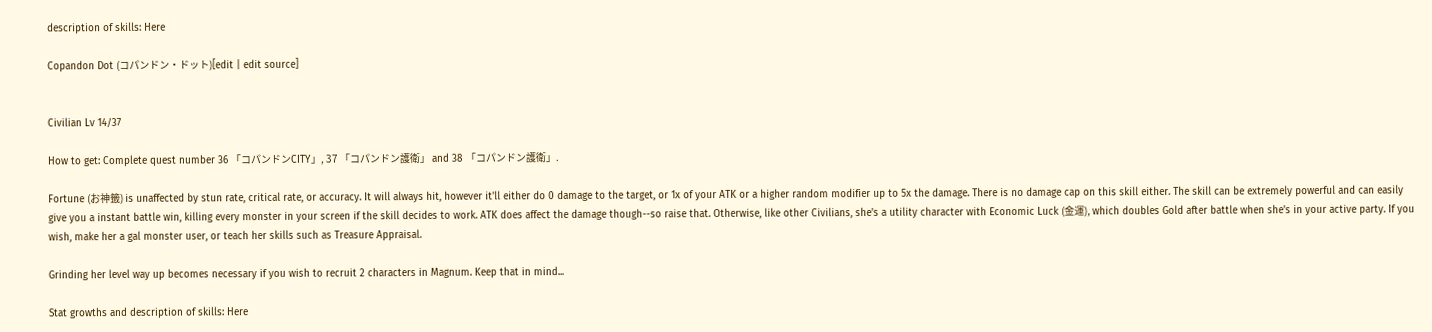description of skills: Here

Copandon Dot (コパンドン・ドット)[edit | edit source]


Civilian Lv 14/37

How to get: Complete quest number 36 「コパンドンCITY」, 37 「コパンドン護衛」 and 38 「コパンドン護衛」.

Fortune (お神籤) is unaffected by stun rate, critical rate, or accuracy. It will always hit, however it'll either do 0 damage to the target, or 1x of your ATK or a higher random modifier up to 5x the damage. There is no damage cap on this skill either. The skill can be extremely powerful and can easily give you a instant battle win, killing every monster in your screen if the skill decides to work. ATK does affect the damage though--so raise that. Otherwise, like other Civilians, she's a utility character with Economic Luck (金運), which doubles Gold after battle when she's in your active party. If you wish, make her a gal monster user, or teach her skills such as Treasure Appraisal.

Grinding her level way up becomes necessary if you wish to recruit 2 characters in Magnum. Keep that in mind...

Stat growths and description of skills: Here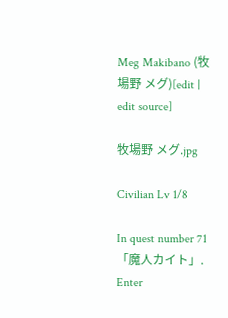Meg Makibano (牧場野 メグ)[edit | edit source]

牧場野 メグ.jpg

Civilian Lv 1/8

In quest number 71 「魔人カイト」. Enter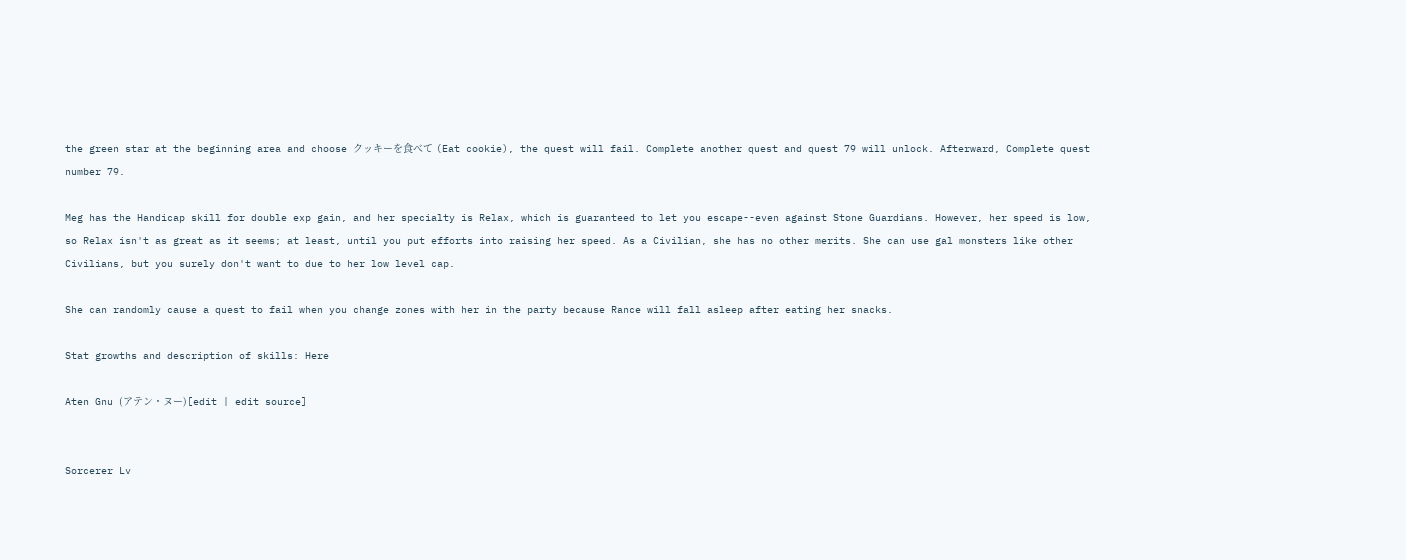the green star at the beginning area and choose クッキーを食べて (Eat cookie), the quest will fail. Complete another quest and quest 79 will unlock. Afterward, Complete quest number 79.

Meg has the Handicap skill for double exp gain, and her specialty is Relax, which is guaranteed to let you escape--even against Stone Guardians. However, her speed is low, so Relax isn't as great as it seems; at least, until you put efforts into raising her speed. As a Civilian, she has no other merits. She can use gal monsters like other Civilians, but you surely don't want to due to her low level cap.

She can randomly cause a quest to fail when you change zones with her in the party because Rance will fall asleep after eating her snacks.

Stat growths and description of skills: Here

Aten Gnu (アテン・ヌー)[edit | edit source]


Sorcerer Lv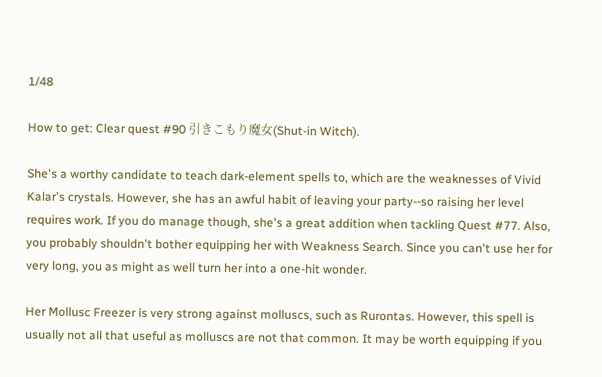1/48

How to get: Clear quest #90 引きこもり魔女(Shut-in Witch).

She's a worthy candidate to teach dark-element spells to, which are the weaknesses of Vivid Kalar's crystals. However, she has an awful habit of leaving your party--so raising her level requires work. If you do manage though, she's a great addition when tackling Quest #77. Also, you probably shouldn't bother equipping her with Weakness Search. Since you can't use her for very long, you as might as well turn her into a one-hit wonder.

Her Mollusc Freezer is very strong against molluscs, such as Rurontas. However, this spell is usually not all that useful as molluscs are not that common. It may be worth equipping if you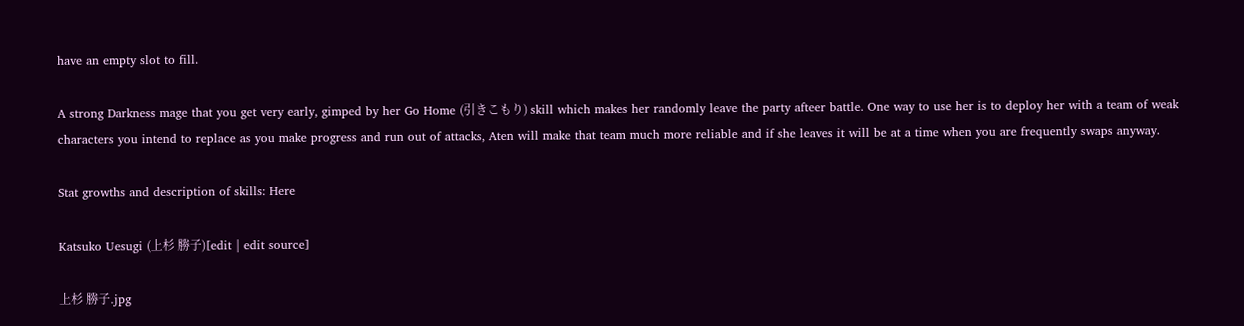have an empty slot to fill.

A strong Darkness mage that you get very early, gimped by her Go Home (引きこもり) skill which makes her randomly leave the party afteer battle. One way to use her is to deploy her with a team of weak characters you intend to replace as you make progress and run out of attacks, Aten will make that team much more reliable and if she leaves it will be at a time when you are frequently swaps anyway.

Stat growths and description of skills: Here

Katsuko Uesugi (上杉 勝子)[edit | edit source]

上杉 勝子.jpg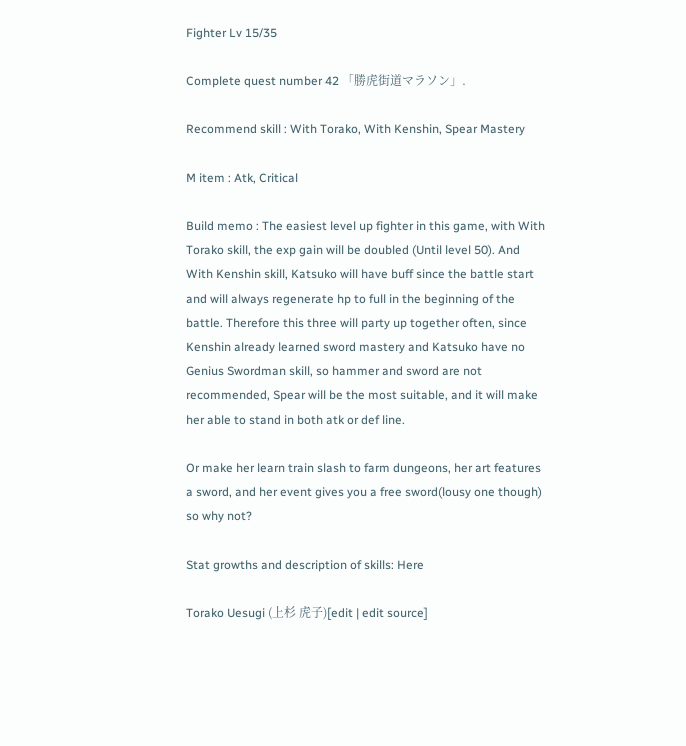Fighter Lv 15/35

Complete quest number 42 「勝虎街道マラソン」.

Recommend skill : With Torako, With Kenshin, Spear Mastery

M item : Atk, Critical

Build memo : The easiest level up fighter in this game, with With Torako skill, the exp gain will be doubled (Until level 50). And With Kenshin skill, Katsuko will have buff since the battle start and will always regenerate hp to full in the beginning of the battle. Therefore this three will party up together often, since Kenshin already learned sword mastery and Katsuko have no Genius Swordman skill, so hammer and sword are not recommended, Spear will be the most suitable, and it will make her able to stand in both atk or def line.

Or make her learn train slash to farm dungeons, her art features a sword, and her event gives you a free sword(lousy one though) so why not?

Stat growths and description of skills: Here

Torako Uesugi (上杉 虎子)[edit | edit source]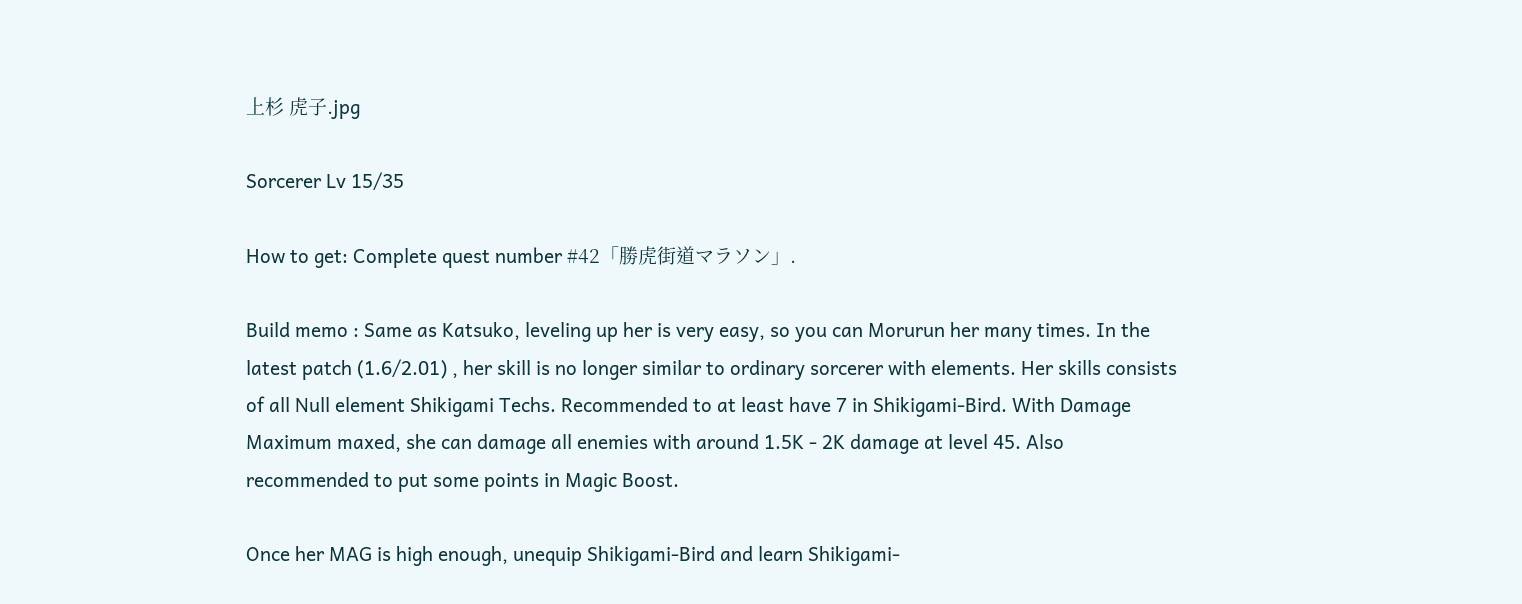上杉 虎子.jpg

Sorcerer Lv 15/35

How to get: Complete quest number #42「勝虎街道マラソン」.

Build memo : Same as Katsuko, leveling up her is very easy, so you can Morurun her many times. In the latest patch (1.6/2.01) , her skill is no longer similar to ordinary sorcerer with elements. Her skills consists of all Null element Shikigami Techs. Recommended to at least have 7 in Shikigami-Bird. With Damage Maximum maxed, she can damage all enemies with around 1.5K - 2K damage at level 45. Also recommended to put some points in Magic Boost.

Once her MAG is high enough, unequip Shikigami-Bird and learn Shikigami-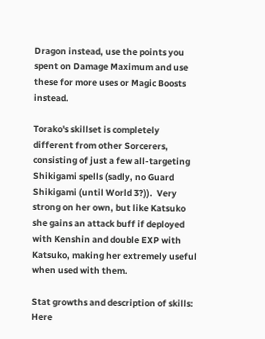Dragon instead, use the points you spent on Damage Maximum and use these for more uses or Magic Boosts instead.

Torako's skillset is completely different from other Sorcerers, consisting of just a few all-targeting Shikigami spells (sadly, no Guard Shikigami (until World 3?)).  Very strong on her own, but like Katsuko she gains an attack buff if deployed with Kenshin and double EXP with Katsuko, making her extremely useful when used with them.

Stat growths and description of skills: Here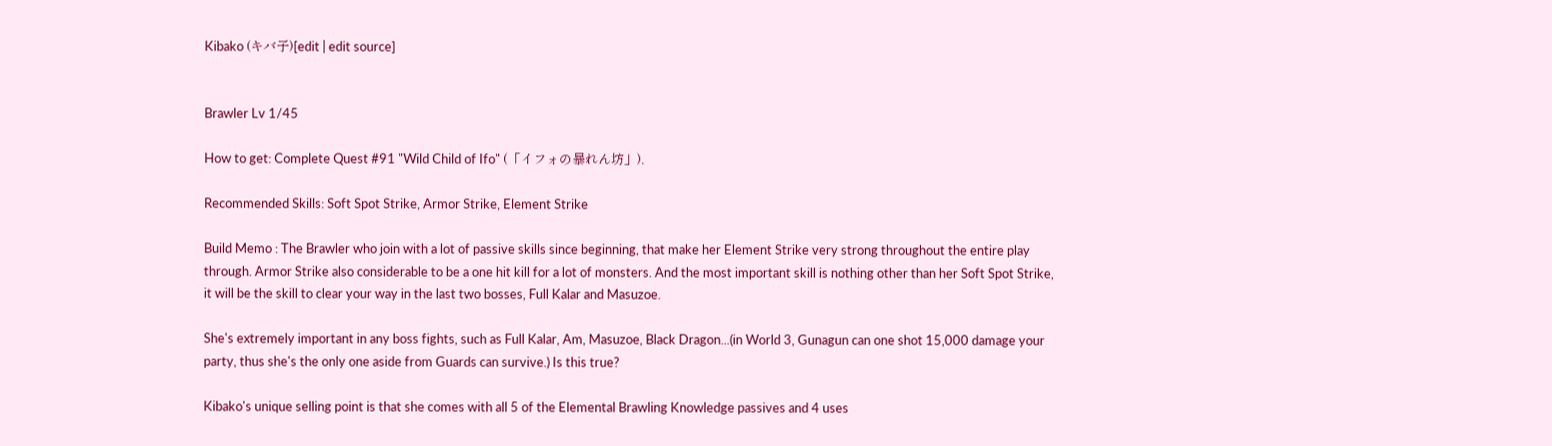Kibako (キバ子)[edit | edit source]


Brawler Lv 1/45

How to get: Complete Quest #91 "Wild Child of Ifo" (「イフォの暴れん坊」).

Recommended Skills: Soft Spot Strike, Armor Strike, Element Strike

Build Memo : The Brawler who join with a lot of passive skills since beginning, that make her Element Strike very strong throughout the entire play through. Armor Strike also considerable to be a one hit kill for a lot of monsters. And the most important skill is nothing other than her Soft Spot Strike, it will be the skill to clear your way in the last two bosses, Full Kalar and Masuzoe.

She's extremely important in any boss fights, such as Full Kalar, Am, Masuzoe, Black Dragon...(in World 3, Gunagun can one shot 15,000 damage your party, thus she's the only one aside from Guards can survive.) Is this true?

Kibako's unique selling point is that she comes with all 5 of the Elemental Brawling Knowledge passives and 4 uses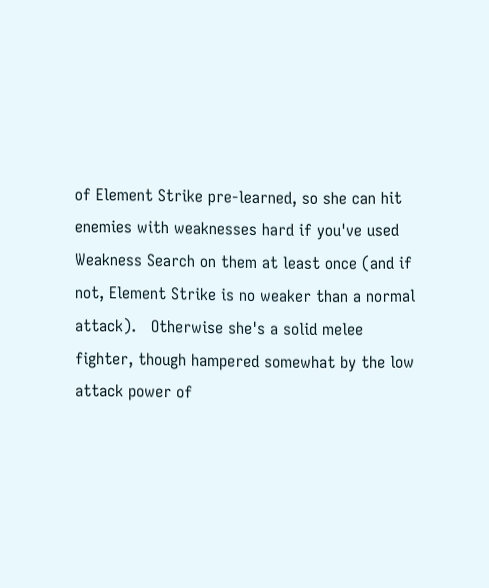of Element Strike pre-learned, so she can hit enemies with weaknesses hard if you've used Weakness Search on them at least once (and if not, Element Strike is no weaker than a normal attack).   Otherwise she's a solid melee fighter, though hampered somewhat by the low attack power of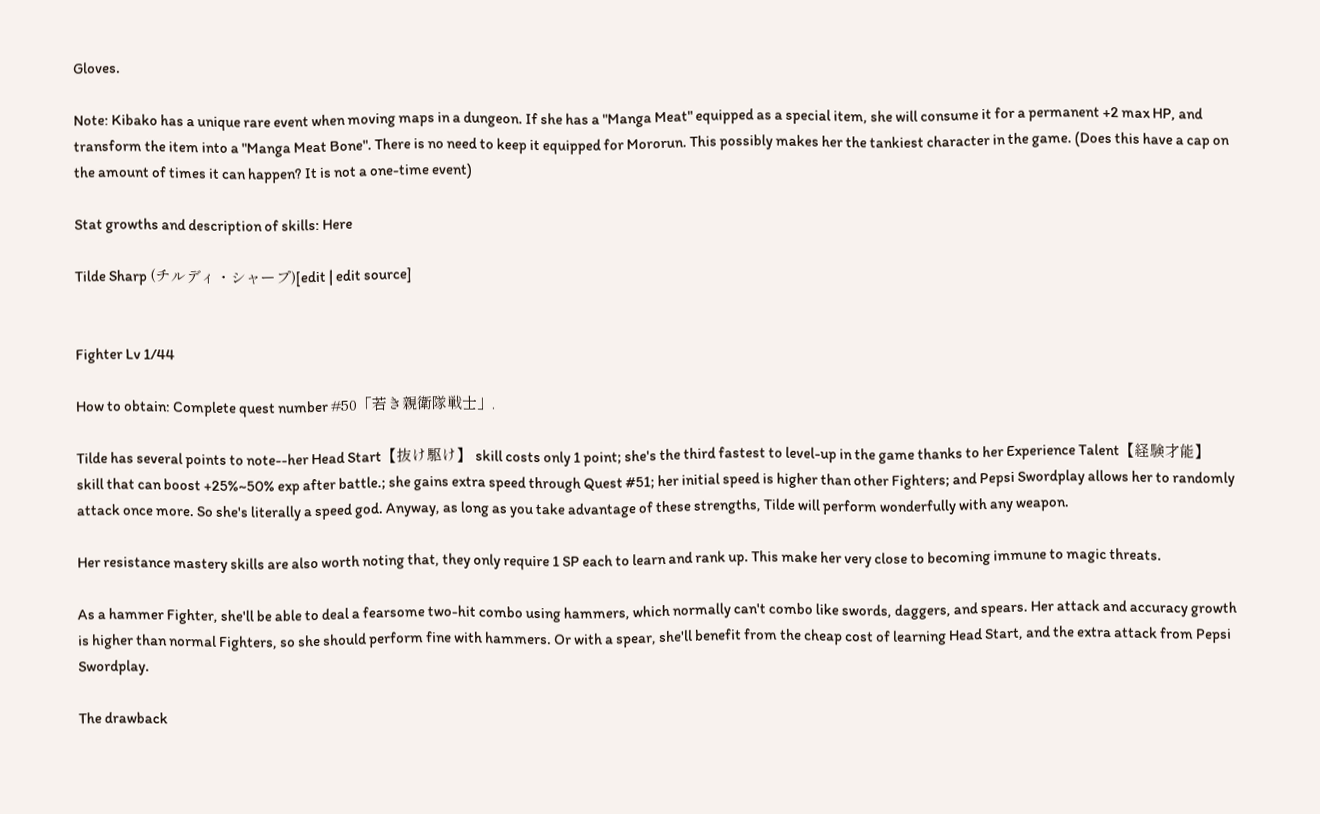Gloves.

Note: Kibako has a unique rare event when moving maps in a dungeon. If she has a "Manga Meat" equipped as a special item, she will consume it for a permanent +2 max HP, and transform the item into a "Manga Meat Bone". There is no need to keep it equipped for Mororun. This possibly makes her the tankiest character in the game. (Does this have a cap on the amount of times it can happen? It is not a one-time event)

Stat growths and description of skills: Here

Tilde Sharp (チルディ・シャープ)[edit | edit source]


Fighter Lv 1/44

How to obtain: Complete quest number #50「若き親衛隊戦士」.

Tilde has several points to note--her Head Start【抜け駆け】 skill costs only 1 point; she's the third fastest to level-up in the game thanks to her Experience Talent【経験才能】 skill that can boost +25%~50% exp after battle.; she gains extra speed through Quest #51; her initial speed is higher than other Fighters; and Pepsi Swordplay allows her to randomly attack once more. So she's literally a speed god. Anyway, as long as you take advantage of these strengths, Tilde will perform wonderfully with any weapon.

Her resistance mastery skills are also worth noting that, they only require 1 SP each to learn and rank up. This make her very close to becoming immune to magic threats.

As a hammer Fighter, she'll be able to deal a fearsome two-hit combo using hammers, which normally can't combo like swords, daggers, and spears. Her attack and accuracy growth is higher than normal Fighters, so she should perform fine with hammers. Or with a spear, she'll benefit from the cheap cost of learning Head Start, and the extra attack from Pepsi Swordplay.

The drawback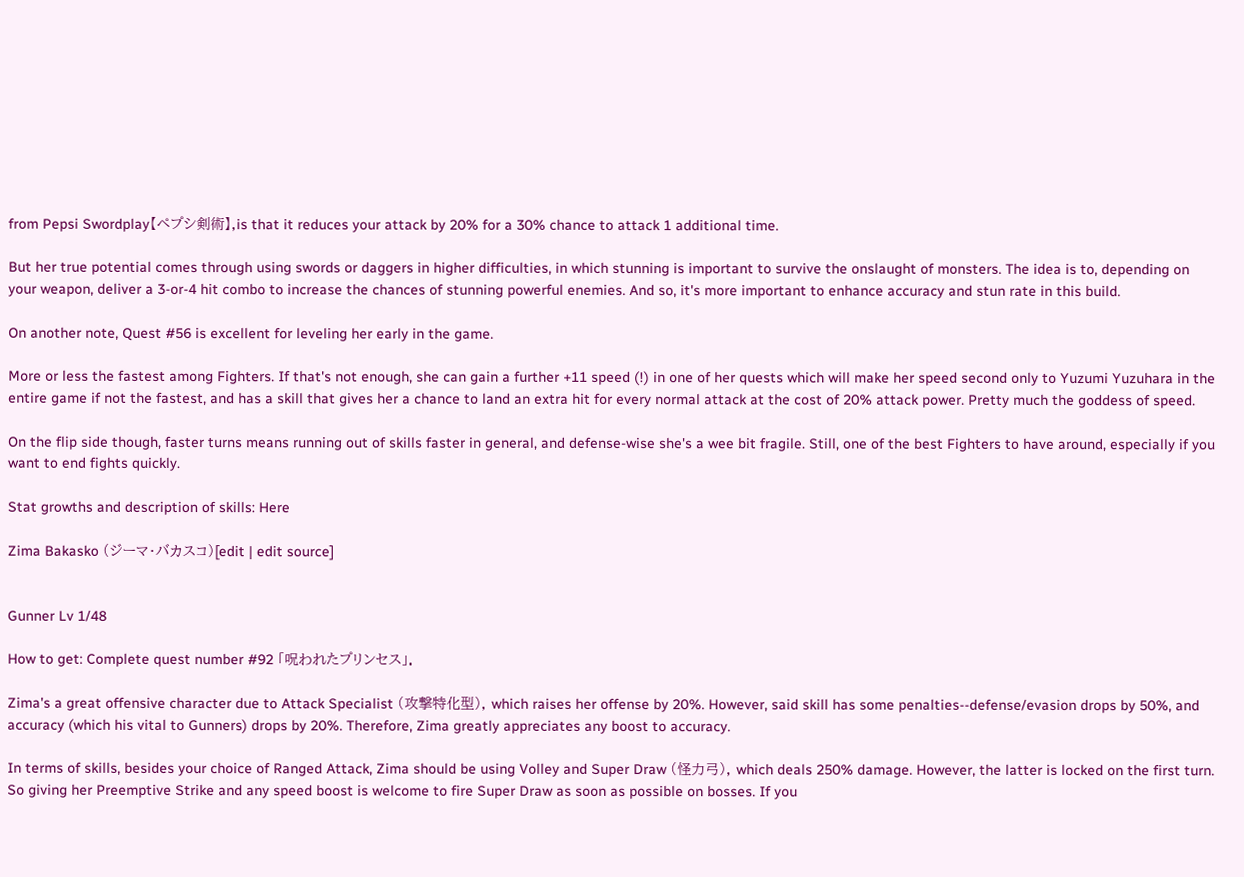from Pepsi Swordplay【ペプシ剣術】,is that it reduces your attack by 20% for a 30% chance to attack 1 additional time.

But her true potential comes through using swords or daggers in higher difficulties, in which stunning is important to survive the onslaught of monsters. The idea is to, depending on your weapon, deliver a 3-or-4 hit combo to increase the chances of stunning powerful enemies. And so, it's more important to enhance accuracy and stun rate in this build.

On another note, Quest #56 is excellent for leveling her early in the game.

More or less the fastest among Fighters. If that's not enough, she can gain a further +11 speed (!) in one of her quests which will make her speed second only to Yuzumi Yuzuhara in the entire game if not the fastest, and has a skill that gives her a chance to land an extra hit for every normal attack at the cost of 20% attack power. Pretty much the goddess of speed.

On the flip side though, faster turns means running out of skills faster in general, and defense-wise she's a wee bit fragile. Still, one of the best Fighters to have around, especially if you want to end fights quickly.

Stat growths and description of skills: Here

Zima Bakasko (ジーマ・バカスコ)[edit | edit source]


Gunner Lv 1/48

How to get: Complete quest number #92 「呪われたプリンセス」.

Zima's a great offensive character due to Attack Specialist (攻撃特化型), which raises her offense by 20%. However, said skill has some penalties--defense/evasion drops by 50%, and accuracy (which his vital to Gunners) drops by 20%. Therefore, Zima greatly appreciates any boost to accuracy.

In terms of skills, besides your choice of Ranged Attack, Zima should be using Volley and Super Draw (怪力弓), which deals 250% damage. However, the latter is locked on the first turn. So giving her Preemptive Strike and any speed boost is welcome to fire Super Draw as soon as possible on bosses. If you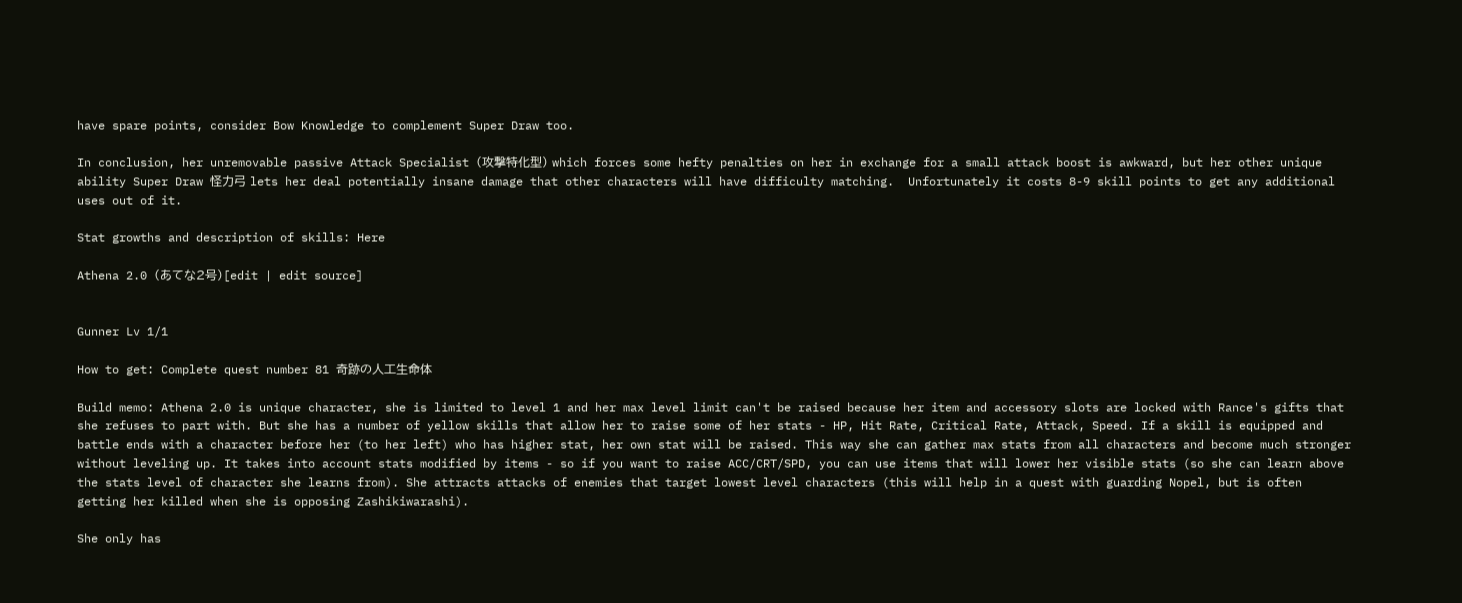have spare points, consider Bow Knowledge to complement Super Draw too.

In conclusion, her unremovable passive Attack Specialist (攻撃特化型) which forces some hefty penalties on her in exchange for a small attack boost is awkward, but her other unique ability Super Draw 怪力弓 lets her deal potentially insane damage that other characters will have difficulty matching.  Unfortunately it costs 8-9 skill points to get any additional uses out of it.

Stat growths and description of skills: Here

Athena 2.0 (あてな2号)[edit | edit source]


Gunner Lv 1/1

How to get: Complete quest number 81 奇跡の人工生命体

Build memo: Athena 2.0 is unique character, she is limited to level 1 and her max level limit can't be raised because her item and accessory slots are locked with Rance's gifts that she refuses to part with. But she has a number of yellow skills that allow her to raise some of her stats - HP, Hit Rate, Critical Rate, Attack, Speed. If a skill is equipped and battle ends with a character before her (to her left) who has higher stat, her own stat will be raised. This way she can gather max stats from all characters and become much stronger without leveling up. It takes into account stats modified by items - so if you want to raise ACC/CRT/SPD, you can use items that will lower her visible stats (so she can learn above the stats level of character she learns from). She attracts attacks of enemies that target lowest level characters (this will help in a quest with guarding Nopel, but is often getting her killed when she is opposing Zashikiwarashi).

She only has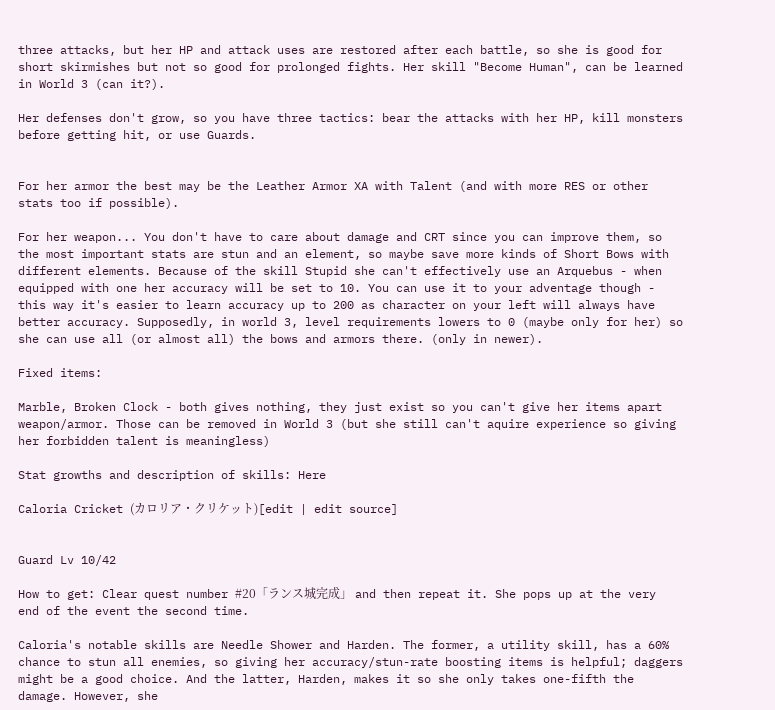three attacks, but her HP and attack uses are restored after each battle, so she is good for short skirmishes but not so good for prolonged fights. Her skill "Become Human", can be learned in World 3 (can it?).

Her defenses don't grow, so you have three tactics: bear the attacks with her HP, kill monsters before getting hit, or use Guards.


For her armor the best may be the Leather Armor XA with Talent (and with more RES or other stats too if possible).

For her weapon... You don't have to care about damage and CRT since you can improve them, so the most important stats are stun and an element, so maybe save more kinds of Short Bows with different elements. Because of the skill Stupid she can't effectively use an Arquebus - when equipped with one her accuracy will be set to 10. You can use it to your adventage though - this way it's easier to learn accuracy up to 200 as character on your left will always have better accuracy. Supposedly, in world 3, level requirements lowers to 0 (maybe only for her) so she can use all (or almost all) the bows and armors there. (only in newer).

Fixed items:

Marble, Broken Clock - both gives nothing, they just exist so you can't give her items apart weapon/armor. Those can be removed in World 3 (but she still can't aquire experience so giving her forbidden talent is meaningless)

Stat growths and description of skills: Here

Caloria Cricket (カロリア・クリケット)[edit | edit source]


Guard Lv 10/42

How to get: Clear quest number #20「ランス城完成」 and then repeat it. She pops up at the very end of the event the second time.

Caloria's notable skills are Needle Shower and Harden. The former, a utility skill, has a 60% chance to stun all enemies, so giving her accuracy/stun-rate boosting items is helpful; daggers might be a good choice. And the latter, Harden, makes it so she only takes one-fifth the damage. However, she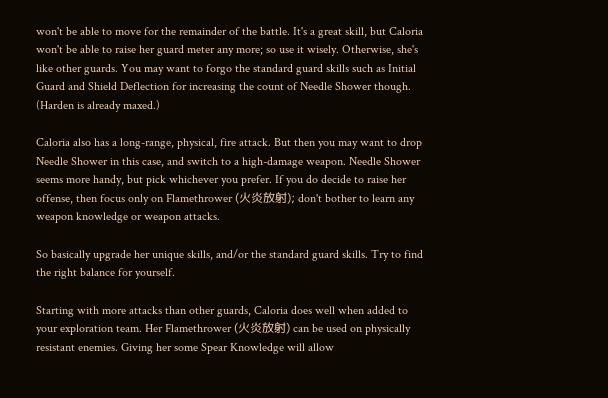won't be able to move for the remainder of the battle. It's a great skill, but Caloria won't be able to raise her guard meter any more; so use it wisely. Otherwise, she's like other guards. You may want to forgo the standard guard skills such as Initial Guard and Shield Deflection for increasing the count of Needle Shower though. (Harden is already maxed.)

Caloria also has a long-range, physical, fire attack. But then you may want to drop Needle Shower in this case, and switch to a high-damage weapon. Needle Shower seems more handy, but pick whichever you prefer. If you do decide to raise her offense, then focus only on Flamethrower (火炎放射); don't bother to learn any weapon knowledge or weapon attacks.

So basically upgrade her unique skills, and/or the standard guard skills. Try to find the right balance for yourself.

Starting with more attacks than other guards, Caloria does well when added to your exploration team. Her Flamethrower (火炎放射) can be used on physically resistant enemies. Giving her some Spear Knowledge will allow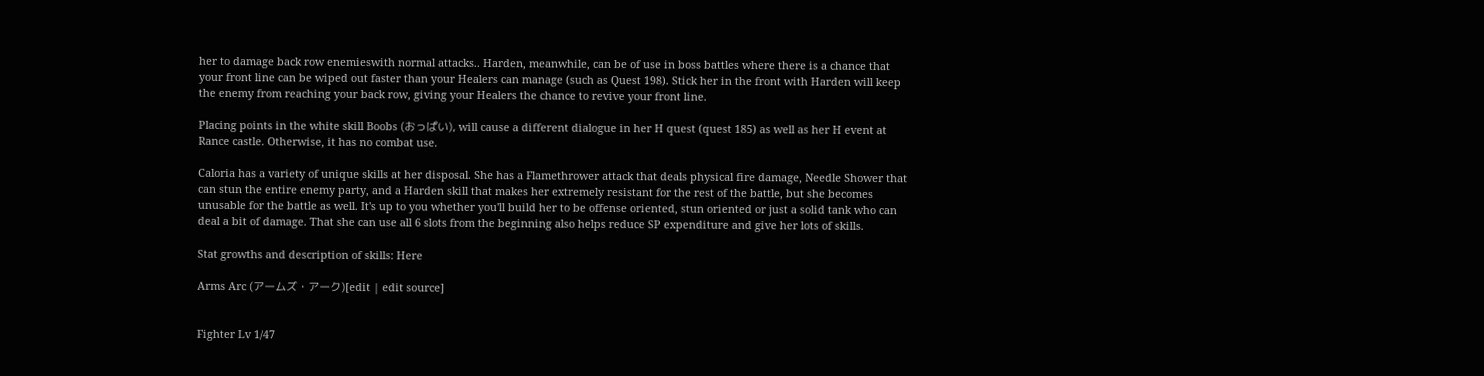her to damage back row enemieswith normal attacks.. Harden, meanwhile, can be of use in boss battles where there is a chance that your front line can be wiped out faster than your Healers can manage (such as Quest 198). Stick her in the front with Harden will keep the enemy from reaching your back row, giving your Healers the chance to revive your front line.

Placing points in the white skill Boobs (おっぱい), will cause a different dialogue in her H quest (quest 185) as well as her H event at Rance castle. Otherwise, it has no combat use.

Caloria has a variety of unique skills at her disposal. She has a Flamethrower attack that deals physical fire damage, Needle Shower that can stun the entire enemy party, and a Harden skill that makes her extremely resistant for the rest of the battle, but she becomes unusable for the battle as well. It's up to you whether you'll build her to be offense oriented, stun oriented or just a solid tank who can deal a bit of damage. That she can use all 6 slots from the beginning also helps reduce SP expenditure and give her lots of skills.

Stat growths and description of skills: Here

Arms Arc (アームズ・アーク)[edit | edit source]


Fighter Lv 1/47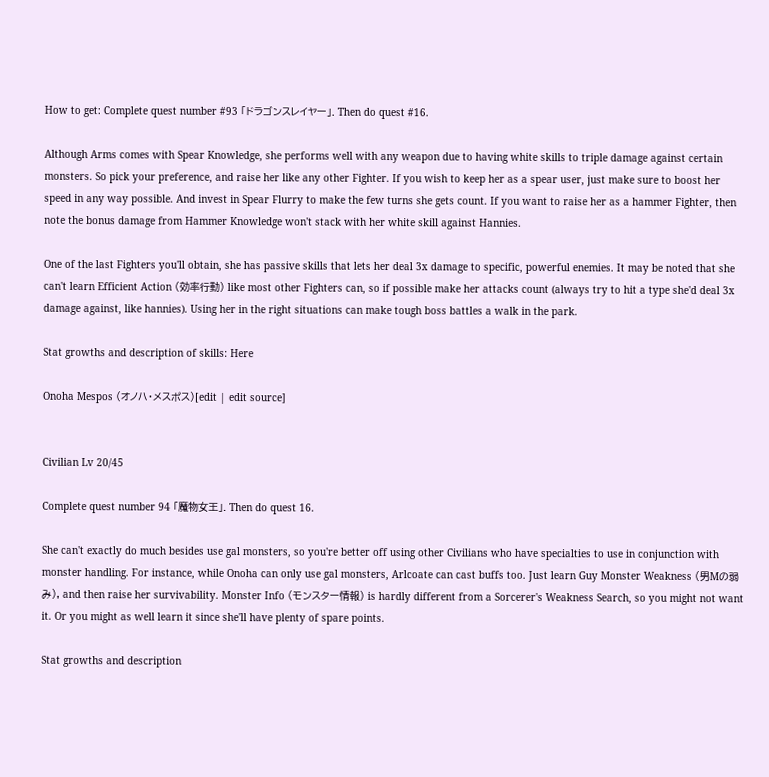How to get: Complete quest number #93 「ドラゴンスレイヤー」. Then do quest #16.

Although Arms comes with Spear Knowledge, she performs well with any weapon due to having white skills to triple damage against certain monsters. So pick your preference, and raise her like any other Fighter. If you wish to keep her as a spear user, just make sure to boost her speed in any way possible. And invest in Spear Flurry to make the few turns she gets count. If you want to raise her as a hammer Fighter, then note the bonus damage from Hammer Knowledge won't stack with her white skill against Hannies.

One of the last Fighters you'll obtain, she has passive skills that lets her deal 3x damage to specific, powerful enemies. It may be noted that she can't learn Efficient Action (効率行動) like most other Fighters can, so if possible make her attacks count (always try to hit a type she'd deal 3x damage against, like hannies). Using her in the right situations can make tough boss battles a walk in the park.

Stat growths and description of skills: Here

Onoha Mespos (オノハ・メスポス)[edit | edit source]


Civilian Lv 20/45

Complete quest number 94 「魔物女王」. Then do quest 16.

She can't exactly do much besides use gal monsters, so you're better off using other Civilians who have specialties to use in conjunction with monster handling. For instance, while Onoha can only use gal monsters, Arlcoate can cast buffs too. Just learn Guy Monster Weakness (男Mの弱み), and then raise her survivability. Monster Info (モンスター情報) is hardly different from a Sorcerer's Weakness Search, so you might not want it. Or you might as well learn it since she'll have plenty of spare points.

Stat growths and description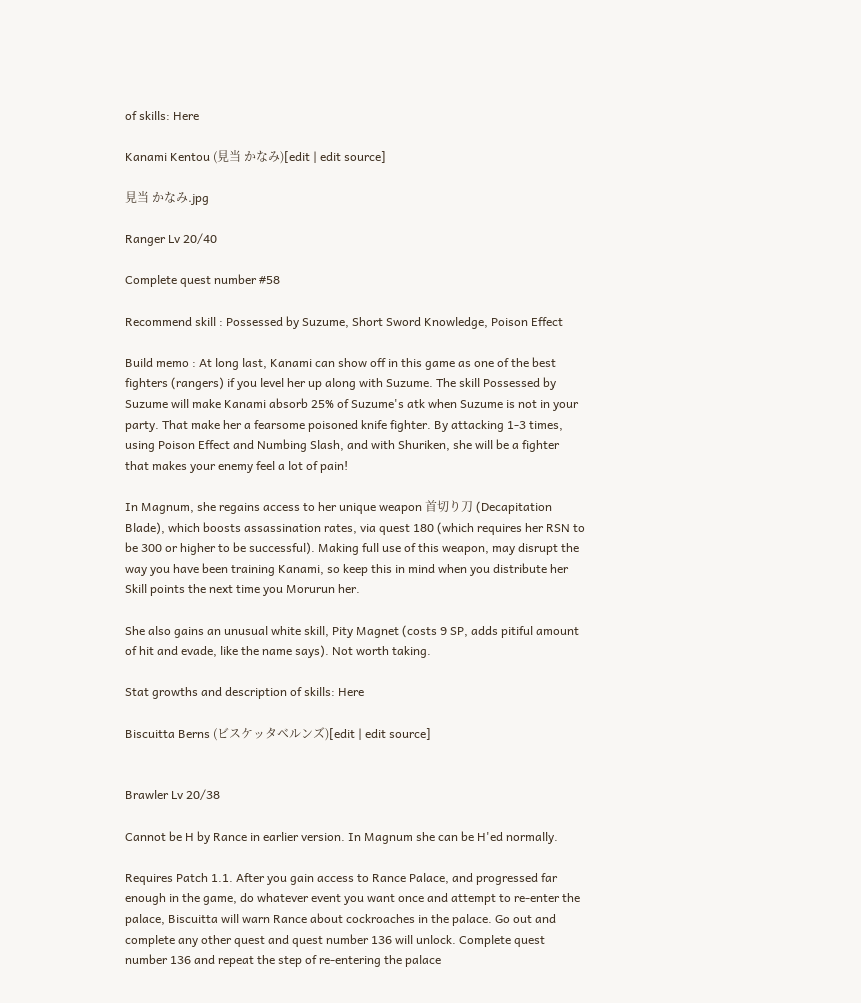of skills: Here

Kanami Kentou (見当 かなみ)[edit | edit source]

見当 かなみ.jpg

Ranger Lv 20/40

Complete quest number #58

Recommend skill : Possessed by Suzume, Short Sword Knowledge, Poison Effect

Build memo : At long last, Kanami can show off in this game as one of the best fighters (rangers) if you level her up along with Suzume. The skill Possessed by Suzume will make Kanami absorb 25% of Suzume's atk when Suzume is not in your party. That make her a fearsome poisoned knife fighter. By attacking 1-3 times, using Poison Effect and Numbing Slash, and with Shuriken, she will be a fighter that makes your enemy feel a lot of pain!

In Magnum, she regains access to her unique weapon 首切り刀 (Decapitation Blade), which boosts assassination rates, via quest 180 (which requires her RSN to be 300 or higher to be successful). Making full use of this weapon, may disrupt the way you have been training Kanami, so keep this in mind when you distribute her Skill points the next time you Morurun her.

She also gains an unusual white skill, Pity Magnet (costs 9 SP, adds pitiful amount of hit and evade, like the name says). Not worth taking.

Stat growths and description of skills: Here

Biscuitta Berns (ビスケッタベルンズ)[edit | edit source]


Brawler Lv 20/38

Cannot be H by Rance in earlier version. In Magnum she can be H'ed normally.

Requires Patch 1.1. After you gain access to Rance Palace, and progressed far enough in the game, do whatever event you want once and attempt to re-enter the palace, Biscuitta will warn Rance about cockroaches in the palace. Go out and complete any other quest and quest number 136 will unlock. Complete quest number 136 and repeat the step of re-entering the palace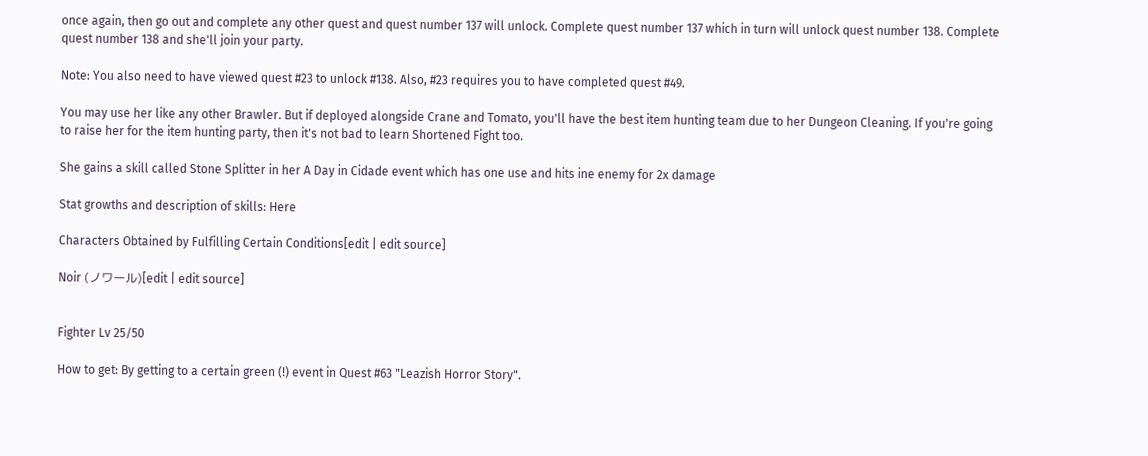once again, then go out and complete any other quest and quest number 137 will unlock. Complete quest number 137 which in turn will unlock quest number 138. Complete quest number 138 and she'll join your party.

Note: You also need to have viewed quest #23 to unlock #138. Also, #23 requires you to have completed quest #49.

You may use her like any other Brawler. But if deployed alongside Crane and Tomato, you'll have the best item hunting team due to her Dungeon Cleaning. If you're going to raise her for the item hunting party, then it's not bad to learn Shortened Fight too.

She gains a skill called Stone Splitter in her A Day in Cidade event which has one use and hits ine enemy for 2x damage

Stat growths and description of skills: Here

Characters Obtained by Fulfilling Certain Conditions[edit | edit source]

Noir (ノワール)[edit | edit source]


Fighter Lv 25/50

How to get: By getting to a certain green (!) event in Quest #63 "Leazish Horror Story".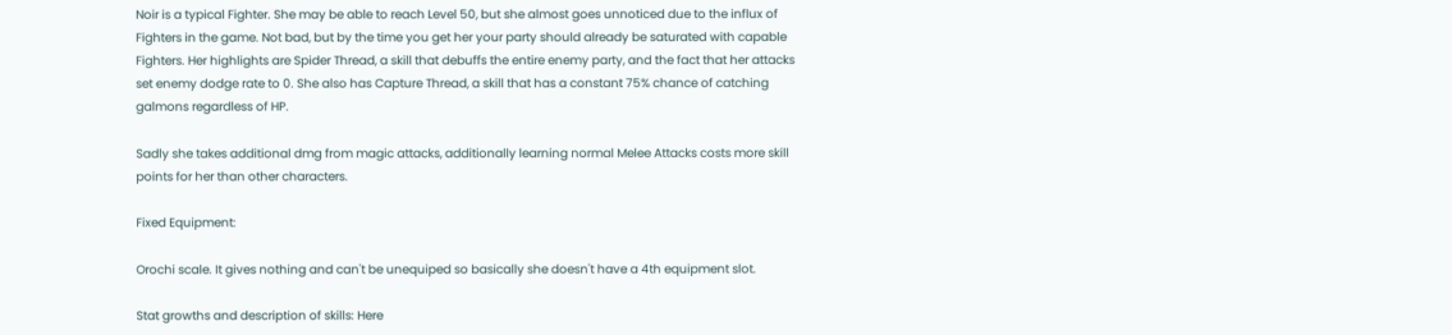Noir is a typical Fighter. She may be able to reach Level 50, but she almost goes unnoticed due to the influx of Fighters in the game. Not bad, but by the time you get her your party should already be saturated with capable Fighters. Her highlights are Spider Thread, a skill that debuffs the entire enemy party, and the fact that her attacks set enemy dodge rate to 0. She also has Capture Thread, a skill that has a constant 75% chance of catching galmons regardless of HP.

Sadly she takes additional dmg from magic attacks, additionally learning normal Melee Attacks costs more skill points for her than other characters.

Fixed Equipment:

Orochi scale. It gives nothing and can't be unequiped so basically she doesn't have a 4th equipment slot.

Stat growths and description of skills: Here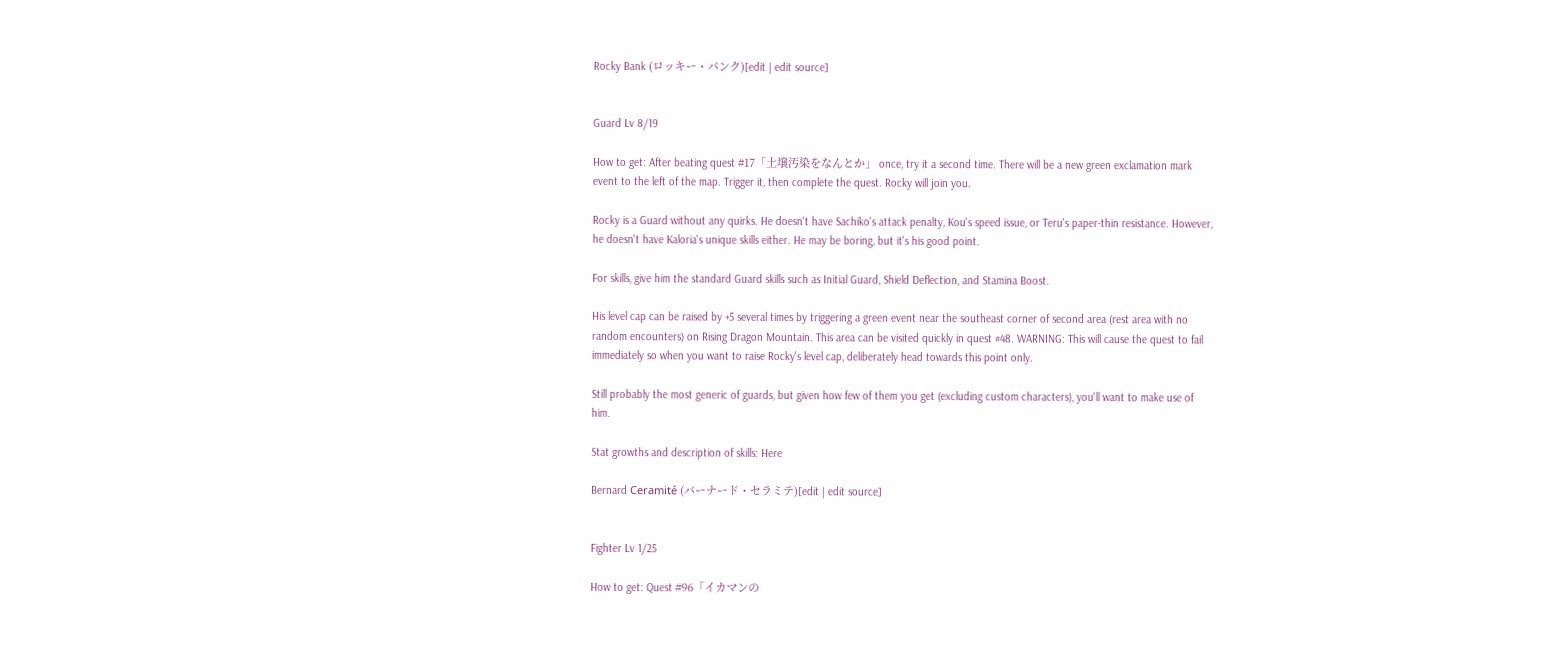Rocky Bank (ロッキー・パンク)[edit | edit source]


Guard Lv 8/19

How to get: After beating quest #17「土壌汚染をなんとか」 once, try it a second time. There will be a new green exclamation mark event to the left of the map. Trigger it, then complete the quest. Rocky will join you.

Rocky is a Guard without any quirks. He doesn't have Sachiko's attack penalty, Kou's speed issue, or Teru's paper-thin resistance. However, he doesn't have Kaloria's unique skills either. He may be boring, but it's his good point.

For skills, give him the standard Guard skills such as Initial Guard, Shield Deflection, and Stamina Boost.

His level cap can be raised by +5 several times by triggering a green event near the southeast corner of second area (rest area with no random encounters) on Rising Dragon Mountain. This area can be visited quickly in quest #48. WARNING: This will cause the quest to fail immediately so when you want to raise Rocky's level cap, deliberately head towards this point only.

Still probably the most generic of guards, but given how few of them you get (excluding custom characters), you'll want to make use of him.

Stat growths and description of skills: Here

Bernard Ceramité (バーナード・セラミテ)[edit | edit source]


Fighter Lv 1/25

How to get: Quest #96「イカマンの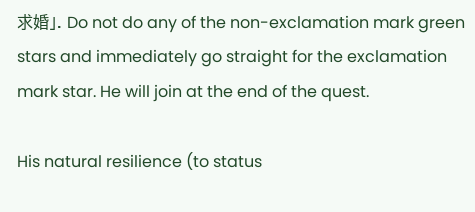求婚」. Do not do any of the non-exclamation mark green stars and immediately go straight for the exclamation mark star. He will join at the end of the quest.

His natural resilience (to status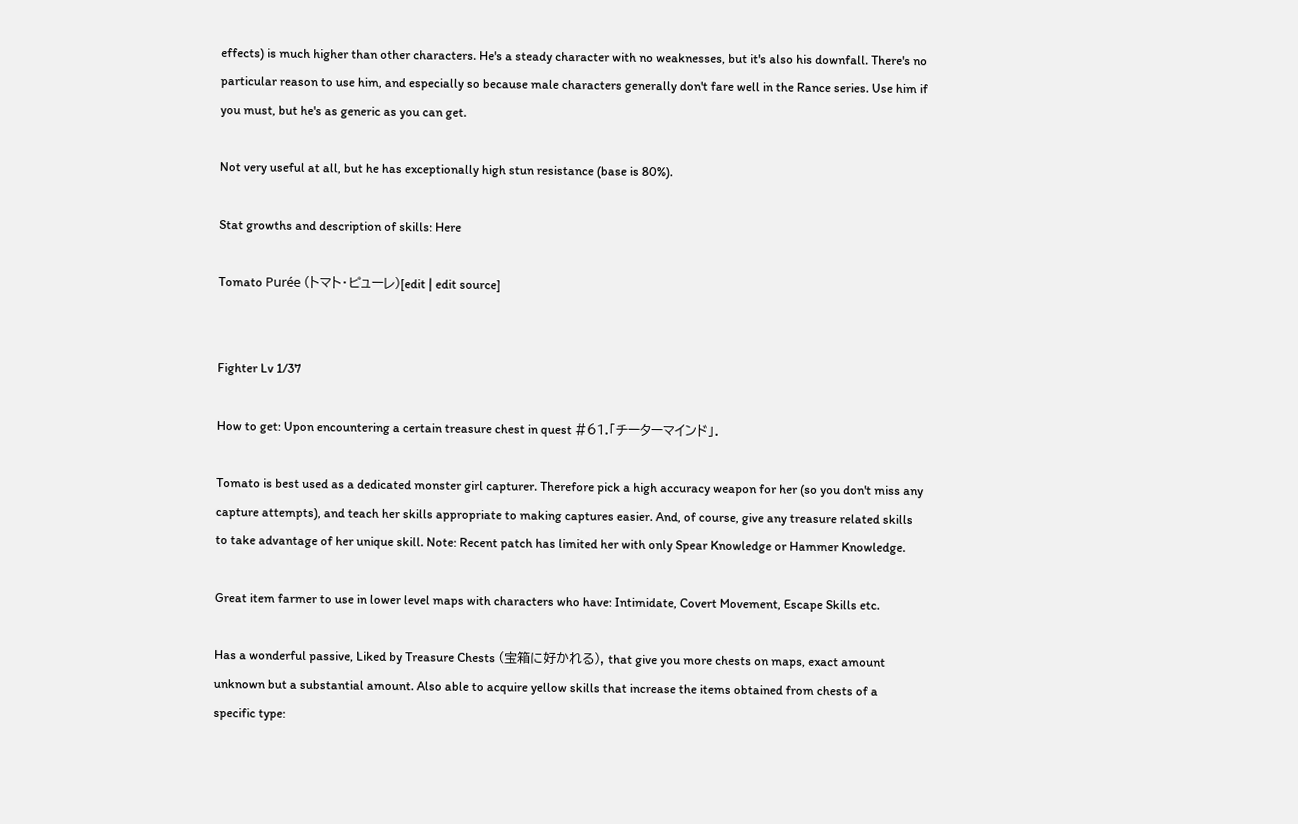effects) is much higher than other characters. He's a steady character with no weaknesses, but it's also his downfall. There's no particular reason to use him, and especially so because male characters generally don't fare well in the Rance series. Use him if you must, but he's as generic as you can get.

Not very useful at all, but he has exceptionally high stun resistance (base is 80%).

Stat growths and description of skills: Here

Tomato Purée (トマト・ピューレ)[edit | edit source]


Fighter Lv 1/37

How to get: Upon encountering a certain treasure chest in quest #61.「チーターマインド」.

Tomato is best used as a dedicated monster girl capturer. Therefore pick a high accuracy weapon for her (so you don't miss any capture attempts), and teach her skills appropriate to making captures easier. And, of course, give any treasure related skills to take advantage of her unique skill. Note: Recent patch has limited her with only Spear Knowledge or Hammer Knowledge.

Great item farmer to use in lower level maps with characters who have: Intimidate, Covert Movement, Escape Skills etc.

Has a wonderful passive, Liked by Treasure Chests (宝箱に好かれる), that give you more chests on maps, exact amount unknown but a substantial amount. Also able to acquire yellow skills that increase the items obtained from chests of a specific type: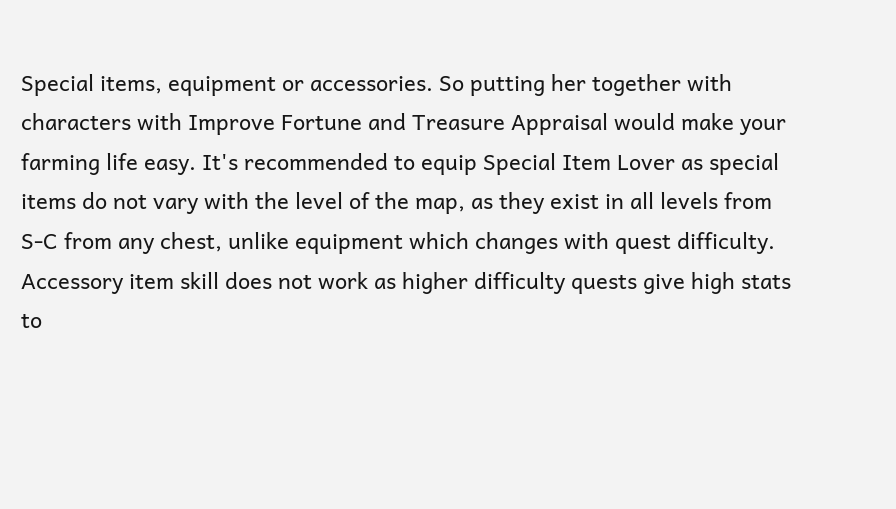Special items, equipment or accessories. So putting her together with characters with Improve Fortune and Treasure Appraisal would make your farming life easy. It's recommended to equip Special Item Lover as special items do not vary with the level of the map, as they exist in all levels from S-C from any chest, unlike equipment which changes with quest difficulty. Accessory item skill does not work as higher difficulty quests give high stats to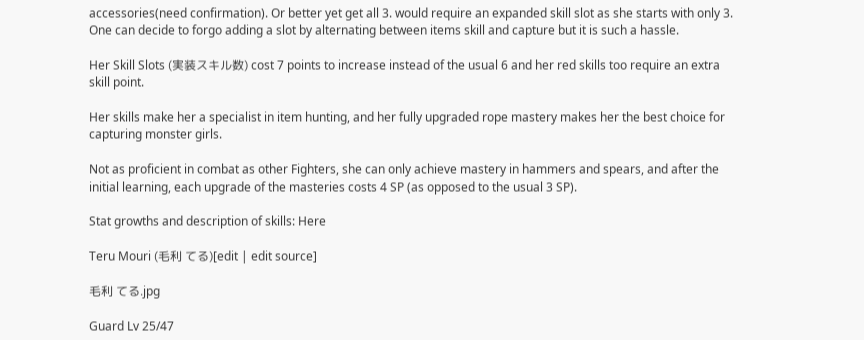accessories(need confirmation). Or better yet get all 3. would require an expanded skill slot as she starts with only 3. One can decide to forgo adding a slot by alternating between items skill and capture but it is such a hassle.

Her Skill Slots (実装スキル数) cost 7 points to increase instead of the usual 6 and her red skills too require an extra skill point.

Her skills make her a specialist in item hunting, and her fully upgraded rope mastery makes her the best choice for capturing monster girls.

Not as proficient in combat as other Fighters, she can only achieve mastery in hammers and spears, and after the initial learning, each upgrade of the masteries costs 4 SP (as opposed to the usual 3 SP).

Stat growths and description of skills: Here

Teru Mouri (毛利 てる)[edit | edit source]

毛利 てる.jpg

Guard Lv 25/47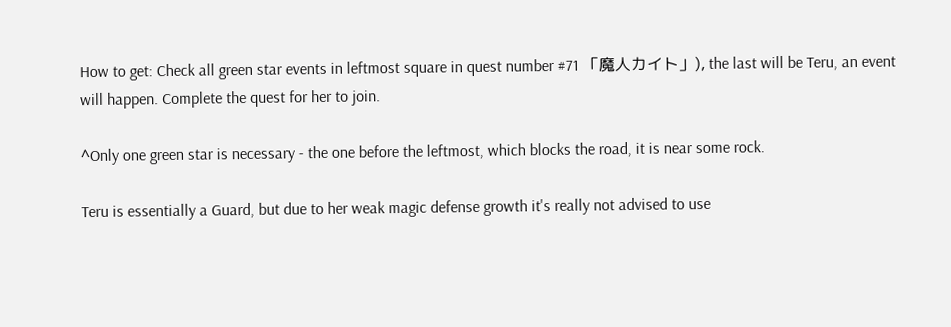How to get: Check all green star events in leftmost square in quest number #71 「魔人カイト」), the last will be Teru, an event will happen. Complete the quest for her to join.

^Only one green star is necessary - the one before the leftmost, which blocks the road, it is near some rock.

Teru is essentially a Guard, but due to her weak magic defense growth it's really not advised to use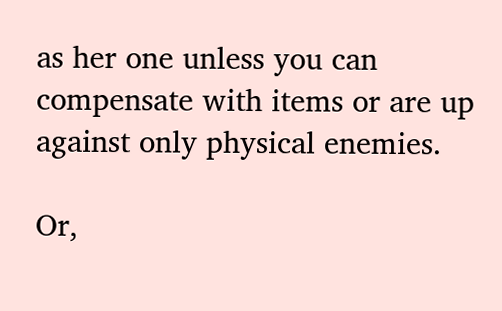as her one unless you can compensate with items or are up against only physical enemies.

Or,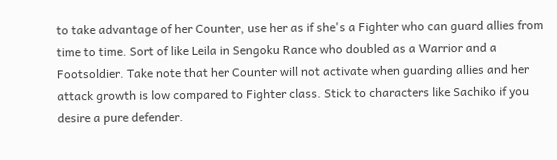to take advantage of her Counter, use her as if she's a Fighter who can guard allies from time to time. Sort of like Leila in Sengoku Rance who doubled as a Warrior and a Footsoldier. Take note that her Counter will not activate when guarding allies and her attack growth is low compared to Fighter class. Stick to characters like Sachiko if you desire a pure defender.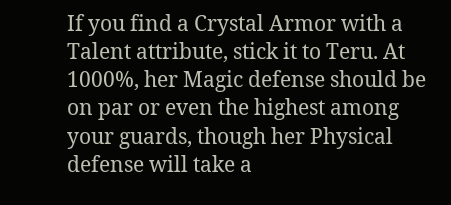If you find a Crystal Armor with a Talent attribute, stick it to Teru. At 1000%, her Magic defense should be on par or even the highest among your guards, though her Physical defense will take a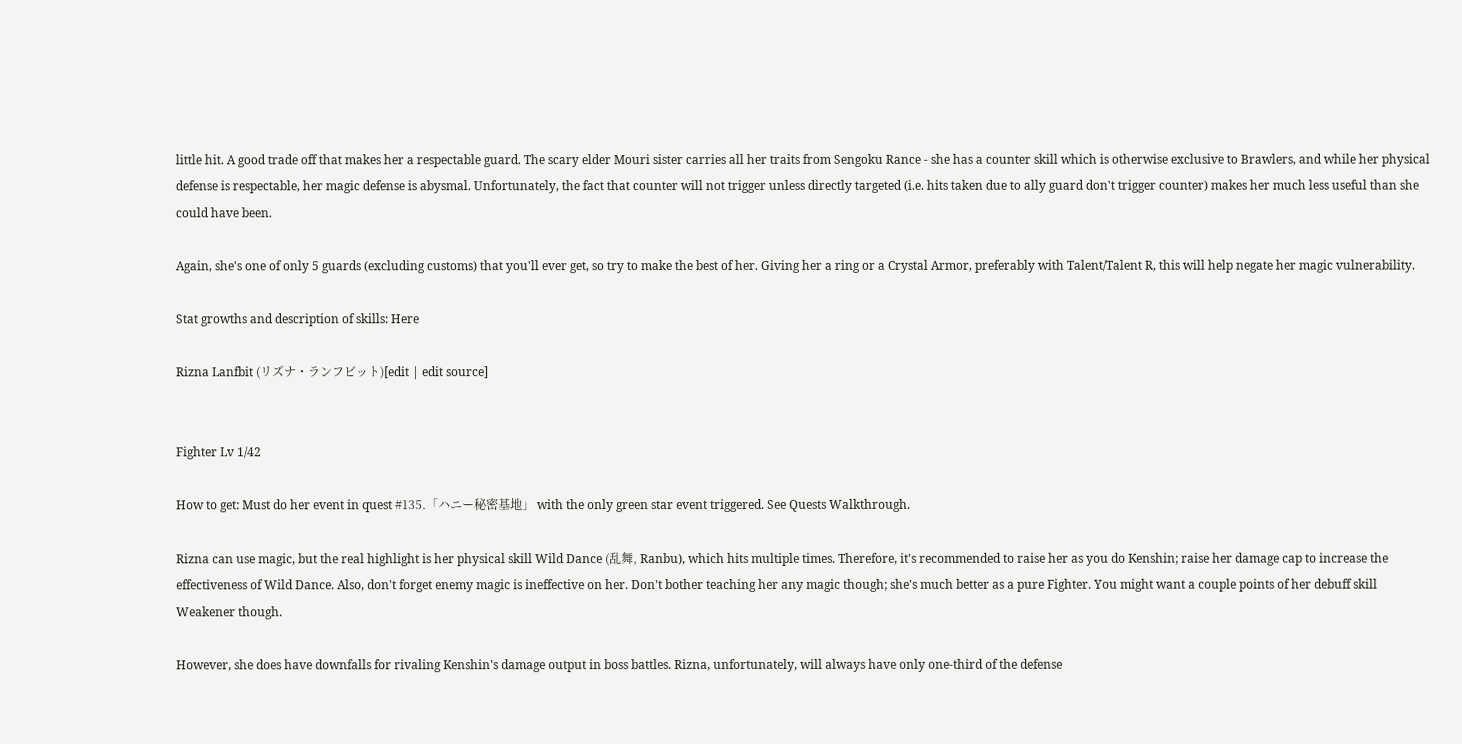little hit. A good trade off that makes her a respectable guard. The scary elder Mouri sister carries all her traits from Sengoku Rance - she has a counter skill which is otherwise exclusive to Brawlers, and while her physical defense is respectable, her magic defense is abysmal. Unfortunately, the fact that counter will not trigger unless directly targeted (i.e. hits taken due to ally guard don't trigger counter) makes her much less useful than she could have been.

Again, she's one of only 5 guards (excluding customs) that you'll ever get, so try to make the best of her. Giving her a ring or a Crystal Armor, preferably with Talent/Talent R, this will help negate her magic vulnerability.

Stat growths and description of skills: Here

Rizna Lanfbit (リズナ・ランフビット)[edit | edit source]


Fighter Lv 1/42

How to get: Must do her event in quest #135.「ハニー秘密基地」 with the only green star event triggered. See Quests Walkthrough.

Rizna can use magic, but the real highlight is her physical skill Wild Dance (乱舞, Ranbu), which hits multiple times. Therefore, it's recommended to raise her as you do Kenshin; raise her damage cap to increase the effectiveness of Wild Dance. Also, don't forget enemy magic is ineffective on her. Don't bother teaching her any magic though; she's much better as a pure Fighter. You might want a couple points of her debuff skill Weakener though.

However, she does have downfalls for rivaling Kenshin's damage output in boss battles. Rizna, unfortunately, will always have only one-third of the defense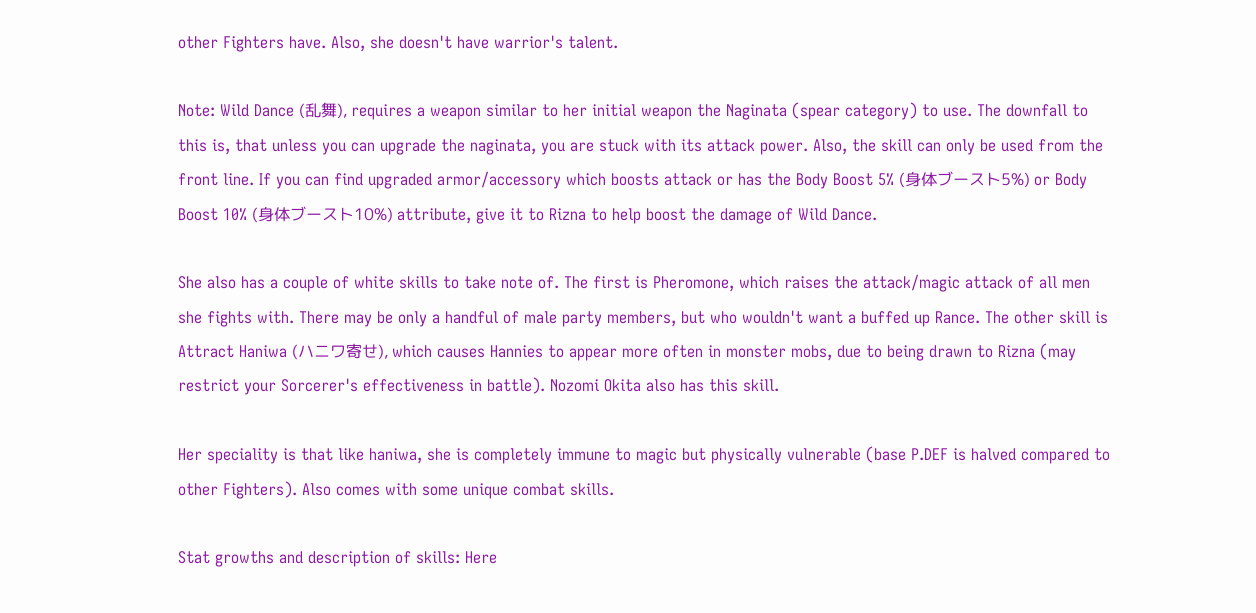other Fighters have. Also, she doesn't have warrior's talent.

Note: Wild Dance (乱舞), requires a weapon similar to her initial weapon the Naginata (spear category) to use. The downfall to this is, that unless you can upgrade the naginata, you are stuck with its attack power. Also, the skill can only be used from the front line. If you can find upgraded armor/accessory which boosts attack or has the Body Boost 5% (身体ブースト5%) or Body Boost 10% (身体ブースト10%) attribute, give it to Rizna to help boost the damage of Wild Dance.

She also has a couple of white skills to take note of. The first is Pheromone, which raises the attack/magic attack of all men she fights with. There may be only a handful of male party members, but who wouldn't want a buffed up Rance. The other skill is Attract Haniwa (ハニワ寄せ), which causes Hannies to appear more often in monster mobs, due to being drawn to Rizna (may restrict your Sorcerer's effectiveness in battle). Nozomi Okita also has this skill.

Her speciality is that like haniwa, she is completely immune to magic but physically vulnerable (base P.DEF is halved compared to other Fighters). Also comes with some unique combat skills.

Stat growths and description of skills: Here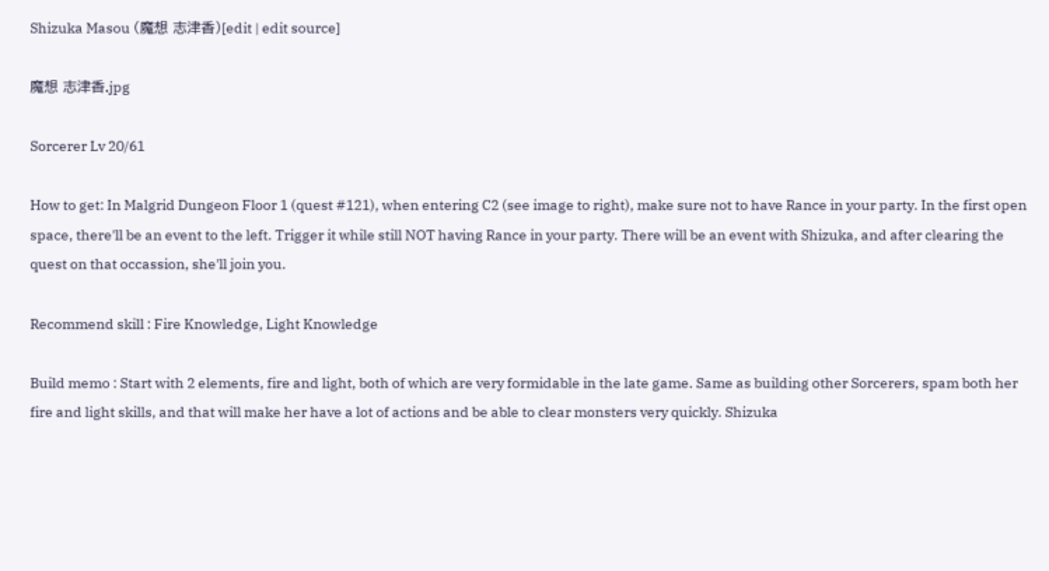Shizuka Masou (魔想 志津香)[edit | edit source]

魔想 志津香.jpg

Sorcerer Lv 20/61

How to get: In Malgrid Dungeon Floor 1 (quest #121), when entering C2 (see image to right), make sure not to have Rance in your party. In the first open space, there'll be an event to the left. Trigger it while still NOT having Rance in your party. There will be an event with Shizuka, and after clearing the quest on that occassion, she'll join you.

Recommend skill : Fire Knowledge, Light Knowledge

Build memo : Start with 2 elements, fire and light, both of which are very formidable in the late game. Same as building other Sorcerers, spam both her fire and light skills, and that will make her have a lot of actions and be able to clear monsters very quickly. Shizuka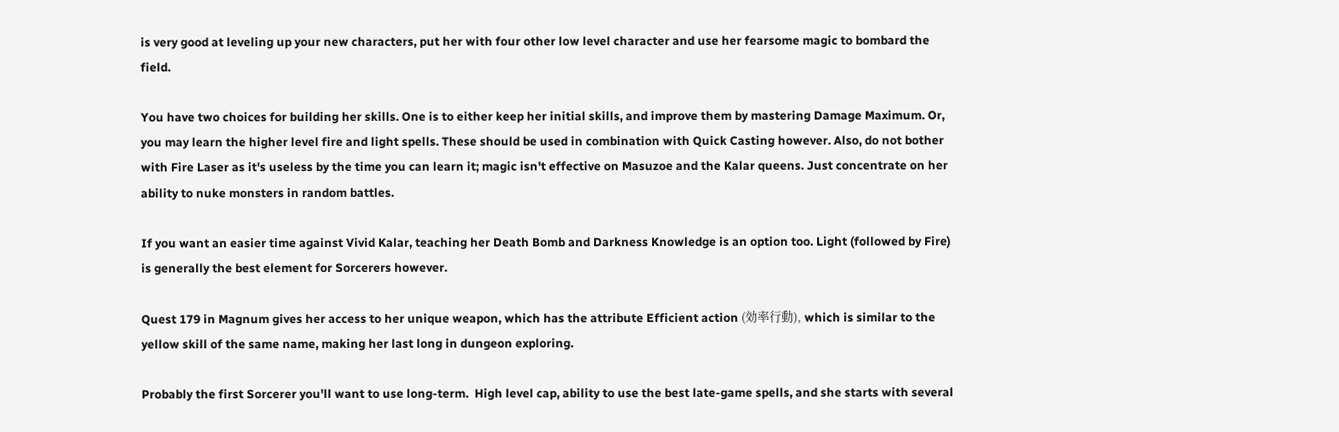is very good at leveling up your new characters, put her with four other low level character and use her fearsome magic to bombard the field.

You have two choices for building her skills. One is to either keep her initial skills, and improve them by mastering Damage Maximum. Or, you may learn the higher level fire and light spells. These should be used in combination with Quick Casting however. Also, do not bother with Fire Laser as it's useless by the time you can learn it; magic isn't effective on Masuzoe and the Kalar queens. Just concentrate on her ability to nuke monsters in random battles.

If you want an easier time against Vivid Kalar, teaching her Death Bomb and Darkness Knowledge is an option too. Light (followed by Fire) is generally the best element for Sorcerers however.

Quest 179 in Magnum gives her access to her unique weapon, which has the attribute Efficient action (効率行動), which is similar to the yellow skill of the same name, making her last long in dungeon exploring.

Probably the first Sorcerer you'll want to use long-term.  High level cap, ability to use the best late-game spells, and she starts with several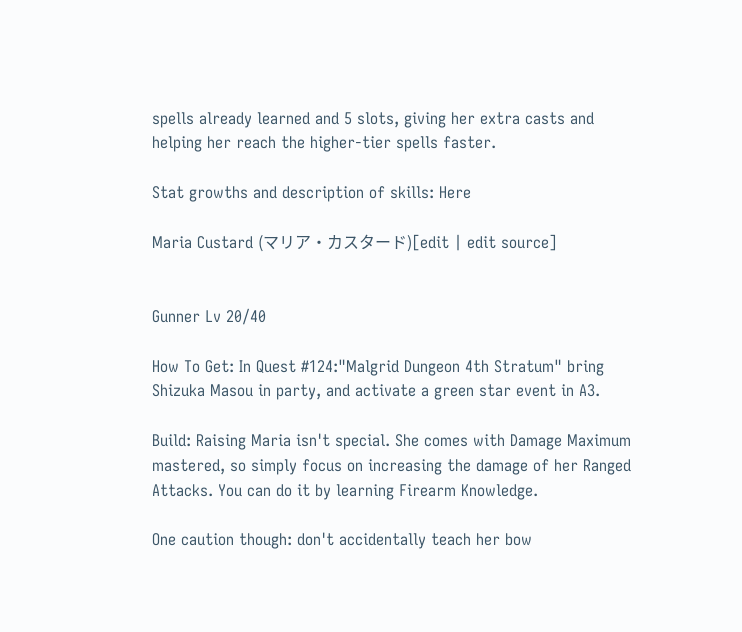spells already learned and 5 slots, giving her extra casts and helping her reach the higher-tier spells faster.

Stat growths and description of skills: Here

Maria Custard (マリア・カスタード)[edit | edit source]


Gunner Lv 20/40

How To Get: In Quest #124:"Malgrid Dungeon 4th Stratum" bring Shizuka Masou in party, and activate a green star event in A3.

Build: Raising Maria isn't special. She comes with Damage Maximum mastered, so simply focus on increasing the damage of her Ranged Attacks. You can do it by learning Firearm Knowledge.

One caution though: don't accidentally teach her bow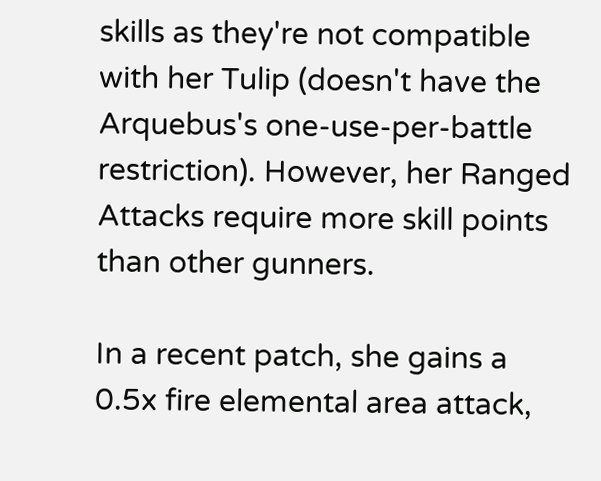skills as they're not compatible with her Tulip (doesn't have the Arquebus's one-use-per-battle restriction). However, her Ranged Attacks require more skill points than other gunners.

In a recent patch, she gains a 0.5x fire elemental area attack,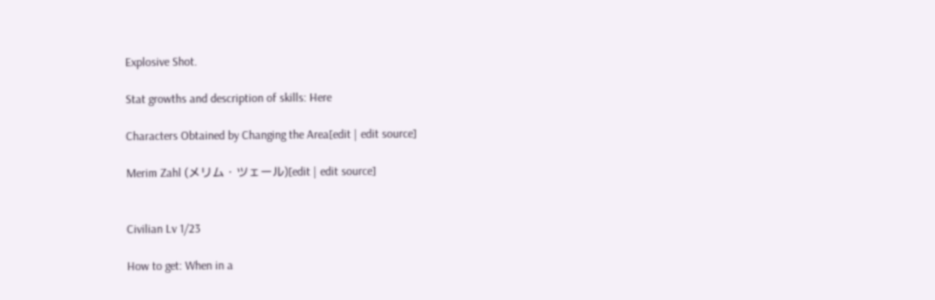Explosive Shot.

Stat growths and description of skills: Here

Characters Obtained by Changing the Area[edit | edit source]

Merim Zahl (メリム・ツェール)[edit | edit source]


Civilian Lv 1/23

How to get: When in a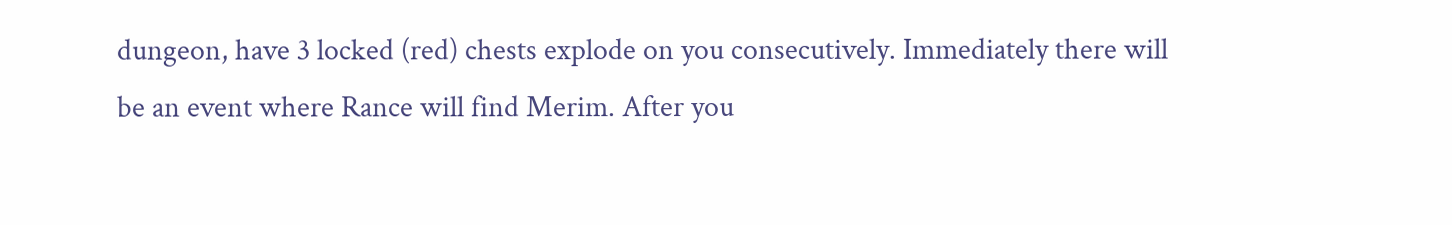dungeon, have 3 locked (red) chests explode on you consecutively. Immediately there will be an event where Rance will find Merim. After you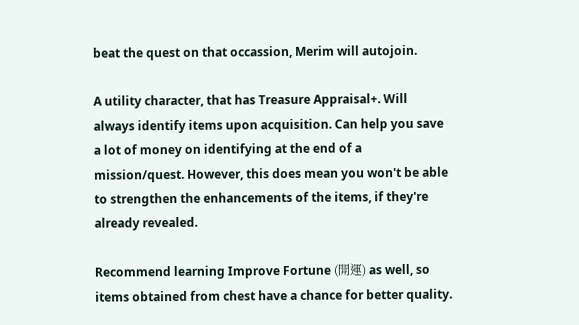beat the quest on that occassion, Merim will autojoin.

A utility character, that has Treasure Appraisal+. Will always identify items upon acquisition. Can help you save a lot of money on identifying at the end of a mission/quest. However, this does mean you won't be able to strengthen the enhancements of the items, if they're already revealed.

Recommend learning Improve Fortune (開運) as well, so items obtained from chest have a chance for better quality.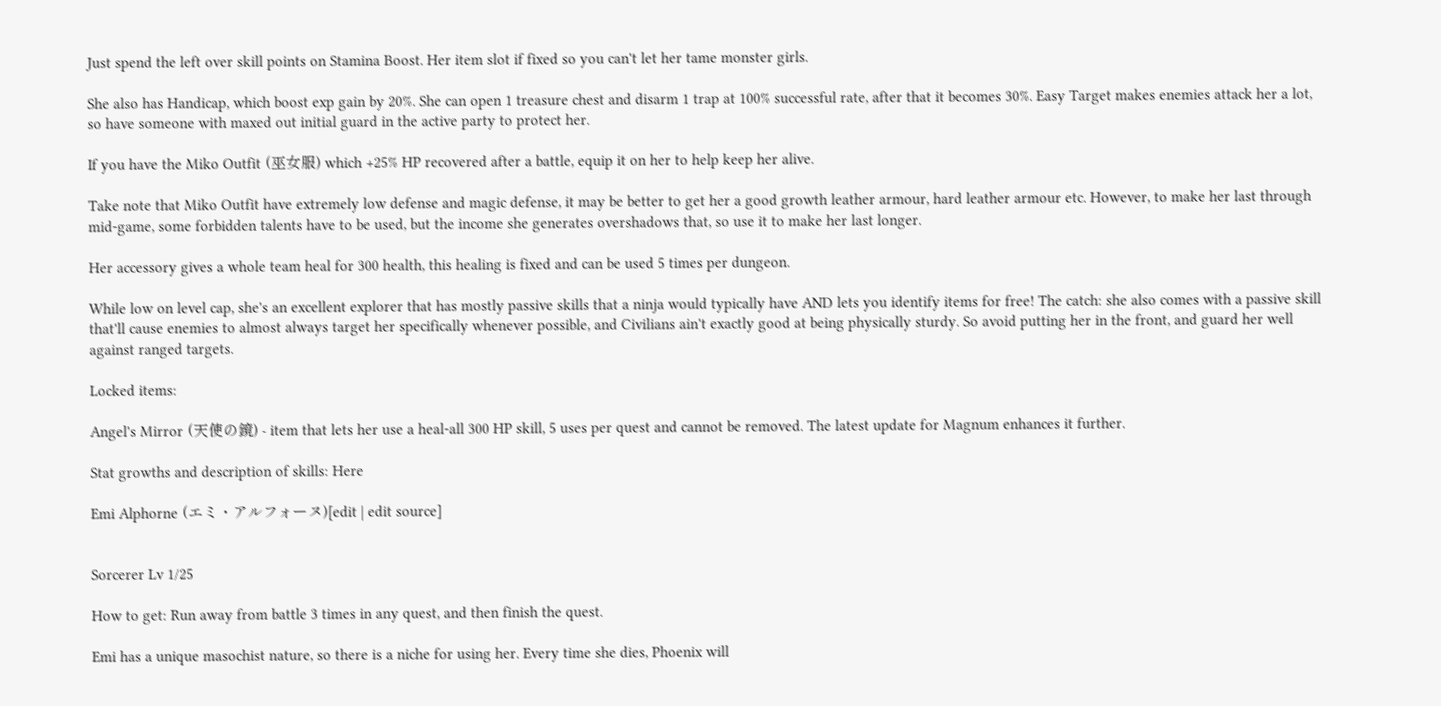Just spend the left over skill points on Stamina Boost. Her item slot if fixed so you can't let her tame monster girls.

She also has Handicap, which boost exp gain by 20%. She can open 1 treasure chest and disarm 1 trap at 100% successful rate, after that it becomes 30%. Easy Target makes enemies attack her a lot, so have someone with maxed out initial guard in the active party to protect her.

If you have the Miko Outfit (巫女服) which +25% HP recovered after a battle, equip it on her to help keep her alive.

Take note that Miko Outfit have extremely low defense and magic defense, it may be better to get her a good growth leather armour, hard leather armour etc. However, to make her last through mid-game, some forbidden talents have to be used, but the income she generates overshadows that, so use it to make her last longer.

Her accessory gives a whole team heal for 300 health, this healing is fixed and can be used 5 times per dungeon.

While low on level cap, she's an excellent explorer that has mostly passive skills that a ninja would typically have AND lets you identify items for free! The catch: she also comes with a passive skill that'll cause enemies to almost always target her specifically whenever possible, and Civilians ain't exactly good at being physically sturdy. So avoid putting her in the front, and guard her well against ranged targets.

Locked items:

Angel's Mirror (天使の鏡) - item that lets her use a heal-all 300 HP skill, 5 uses per quest and cannot be removed. The latest update for Magnum enhances it further.

Stat growths and description of skills: Here

Emi Alphorne (エミ・アルフォーヌ)[edit | edit source]


Sorcerer Lv 1/25

How to get: Run away from battle 3 times in any quest, and then finish the quest.

Emi has a unique masochist nature, so there is a niche for using her. Every time she dies, Phoenix will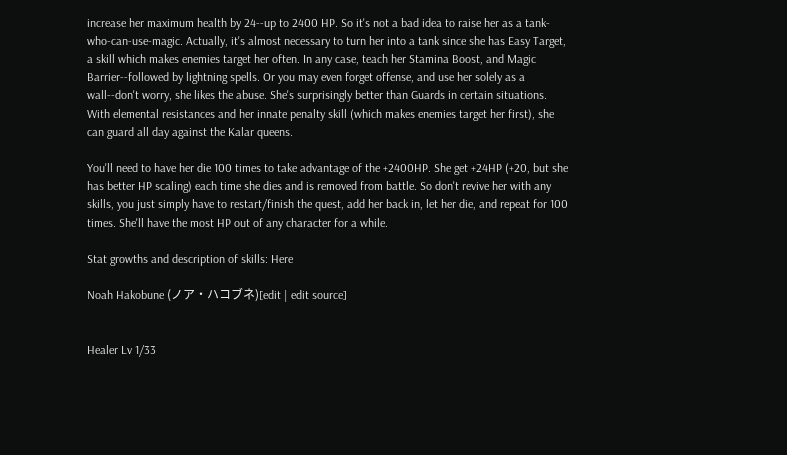increase her maximum health by 24--up to 2400 HP. So it's not a bad idea to raise her as a tank-who-can-use-magic. Actually, it's almost necessary to turn her into a tank since she has Easy Target, a skill which makes enemies target her often. In any case, teach her Stamina Boost, and Magic Barrier--followed by lightning spells. Or you may even forget offense, and use her solely as a wall--don't worry, she likes the abuse. She's surprisingly better than Guards in certain situations. With elemental resistances and her innate penalty skill (which makes enemies target her first), she can guard all day against the Kalar queens.

You'll need to have her die 100 times to take advantage of the +2400HP. She get +24HP (+20, but she has better HP scaling) each time she dies and is removed from battle. So don't revive her with any skills, you just simply have to restart/finish the quest, add her back in, let her die, and repeat for 100 times. She'll have the most HP out of any character for a while.

Stat growths and description of skills: Here

Noah Hakobune (ノア・ハコブネ)[edit | edit source]


Healer Lv 1/33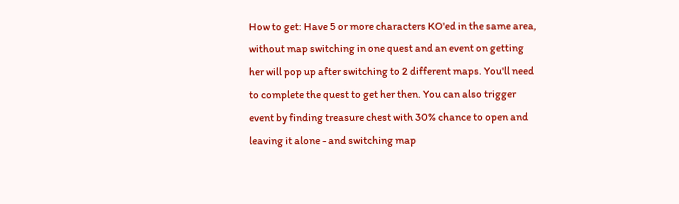How to get: Have 5 or more characters KO'ed in the same area, without map switching in one quest and an event on getting her will pop up after switching to 2 different maps. You'll need to complete the quest to get her then. You can also trigger event by finding treasure chest with 30% chance to open and leaving it alone - and switching map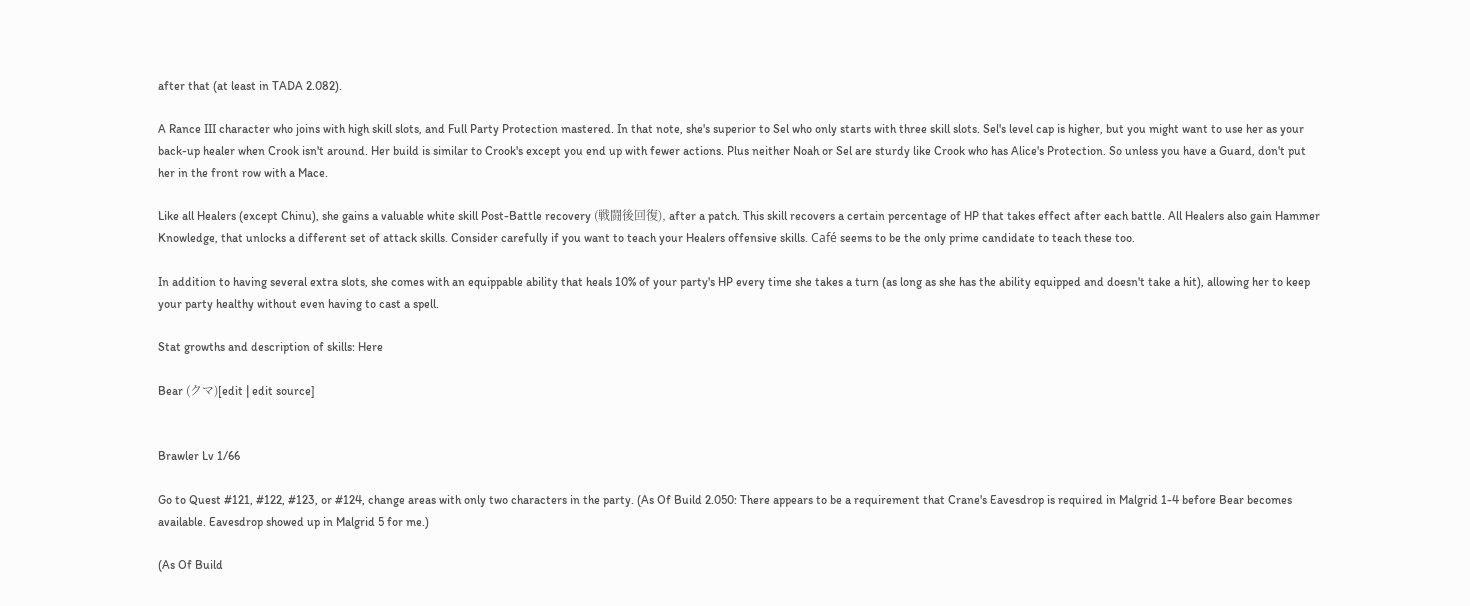after that (at least in TADA 2.082).

A Rance III character who joins with high skill slots, and Full Party Protection mastered. In that note, she's superior to Sel who only starts with three skill slots. Sel's level cap is higher, but you might want to use her as your back-up healer when Crook isn't around. Her build is similar to Crook's except you end up with fewer actions. Plus neither Noah or Sel are sturdy like Crook who has Alice's Protection. So unless you have a Guard, don't put her in the front row with a Mace.

Like all Healers (except Chinu), she gains a valuable white skill Post-Battle recovery (戦闘後回復), after a patch. This skill recovers a certain percentage of HP that takes effect after each battle. All Healers also gain Hammer Knowledge, that unlocks a different set of attack skills. Consider carefully if you want to teach your Healers offensive skills. Café seems to be the only prime candidate to teach these too.

In addition to having several extra slots, she comes with an equippable ability that heals 10% of your party's HP every time she takes a turn (as long as she has the ability equipped and doesn't take a hit), allowing her to keep your party healthy without even having to cast a spell.

Stat growths and description of skills: Here

Bear (クマ)[edit | edit source]


Brawler Lv 1/66

Go to Quest #121, #122, #123, or #124, change areas with only two characters in the party. (As Of Build 2.050: There appears to be a requirement that Crane's Eavesdrop is required in Malgrid 1-4 before Bear becomes available. Eavesdrop showed up in Malgrid 5 for me.)

(As Of Build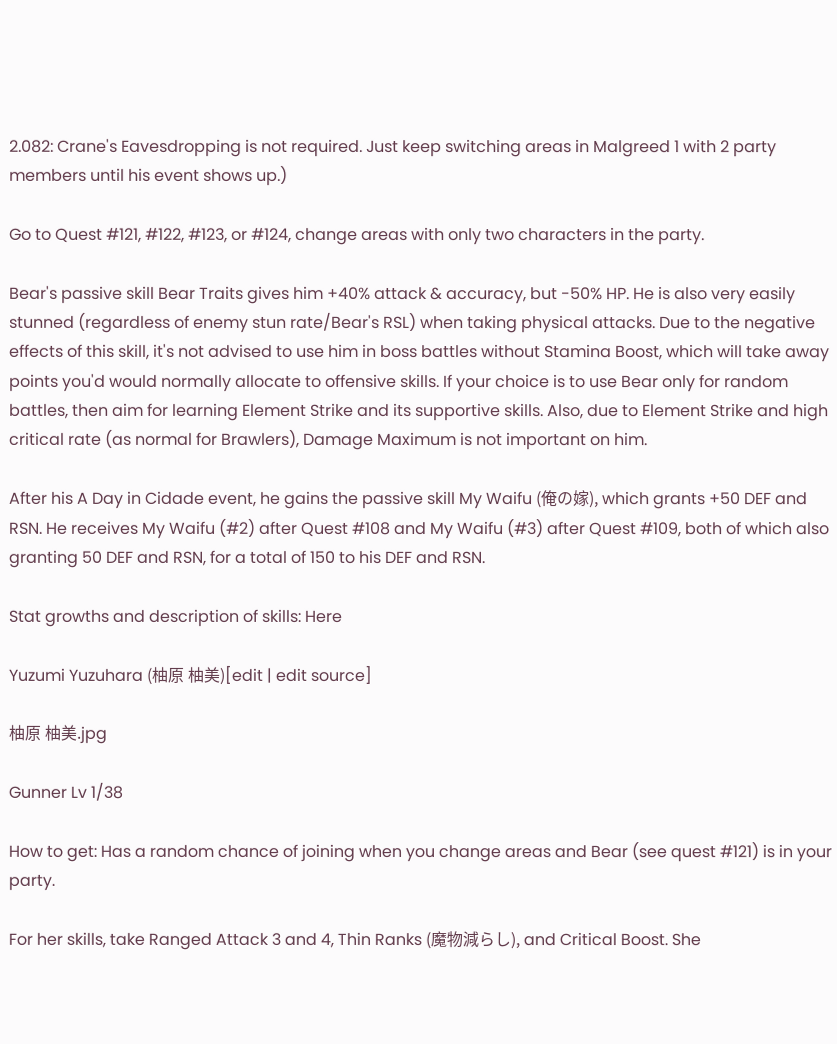2.082: Crane's Eavesdropping is not required. Just keep switching areas in Malgreed 1 with 2 party members until his event shows up.)

Go to Quest #121, #122, #123, or #124, change areas with only two characters in the party.

Bear's passive skill Bear Traits gives him +40% attack & accuracy, but -50% HP. He is also very easily stunned (regardless of enemy stun rate/Bear's RSL) when taking physical attacks. Due to the negative effects of this skill, it's not advised to use him in boss battles without Stamina Boost, which will take away points you'd would normally allocate to offensive skills. If your choice is to use Bear only for random battles, then aim for learning Element Strike and its supportive skills. Also, due to Element Strike and high critical rate (as normal for Brawlers), Damage Maximum is not important on him.

After his A Day in Cidade event, he gains the passive skill My Waifu (俺の嫁), which grants +50 DEF and RSN. He receives My Waifu (#2) after Quest #108 and My Waifu (#3) after Quest #109, both of which also granting 50 DEF and RSN, for a total of 150 to his DEF and RSN.

Stat growths and description of skills: Here

Yuzumi Yuzuhara (柚原 柚美)[edit | edit source]

柚原 柚美.jpg

Gunner Lv 1/38

How to get: Has a random chance of joining when you change areas and Bear (see quest #121) is in your party.

For her skills, take Ranged Attack 3 and 4, Thin Ranks (魔物減らし), and Critical Boost. She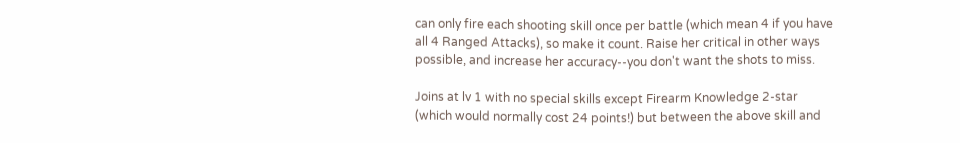can only fire each shooting skill once per battle (which mean 4 if you have all 4 Ranged Attacks), so make it count. Raise her critical in other ways possible, and increase her accuracy--you don't want the shots to miss.

Joins at lv 1 with no special skills except Firearm Knowledge 2-star (which would normally cost 24 points!) but between the above skill and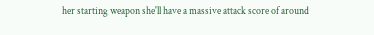her starting weapon she'll have a massive attack score of around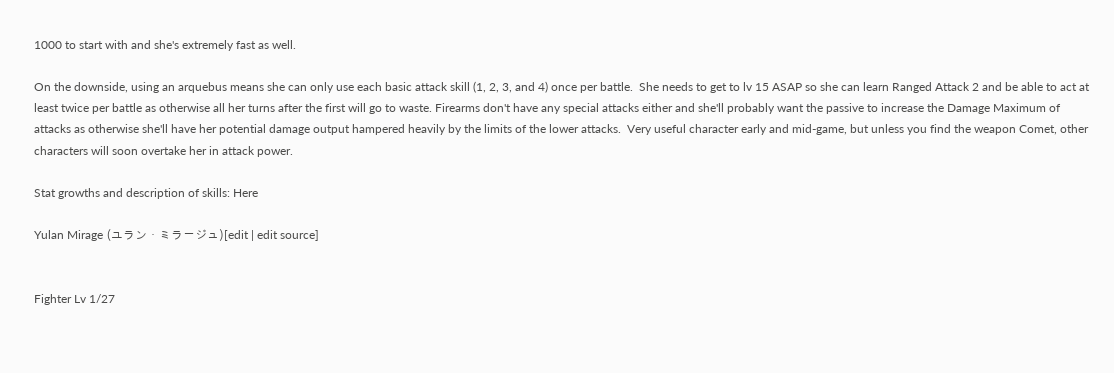1000 to start with and she's extremely fast as well.

On the downside, using an arquebus means she can only use each basic attack skill (1, 2, 3, and 4) once per battle.  She needs to get to lv 15 ASAP so she can learn Ranged Attack 2 and be able to act at least twice per battle as otherwise all her turns after the first will go to waste. Firearms don't have any special attacks either and she'll probably want the passive to increase the Damage Maximum of attacks as otherwise she'll have her potential damage output hampered heavily by the limits of the lower attacks.  Very useful character early and mid-game, but unless you find the weapon Comet, other characters will soon overtake her in attack power.

Stat growths and description of skills: Here

Yulan Mirage (ユラン・ミラージュ)[edit | edit source]


Fighter Lv 1/27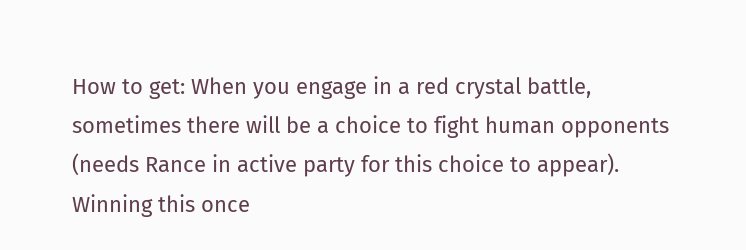How to get: When you engage in a red crystal battle, sometimes there will be a choice to fight human opponents (needs Rance in active party for this choice to appear). Winning this once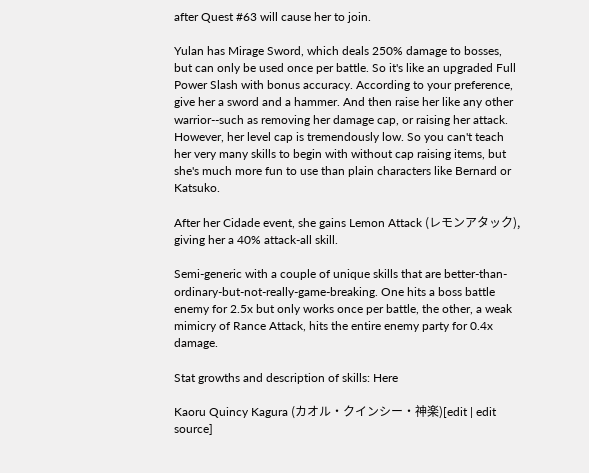after Quest #63 will cause her to join.

Yulan has Mirage Sword, which deals 250% damage to bosses, but can only be used once per battle. So it's like an upgraded Full Power Slash with bonus accuracy. According to your preference, give her a sword and a hammer. And then raise her like any other warrior--such as removing her damage cap, or raising her attack. However, her level cap is tremendously low. So you can't teach her very many skills to begin with without cap raising items, but she's much more fun to use than plain characters like Bernard or Katsuko.

After her Cidade event, she gains Lemon Attack (レモンアタック), giving her a 40% attack-all skill.

Semi-generic with a couple of unique skills that are better-than-ordinary-but-not-really-game-breaking. One hits a boss battle enemy for 2.5x but only works once per battle, the other, a weak mimicry of Rance Attack, hits the entire enemy party for 0.4x damage.

Stat growths and description of skills: Here

Kaoru Quincy Kagura (カオル・クインシー・神楽)[edit | edit source]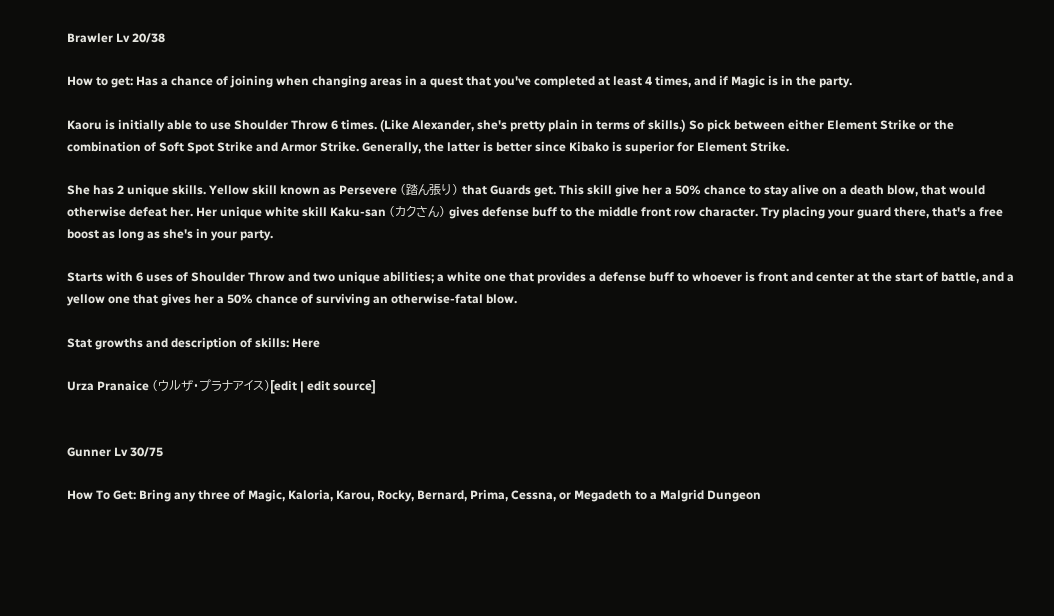Brawler Lv 20/38

How to get: Has a chance of joining when changing areas in a quest that you've completed at least 4 times, and if Magic is in the party.

Kaoru is initially able to use Shoulder Throw 6 times. (Like Alexander, she's pretty plain in terms of skills.) So pick between either Element Strike or the combination of Soft Spot Strike and Armor Strike. Generally, the latter is better since Kibako is superior for Element Strike.

She has 2 unique skills. Yellow skill known as Persevere (踏ん張り) that Guards get. This skill give her a 50% chance to stay alive on a death blow, that would otherwise defeat her. Her unique white skill Kaku-san (カクさん) gives defense buff to the middle front row character. Try placing your guard there, that's a free boost as long as she's in your party.

Starts with 6 uses of Shoulder Throw and two unique abilities; a white one that provides a defense buff to whoever is front and center at the start of battle, and a yellow one that gives her a 50% chance of surviving an otherwise-fatal blow.

Stat growths and description of skills: Here

Urza Pranaice (ウルザ・プラナアイス)[edit | edit source]


Gunner Lv 30/75

How To Get: Bring any three of Magic, Kaloria, Karou, Rocky, Bernard, Prima, Cessna, or Megadeth to a Malgrid Dungeon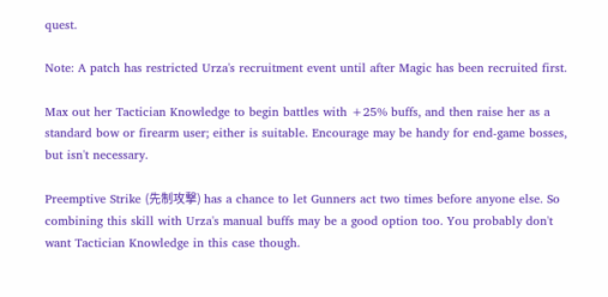quest.

Note: A patch has restricted Urza's recruitment event until after Magic has been recruited first.

Max out her Tactician Knowledge to begin battles with +25% buffs, and then raise her as a standard bow or firearm user; either is suitable. Encourage may be handy for end-game bosses, but isn't necessary.

Preemptive Strike (先制攻撃) has a chance to let Gunners act two times before anyone else. So combining this skill with Urza's manual buffs may be a good option too. You probably don't want Tactician Knowledge in this case though.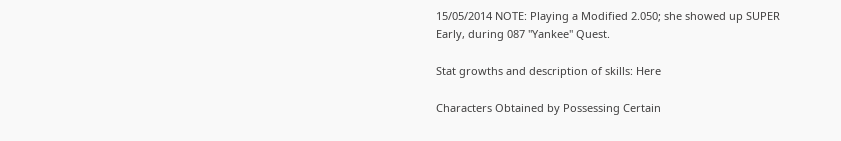15/05/2014 NOTE: Playing a Modified 2.050; she showed up SUPER Early, during 087 "Yankee" Quest.

Stat growths and description of skills: Here

Characters Obtained by Possessing Certain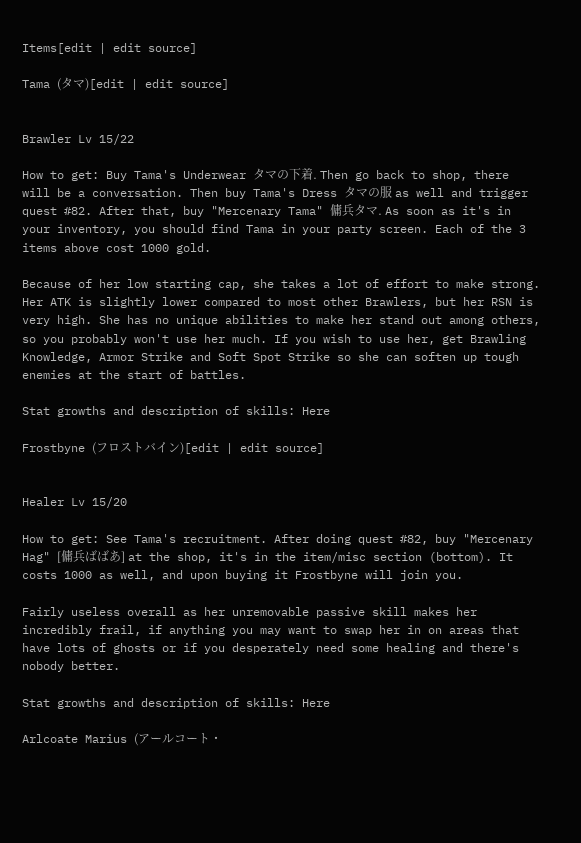Items[edit | edit source]

Tama (タマ)[edit | edit source]


Brawler Lv 15/22

How to get: Buy Tama's Underwear タマの下着. Then go back to shop, there will be a conversation. Then buy Tama's Dress タマの服 as well and trigger quest #82. After that, buy "Mercenary Tama" 傭兵タマ. As soon as it's in your inventory, you should find Tama in your party screen. Each of the 3 items above cost 1000 gold.

Because of her low starting cap, she takes a lot of effort to make strong. Her ATK is slightly lower compared to most other Brawlers, but her RSN is very high. She has no unique abilities to make her stand out among others, so you probably won't use her much. If you wish to use her, get Brawling Knowledge, Armor Strike and Soft Spot Strike so she can soften up tough enemies at the start of battles.

Stat growths and description of skills: Here

Frostbyne (フロストバイン)[edit | edit source]


Healer Lv 15/20

How to get: See Tama's recruitment. After doing quest #82, buy "Mercenary Hag" [傭兵ばばあ] at the shop, it's in the item/misc section (bottom). It costs 1000 as well, and upon buying it Frostbyne will join you.

Fairly useless overall as her unremovable passive skill makes her incredibly frail, if anything you may want to swap her in on areas that have lots of ghosts or if you desperately need some healing and there's nobody better.

Stat growths and description of skills: Here

Arlcoate Marius (アールコート・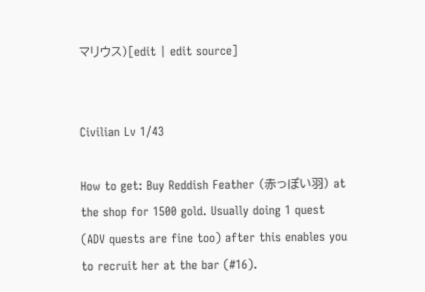マリウス)[edit | edit source]


Civilian Lv 1/43

How to get: Buy Reddish Feather (赤っぽい羽) at the shop for 1500 gold. Usually doing 1 quest (ADV quests are fine too) after this enables you to recruit her at the bar (#16).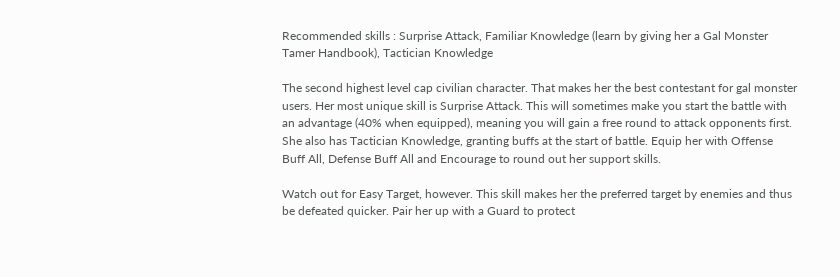Recommended skills : Surprise Attack, Familiar Knowledge (learn by giving her a Gal Monster Tamer Handbook), Tactician Knowledge

The second highest level cap civilian character. That makes her the best contestant for gal monster users. Her most unique skill is Surprise Attack. This will sometimes make you start the battle with an advantage (40% when equipped), meaning you will gain a free round to attack opponents first. She also has Tactician Knowledge, granting buffs at the start of battle. Equip her with Offense Buff All, Defense Buff All and Encourage to round out her support skills.

Watch out for Easy Target, however. This skill makes her the preferred target by enemies and thus be defeated quicker. Pair her up with a Guard to protect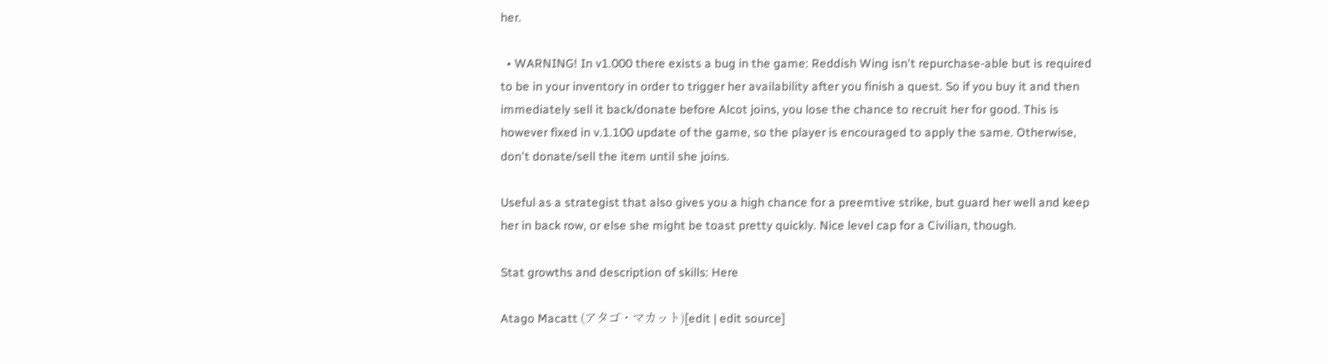her.

  • WARNING! In v1.000 there exists a bug in the game: Reddish Wing isn't repurchase-able but is required to be in your inventory in order to trigger her availability after you finish a quest. So if you buy it and then immediately sell it back/donate before Alcot joins, you lose the chance to recruit her for good. This is however fixed in v.1.100 update of the game, so the player is encouraged to apply the same. Otherwise, don't donate/sell the item until she joins.

Useful as a strategist that also gives you a high chance for a preemtive strike, but guard her well and keep her in back row, or else she might be toast pretty quickly. Nice level cap for a Civilian, though.

Stat growths and description of skills: Here

Atago Macatt (アタゴ・マカット)[edit | edit source]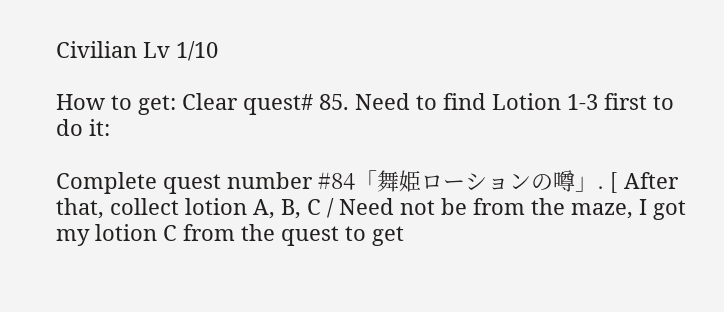Civilian Lv 1/10

How to get: Clear quest# 85. Need to find Lotion 1-3 first to do it:

Complete quest number #84「舞姫ローションの噂」. [ After that, collect lotion A, B, C / Need not be from the maze, I got my lotion C from the quest to get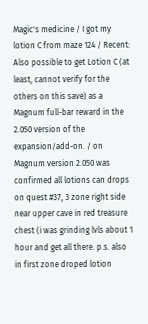Magic's medicine / I got my lotion C from maze 124 / Recent: Also possible to get Lotion C (at least, cannot verify for the others on this save) as a Magnum full-bar reward in the 2.050 version of the expansion/add-on. / on Magnum version 2.050 was confirmed all lotions can drops on quest #37, 3 zone right side near upper cave in red treasure chest (i was grinding lvls about 1 hour and get all there. p.s. also in first zone droped lotion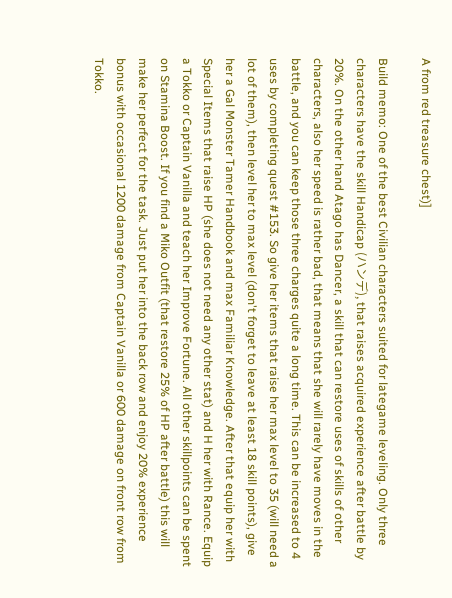A from red treasure chest)]

Build memo: One of the best Civilian characters suited for lategame leveling. Only three characters have the skill Handicap (ハンデ), that raises acquired experience after battle by 20%. On the other hand Atago has Dancer, a skill that can restore uses of skills of other characters, also her speed is rather bad, that means that she will rarely have moves in the battle, and you can keep those three charges quite a long time. This can be increased to 4 uses by completing quest #153. So give her items that raise her max level to 35 (will need a lot of them), then level her to max level (don't forget to leave at least 18 skill points), give her a Gal Monster Tamer Handbook and max Familiar Knowledge. After that equip her with Special Items that raise HP (she does not need any other stat) and H her with Rance. Equip a Tokko or Captain Vanilla and teach her Improve Fortune. All other skillpoints can be spent on Stamina Boost. If you find a Miko Outfit (that restore 25% of HP after battle) this will make her perfect for the task. Just put her into the back row and enjoy 20% experience bonus with occasional 1200 damage from Captain Vanilla or 600 damage on front row from Tokko.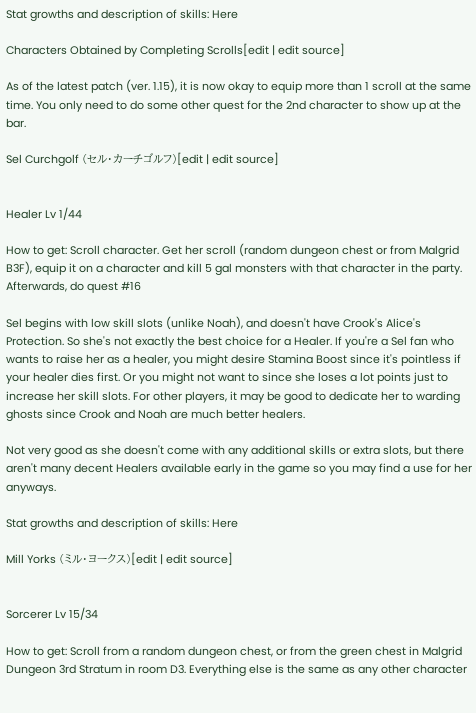Stat growths and description of skills: Here

Characters Obtained by Completing Scrolls[edit | edit source]

As of the latest patch (ver. 1.15), it is now okay to equip more than 1 scroll at the same time. You only need to do some other quest for the 2nd character to show up at the bar.

Sel Curchgolf (セル・カーチゴルフ)[edit | edit source]


Healer Lv 1/44

How to get: Scroll character. Get her scroll (random dungeon chest or from Malgrid B3F), equip it on a character and kill 5 gal monsters with that character in the party. Afterwards, do quest #16

Sel begins with low skill slots (unlike Noah), and doesn't have Crook's Alice's Protection. So she's not exactly the best choice for a Healer. If you're a Sel fan who wants to raise her as a healer, you might desire Stamina Boost since it's pointless if your healer dies first. Or you might not want to since she loses a lot points just to increase her skill slots. For other players, it may be good to dedicate her to warding ghosts since Crook and Noah are much better healers.

Not very good as she doesn't come with any additional skills or extra slots, but there aren't many decent Healers available early in the game so you may find a use for her anyways.

Stat growths and description of skills: Here

Mill Yorks (ミル・ヨークス)[edit | edit source]


Sorcerer Lv 15/34

How to get: Scroll from a random dungeon chest, or from the green chest in Malgrid Dungeon 3rd Stratum in room D3. Everything else is the same as any other character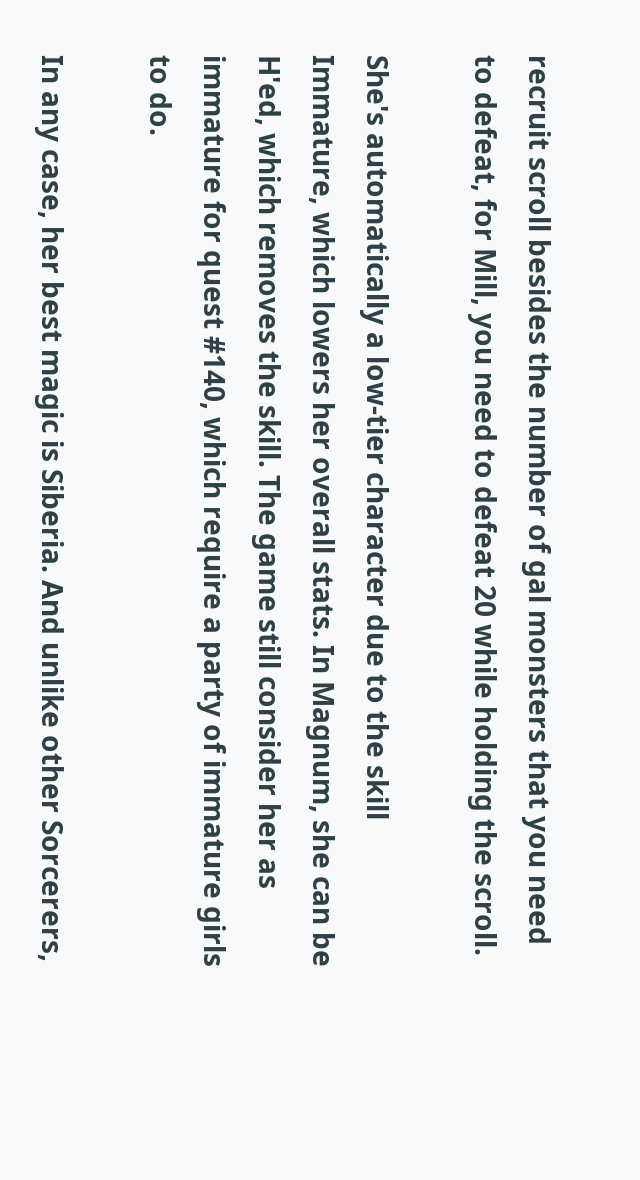recruit scroll besides the number of gal monsters that you need to defeat, for Mill, you need to defeat 20 while holding the scroll.

She's automatically a low-tier character due to the skill Immature, which lowers her overall stats. In Magnum, she can be H'ed, which removes the skill. The game still consider her as immature for quest #140, which require a party of immature girls to do.

In any case, her best magic is Siberia. And unlike other Sorcerers,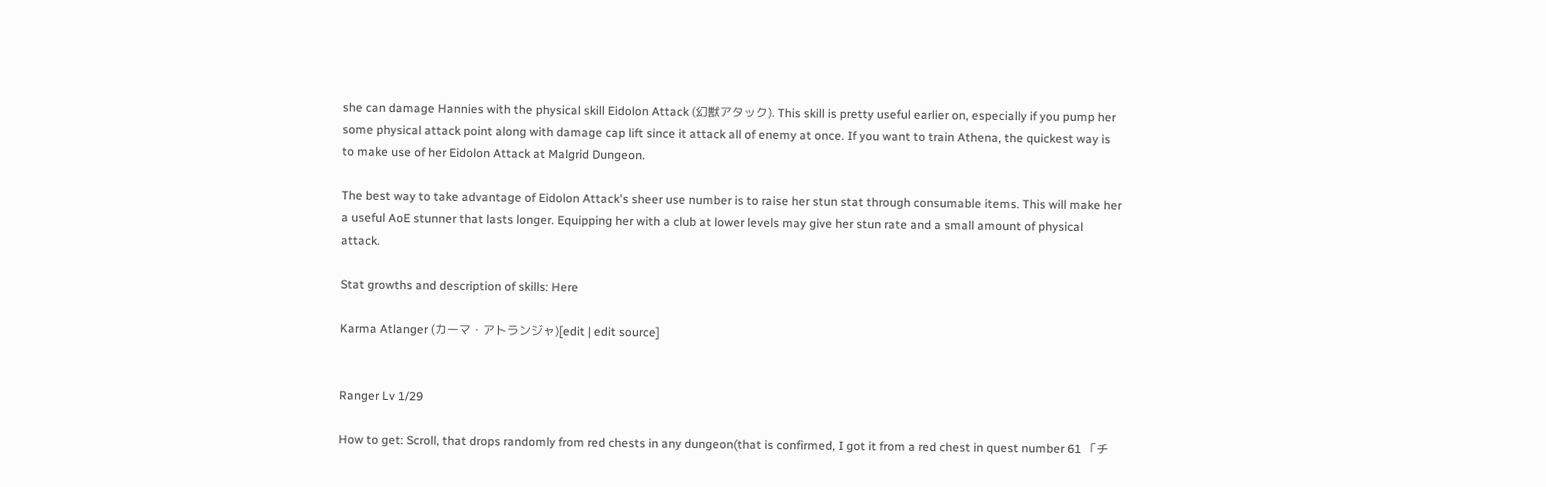she can damage Hannies with the physical skill Eidolon Attack (幻獣アタック). This skill is pretty useful earlier on, especially if you pump her some physical attack point along with damage cap lift since it attack all of enemy at once. If you want to train Athena, the quickest way is to make use of her Eidolon Attack at Malgrid Dungeon.

The best way to take advantage of Eidolon Attack's sheer use number is to raise her stun stat through consumable items. This will make her a useful AoE stunner that lasts longer. Equipping her with a club at lower levels may give her stun rate and a small amount of physical attack.

Stat growths and description of skills: Here

Karma Atlanger (カーマ・アトランジャ)[edit | edit source]


Ranger Lv 1/29

How to get: Scroll, that drops randomly from red chests in any dungeon(that is confirmed, I got it from a red chest in quest number 61 「チ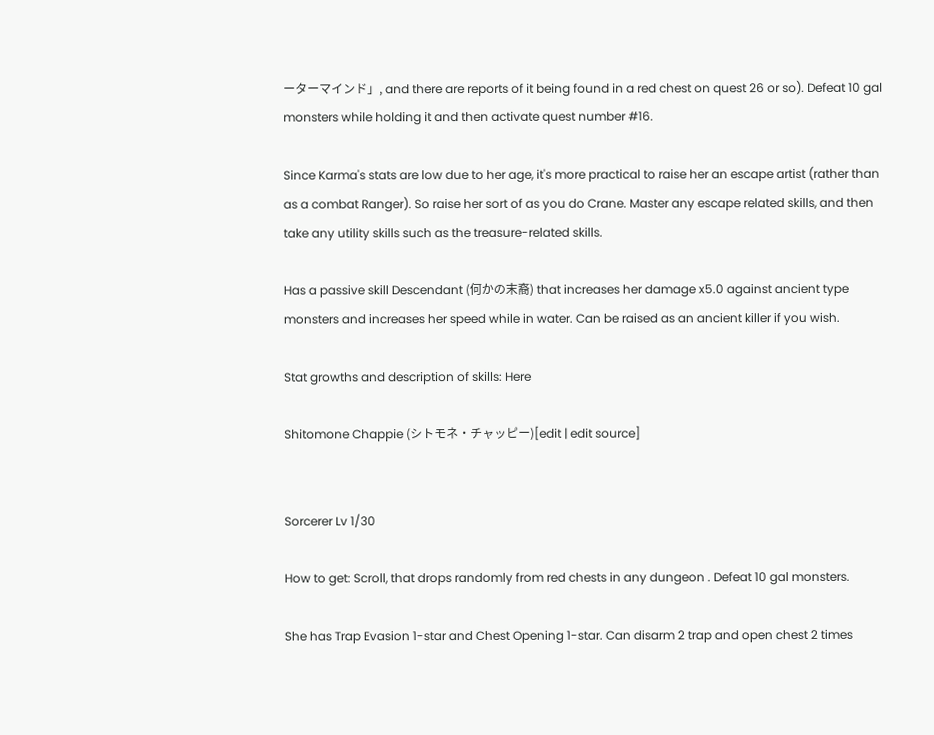ーターマインド」, and there are reports of it being found in a red chest on quest 26 or so). Defeat 10 gal monsters while holding it and then activate quest number #16.

Since Karma's stats are low due to her age, it's more practical to raise her an escape artist (rather than as a combat Ranger). So raise her sort of as you do Crane. Master any escape related skills, and then take any utility skills such as the treasure-related skills.

Has a passive skill Descendant (何かの末裔) that increases her damage x5.0 against ancient type monsters and increases her speed while in water. Can be raised as an ancient killer if you wish.

Stat growths and description of skills: Here

Shitomone Chappie (シトモネ・チャッピー)[edit | edit source]


Sorcerer Lv 1/30

How to get: Scroll, that drops randomly from red chests in any dungeon . Defeat 10 gal monsters.

She has Trap Evasion 1-star and Chest Opening 1-star. Can disarm 2 trap and open chest 2 times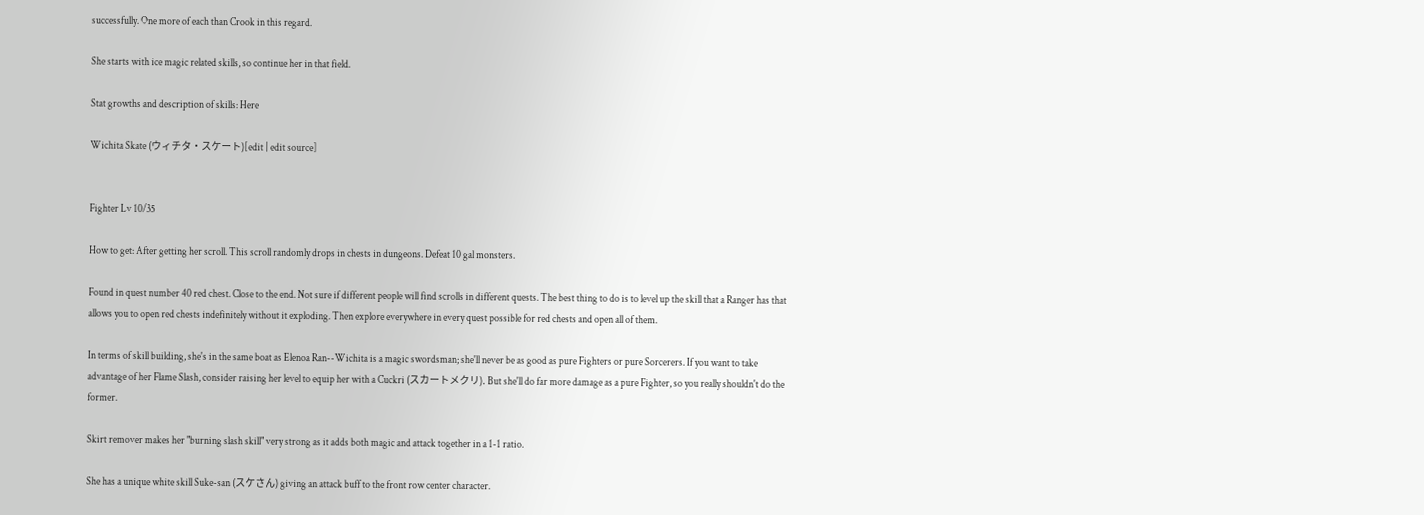successfully. One more of each than Crook in this regard.

She starts with ice magic related skills, so continue her in that field.

Stat growths and description of skills: Here

Wichita Skate (ウィチタ・スケート)[edit | edit source]


Fighter Lv 10/35

How to get: After getting her scroll. This scroll randomly drops in chests in dungeons. Defeat 10 gal monsters.

Found in quest number 40 red chest. Close to the end. Not sure if different people will find scrolls in different quests. The best thing to do is to level up the skill that a Ranger has that allows you to open red chests indefinitely without it exploding. Then explore everywhere in every quest possible for red chests and open all of them.

In terms of skill building, she's in the same boat as Elenoa Ran--Wichita is a magic swordsman; she'll never be as good as pure Fighters or pure Sorcerers. If you want to take advantage of her Flame Slash, consider raising her level to equip her with a Cuckri (スカートメクリ). But she'll do far more damage as a pure Fighter, so you really shouldn't do the former.

Skirt remover makes her "burning slash skill" very strong as it adds both magic and attack together in a 1-1 ratio.

She has a unique white skill Suke-san (スケさん) giving an attack buff to the front row center character.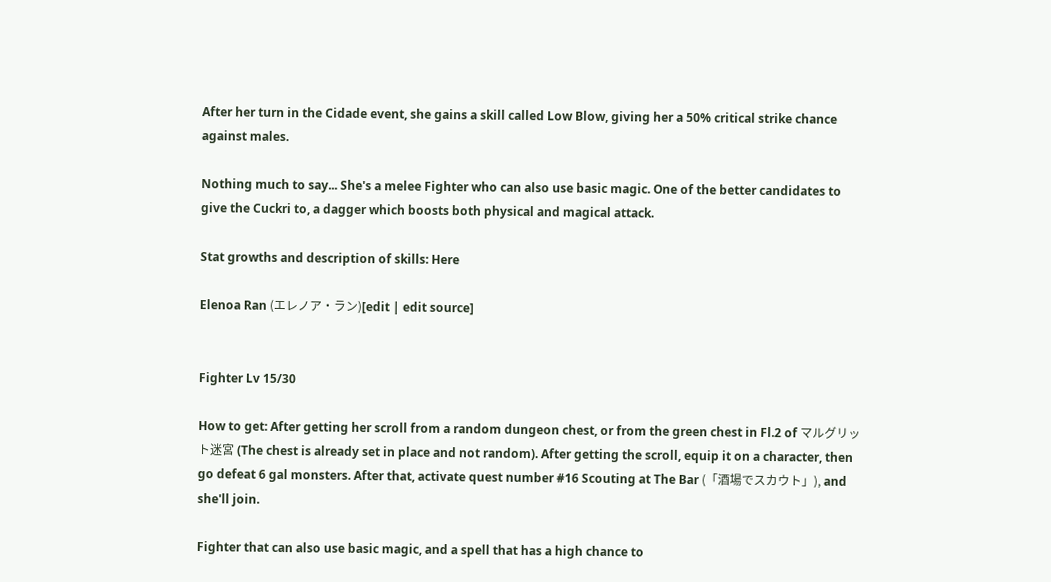After her turn in the Cidade event, she gains a skill called Low Blow, giving her a 50% critical strike chance against males.

Nothing much to say... She's a melee Fighter who can also use basic magic. One of the better candidates to give the Cuckri to, a dagger which boosts both physical and magical attack.

Stat growths and description of skills: Here

Elenoa Ran (エレノア・ラン)[edit | edit source]


Fighter Lv 15/30

How to get: After getting her scroll from a random dungeon chest, or from the green chest in Fl.2 of マルグリット迷宮 (The chest is already set in place and not random). After getting the scroll, equip it on a character, then go defeat 6 gal monsters. After that, activate quest number #16 Scouting at The Bar (「酒場でスカウト」), and she'll join.

Fighter that can also use basic magic, and a spell that has a high chance to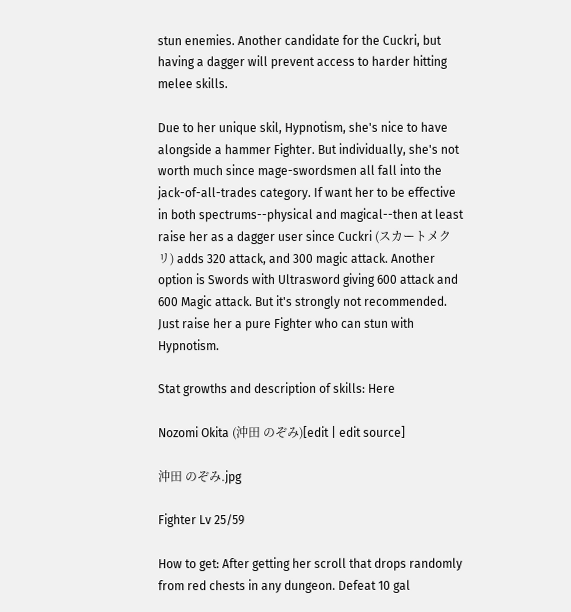stun enemies. Another candidate for the Cuckri, but having a dagger will prevent access to harder hitting melee skills.

Due to her unique skil, Hypnotism, she's nice to have alongside a hammer Fighter. But individually, she's not worth much since mage-swordsmen all fall into the jack-of-all-trades category. If want her to be effective in both spectrums--physical and magical--then at least raise her as a dagger user since Cuckri (スカートメクリ) adds 320 attack, and 300 magic attack. Another option is Swords with Ultrasword giving 600 attack and 600 Magic attack. But it's strongly not recommended. Just raise her a pure Fighter who can stun with Hypnotism.

Stat growths and description of skills: Here

Nozomi Okita (沖田 のぞみ)[edit | edit source]

沖田 のぞみ.jpg

Fighter Lv 25/59

How to get: After getting her scroll that drops randomly from red chests in any dungeon. Defeat 10 gal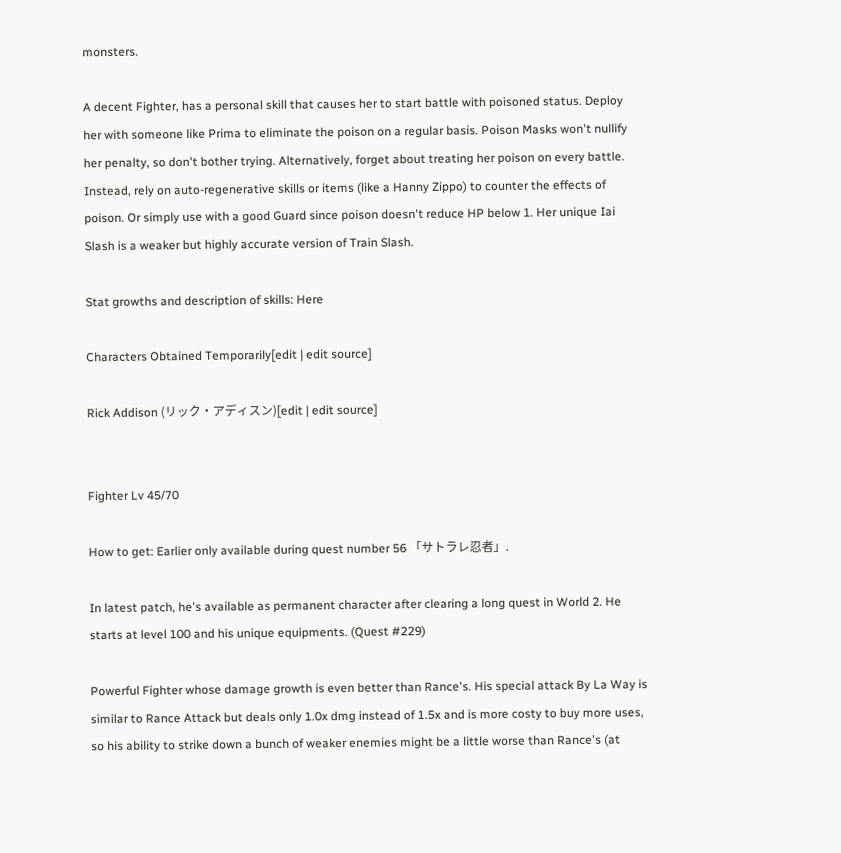monsters.

A decent Fighter, has a personal skill that causes her to start battle with poisoned status. Deploy her with someone like Prima to eliminate the poison on a regular basis. Poison Masks won't nullify her penalty, so don't bother trying. Alternatively, forget about treating her poison on every battle. Instead, rely on auto-regenerative skills or items (like a Hanny Zippo) to counter the effects of poison. Or simply use with a good Guard since poison doesn't reduce HP below 1. Her unique Iai Slash is a weaker but highly accurate version of Train Slash.

Stat growths and description of skills: Here

Characters Obtained Temporarily[edit | edit source]

Rick Addison (リック・アディスン)[edit | edit source]


Fighter Lv 45/70

How to get: Earlier only available during quest number 56 「サトラレ忍者」.

In latest patch, he's available as permanent character after clearing a long quest in World 2. He starts at level 100 and his unique equipments. (Quest #229)

Powerful Fighter whose damage growth is even better than Rance's. His special attack By La Way is similar to Rance Attack but deals only 1.0x dmg instead of 1.5x and is more costy to buy more uses, so his ability to strike down a bunch of weaker enemies might be a little worse than Rance's (at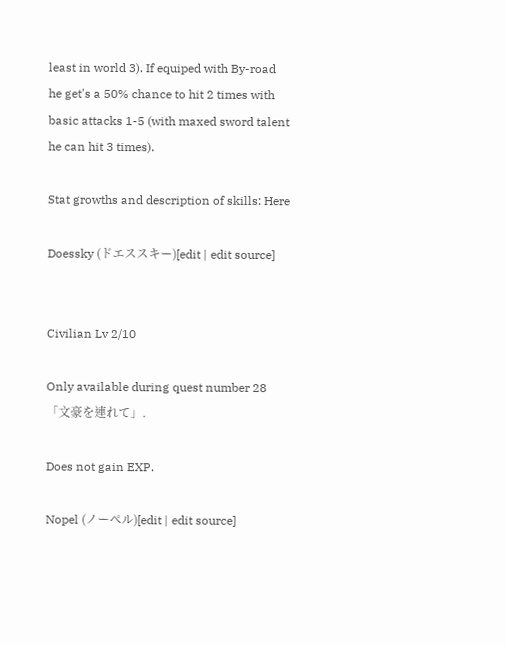least in world 3). If equiped with By-road he get's a 50% chance to hit 2 times with basic attacks 1-5 (with maxed sword talent he can hit 3 times).

Stat growths and description of skills: Here

Doessky (ドエススキー)[edit | edit source]


Civilian Lv 2/10

Only available during quest number 28 「文豪を連れて」.

Does not gain EXP.

Nopel (ノーぺル)[edit | edit source]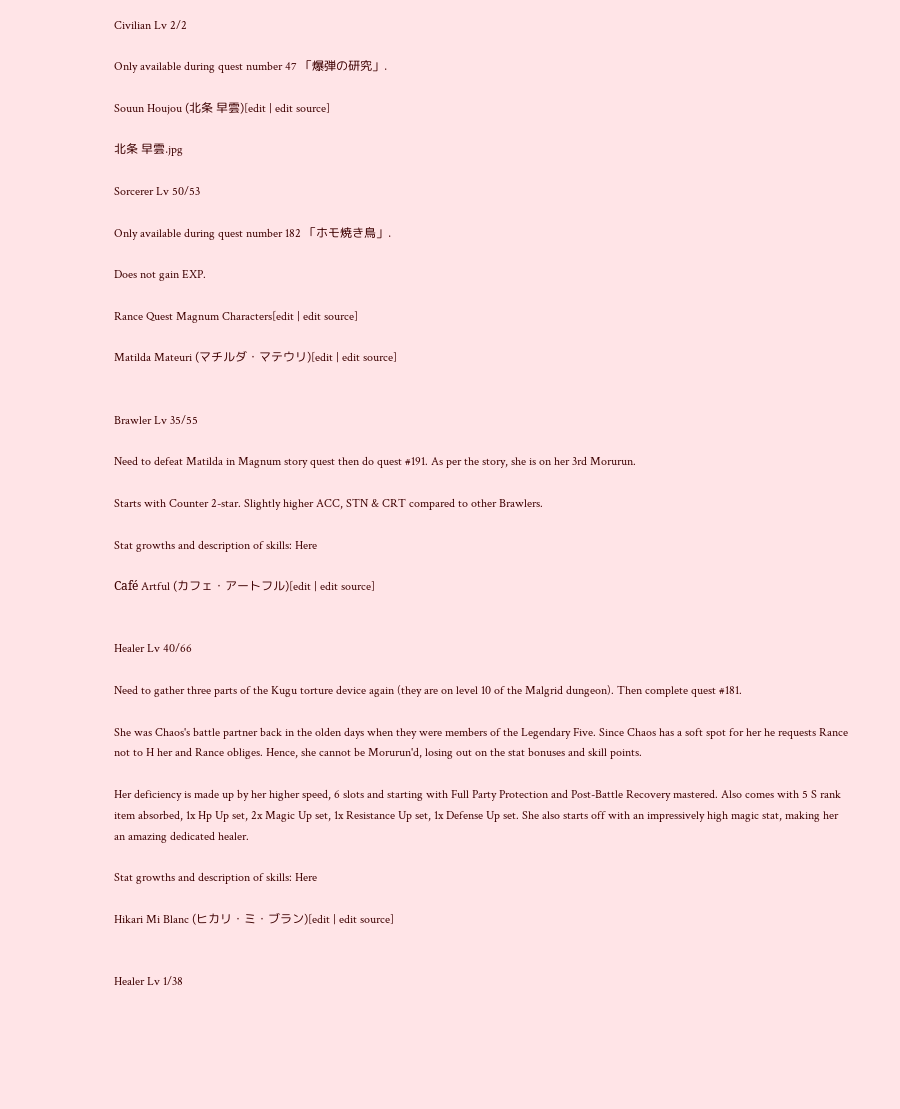Civilian Lv 2/2

Only available during quest number 47 「爆弾の研究」.

Souun Houjou (北条 早雲)[edit | edit source]

北条 早雲.jpg

Sorcerer Lv 50/53

Only available during quest number 182 「ホモ焼き鳥」.

Does not gain EXP.

Rance Quest Magnum Characters[edit | edit source]

Matilda Mateuri (マチルダ・マテウリ)[edit | edit source]


Brawler Lv 35/55

Need to defeat Matilda in Magnum story quest then do quest #191. As per the story, she is on her 3rd Morurun.

Starts with Counter 2-star. Slightly higher ACC, STN & CRT compared to other Brawlers.

Stat growths and description of skills: Here

Café Artful (カフェ・アートフル)[edit | edit source]


Healer Lv 40/66

Need to gather three parts of the Kugu torture device again (they are on level 10 of the Malgrid dungeon). Then complete quest #181.

She was Chaos's battle partner back in the olden days when they were members of the Legendary Five. Since Chaos has a soft spot for her he requests Rance not to H her and Rance obliges. Hence, she cannot be Morurun'd, losing out on the stat bonuses and skill points.

Her deficiency is made up by her higher speed, 6 slots and starting with Full Party Protection and Post-Battle Recovery mastered. Also comes with 5 S rank item absorbed, 1x Hp Up set, 2x Magic Up set, 1x Resistance Up set, 1x Defense Up set. She also starts off with an impressively high magic stat, making her an amazing dedicated healer.

Stat growths and description of skills: Here

Hikari Mi Blanc (ヒカリ・ミ・ブラン)[edit | edit source]


Healer Lv 1/38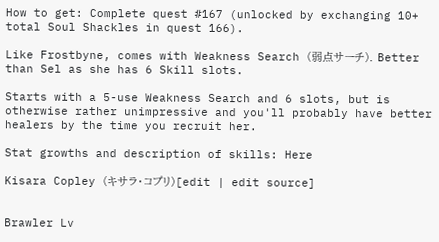How to get: Complete quest #167 (unlocked by exchanging 10+ total Soul Shackles in quest 166).

Like Frostbyne, comes with Weakness Search (弱点サーチ). Better than Sel as she has 6 Skill slots.

Starts with a 5-use Weakness Search and 6 slots, but is otherwise rather unimpressive and you'll probably have better healers by the time you recruit her.

Stat growths and description of skills: Here

Kisara Copley (キサラ・コプリ)[edit | edit source]


Brawler Lv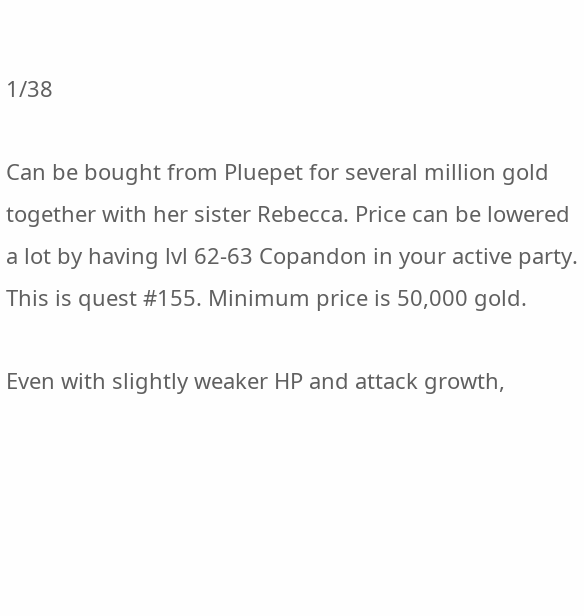1/38

Can be bought from Pluepet for several million gold together with her sister Rebecca. Price can be lowered a lot by having lvl 62-63 Copandon in your active party. This is quest #155. Minimum price is 50,000 gold.

Even with slightly weaker HP and attack growth,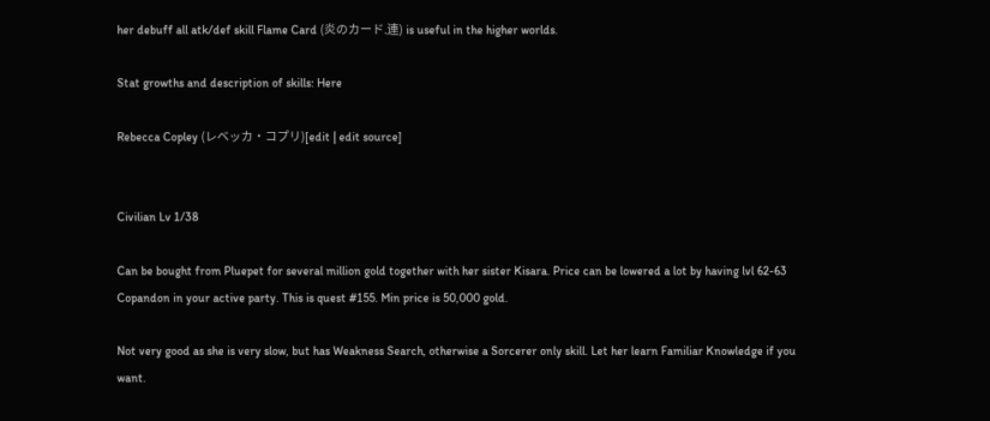her debuff all atk/def skill Flame Card (炎のカード.連) is useful in the higher worlds.

Stat growths and description of skills: Here

Rebecca Copley (レベッカ・コプリ)[edit | edit source]


Civilian Lv 1/38

Can be bought from Pluepet for several million gold together with her sister Kisara. Price can be lowered a lot by having lvl 62-63 Copandon in your active party. This is quest #155. Min price is 50,000 gold.

Not very good as she is very slow, but has Weakness Search, otherwise a Sorcerer only skill. Let her learn Familiar Knowledge if you want.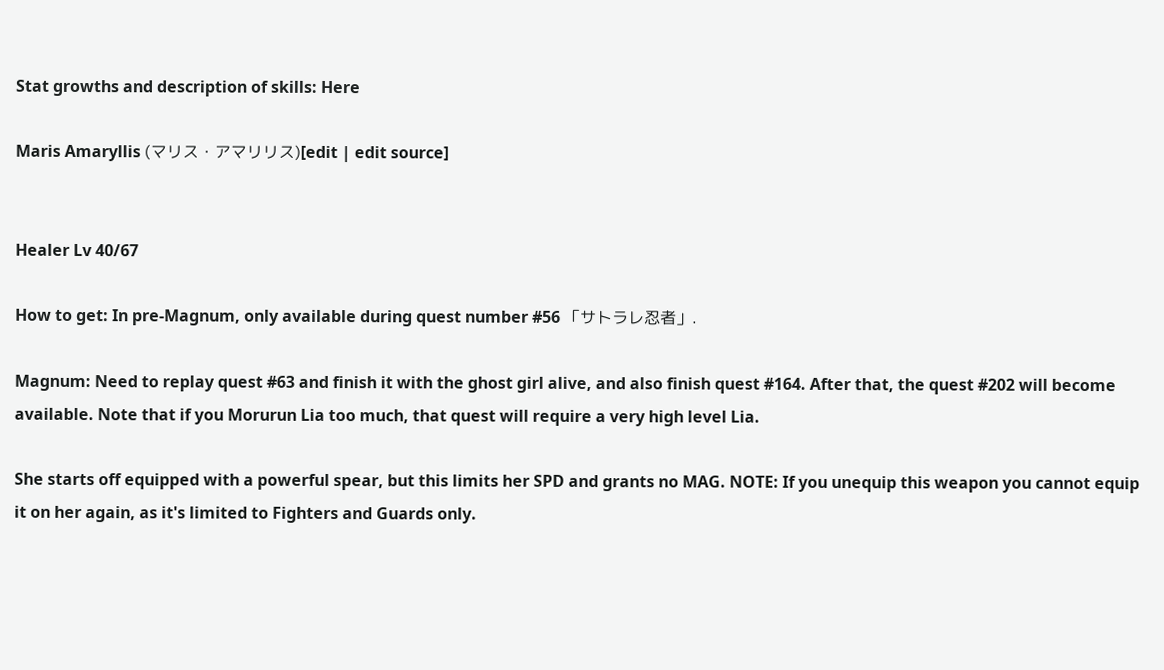Stat growths and description of skills: Here

Maris Amaryllis (マリス・アマリリス)[edit | edit source]


Healer Lv 40/67

How to get: In pre-Magnum, only available during quest number #56 「サトラレ忍者」.

Magnum: Need to replay quest #63 and finish it with the ghost girl alive, and also finish quest #164. After that, the quest #202 will become available. Note that if you Morurun Lia too much, that quest will require a very high level Lia.

She starts off equipped with a powerful spear, but this limits her SPD and grants no MAG. NOTE: If you unequip this weapon you cannot equip it on her again, as it's limited to Fighters and Guards only.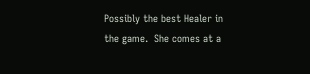Possibly the best Healer in the game.  She comes at a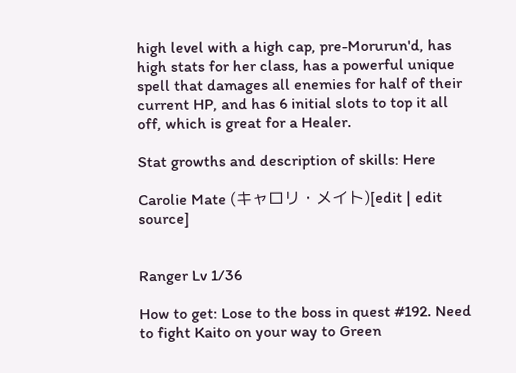high level with a high cap, pre-Morurun'd, has high stats for her class, has a powerful unique spell that damages all enemies for half of their current HP, and has 6 initial slots to top it all off, which is great for a Healer.

Stat growths and description of skills: Here

Carolie Mate (キャロリ・メイト)[edit | edit source]


Ranger Lv 1/36

How to get: Lose to the boss in quest #192. Need to fight Kaito on your way to Green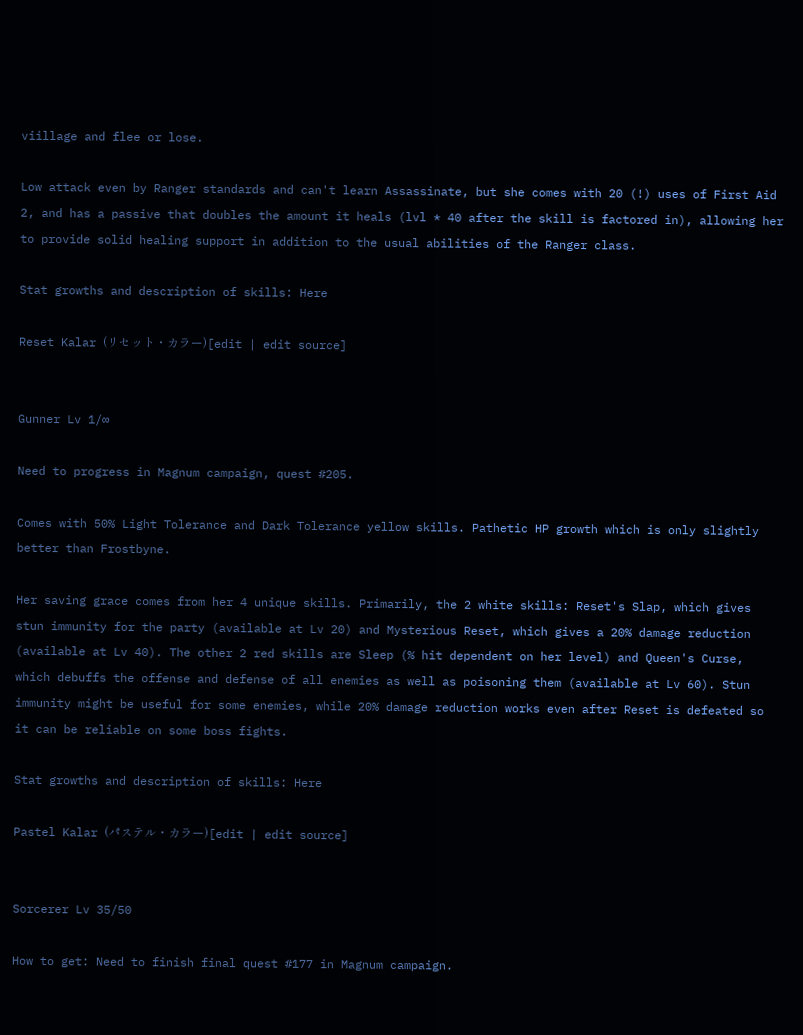viillage and flee or lose.

Low attack even by Ranger standards and can't learn Assassinate, but she comes with 20 (!) uses of First Aid 2, and has a passive that doubles the amount it heals (lvl * 40 after the skill is factored in), allowing her to provide solid healing support in addition to the usual abilities of the Ranger class.

Stat growths and description of skills: Here

Reset Kalar (リセット・カラー)[edit | edit source]


Gunner Lv 1/∞

Need to progress in Magnum campaign, quest #205.

Comes with 50% Light Tolerance and Dark Tolerance yellow skills. Pathetic HP growth which is only slightly better than Frostbyne.

Her saving grace comes from her 4 unique skills. Primarily, the 2 white skills: Reset's Slap, which gives stun immunity for the party (available at Lv 20) and Mysterious Reset, which gives a 20% damage reduction (available at Lv 40). The other 2 red skills are Sleep (% hit dependent on her level) and Queen's Curse, which debuffs the offense and defense of all enemies as well as poisoning them (available at Lv 60). Stun immunity might be useful for some enemies, while 20% damage reduction works even after Reset is defeated so it can be reliable on some boss fights.

Stat growths and description of skills: Here

Pastel Kalar (パステル・カラー)[edit | edit source]


Sorcerer Lv 35/50

How to get: Need to finish final quest #177 in Magnum campaign.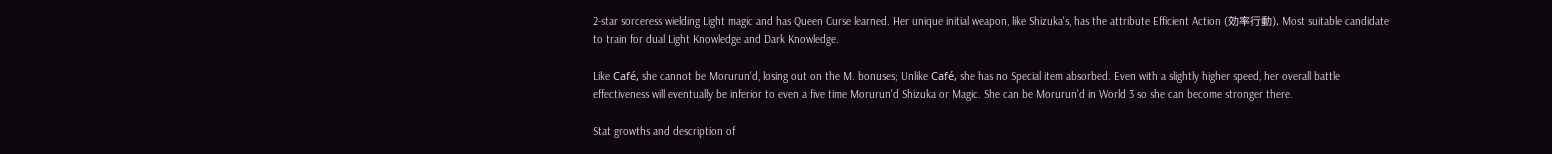2-star sorceress wielding Light magic and has Queen Curse learned. Her unique initial weapon, like Shizuka's, has the attribute Efficient Action (効率行動). Most suitable candidate to train for dual Light Knowledge and Dark Knowledge.

Like Café, she cannot be Morurun'd, losing out on the M. bonuses; Unlike Café, she has no Special item absorbed. Even with a slightly higher speed, her overall battle effectiveness will eventually be inferior to even a five time Morurun'd Shizuka or Magic. She can be Morurun'd in World 3 so she can become stronger there.

Stat growths and description of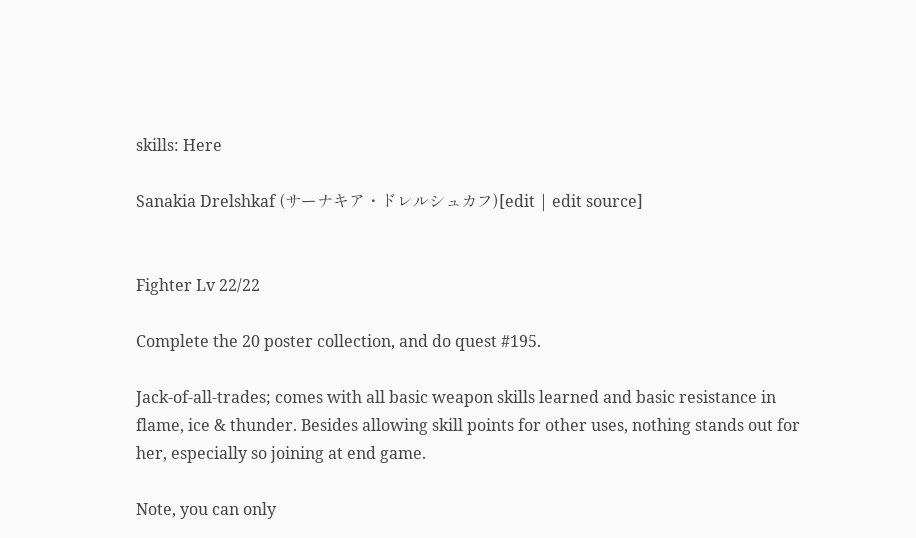skills: Here

Sanakia Drelshkaf (サーナキア・ドレルシュカフ)[edit | edit source]


Fighter Lv 22/22

Complete the 20 poster collection, and do quest #195.

Jack-of-all-trades; comes with all basic weapon skills learned and basic resistance in flame, ice & thunder. Besides allowing skill points for other uses, nothing stands out for her, especially so joining at end game.

Note, you can only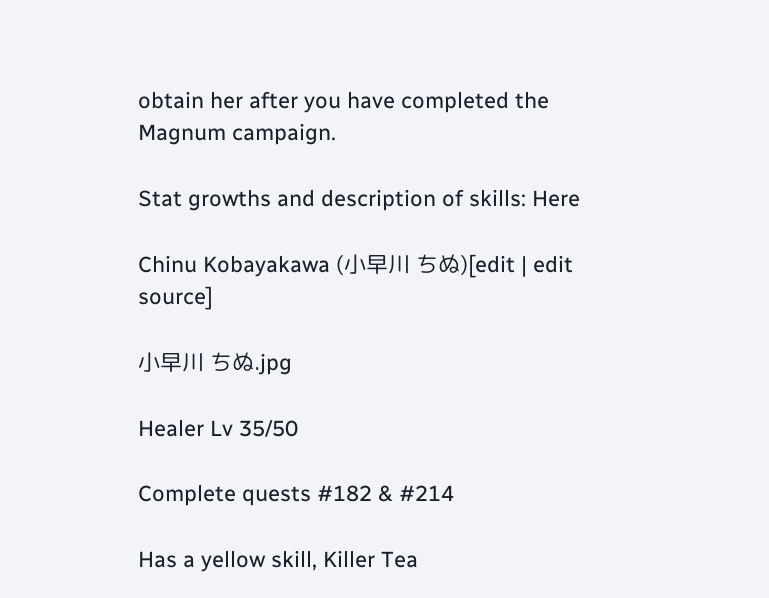obtain her after you have completed the Magnum campaign.

Stat growths and description of skills: Here

Chinu Kobayakawa (小早川 ちぬ)[edit | edit source]

小早川 ちぬ.jpg

Healer Lv 35/50

Complete quests #182 & #214

Has a yellow skill, Killer Tea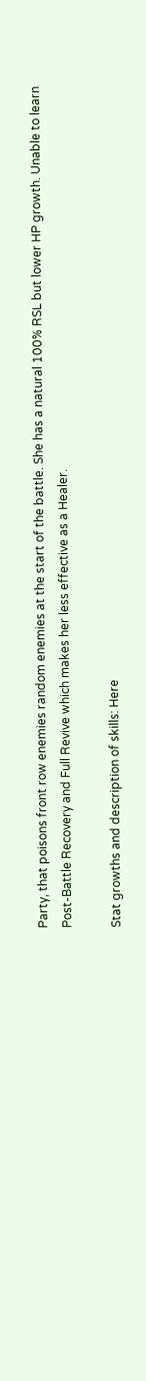Party, that poisons front row enemies random enemies at the start of the battle. She has a natural 100% RSL but lower HP growth. Unable to learn Post-Battle Recovery and Full Revive which makes her less effective as a Healer.

Stat growths and description of skills: Here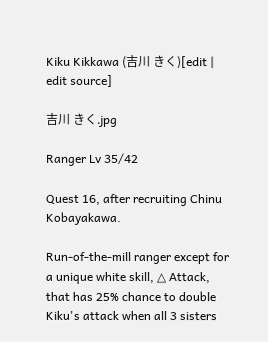Kiku Kikkawa (吉川 きく)[edit | edit source]

吉川 きく.jpg

Ranger Lv 35/42

Quest 16, after recruiting Chinu Kobayakawa.

Run-of-the-mill ranger except for a unique white skill, △ Attack, that has 25% chance to double Kiku's attack when all 3 sisters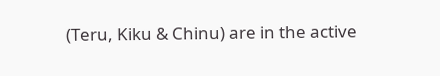(Teru, Kiku & Chinu) are in the active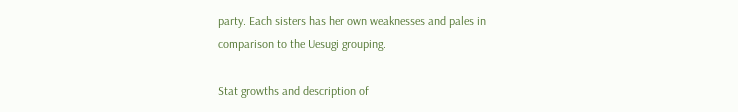party. Each sisters has her own weaknesses and pales in comparison to the Uesugi grouping.

Stat growths and description of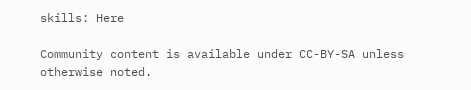skills: Here

Community content is available under CC-BY-SA unless otherwise noted.